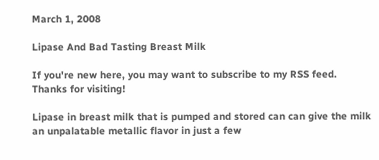March 1, 2008

Lipase And Bad Tasting Breast Milk

If you're new here, you may want to subscribe to my RSS feed. Thanks for visiting!

Lipase in breast milk that is pumped and stored can can give the milk an unpalatable metallic flavor in just a few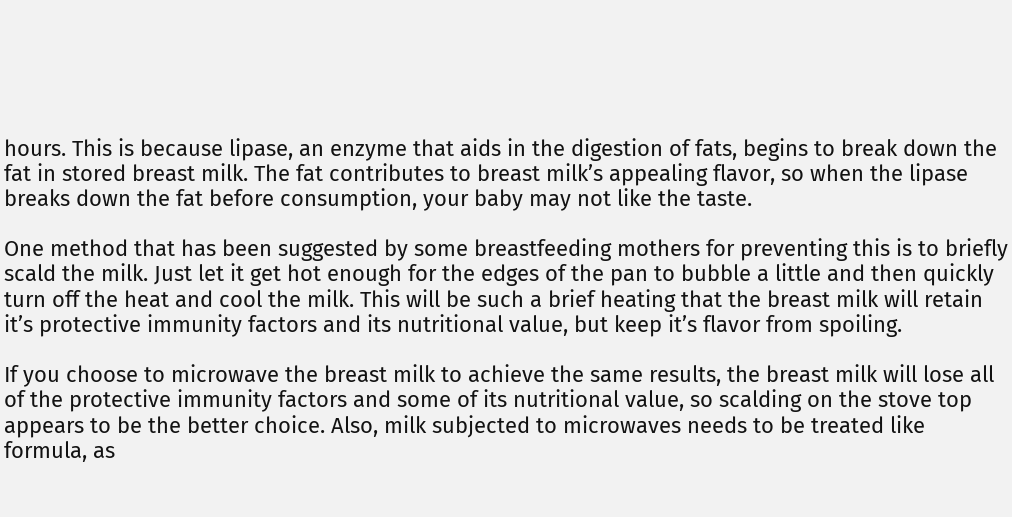hours. This is because lipase, an enzyme that aids in the digestion of fats, begins to break down the fat in stored breast milk. The fat contributes to breast milk’s appealing flavor, so when the lipase breaks down the fat before consumption, your baby may not like the taste.

One method that has been suggested by some breastfeeding mothers for preventing this is to briefly scald the milk. Just let it get hot enough for the edges of the pan to bubble a little and then quickly turn off the heat and cool the milk. This will be such a brief heating that the breast milk will retain it’s protective immunity factors and its nutritional value, but keep it’s flavor from spoiling.

If you choose to microwave the breast milk to achieve the same results, the breast milk will lose all of the protective immunity factors and some of its nutritional value, so scalding on the stove top appears to be the better choice. Also, milk subjected to microwaves needs to be treated like formula, as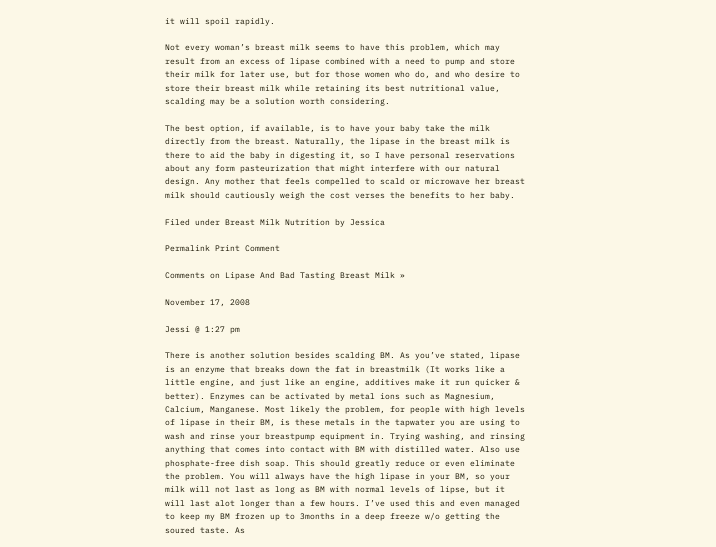it will spoil rapidly.

Not every woman’s breast milk seems to have this problem, which may result from an excess of lipase combined with a need to pump and store their milk for later use, but for those women who do, and who desire to store their breast milk while retaining its best nutritional value, scalding may be a solution worth considering.

The best option, if available, is to have your baby take the milk directly from the breast. Naturally, the lipase in the breast milk is there to aid the baby in digesting it, so I have personal reservations about any form pasteurization that might interfere with our natural design. Any mother that feels compelled to scald or microwave her breast milk should cautiously weigh the cost verses the benefits to her baby.

Filed under Breast Milk Nutrition by Jessica

Permalink Print Comment

Comments on Lipase And Bad Tasting Breast Milk »

November 17, 2008

Jessi @ 1:27 pm

There is another solution besides scalding BM. As you’ve stated, lipase is an enzyme that breaks down the fat in breastmilk (It works like a little engine, and just like an engine, additives make it run quicker & better). Enzymes can be activated by metal ions such as Magnesium, Calcium, Manganese. Most likely the problem, for people with high levels of lipase in their BM, is these metals in the tapwater you are using to wash and rinse your breastpump equipment in. Trying washing, and rinsing anything that comes into contact with BM with distilled water. Also use phosphate-free dish soap. This should greatly reduce or even eliminate the problem. You will always have the high lipase in your BM, so your milk will not last as long as BM with normal levels of lipse, but it will last alot longer than a few hours. I’ve used this and even managed to keep my BM frozen up to 3months in a deep freeze w/o getting the soured taste. As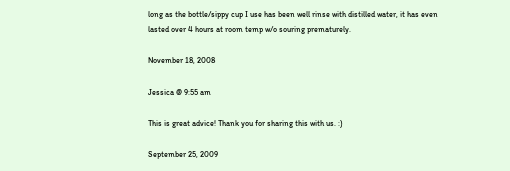long as the bottle/sippy cup I use has been well rinse with distilled water, it has even lasted over 4 hours at room temp w/o souring prematurely.

November 18, 2008

Jessica @ 9:55 am

This is great advice! Thank you for sharing this with us. :)

September 25, 2009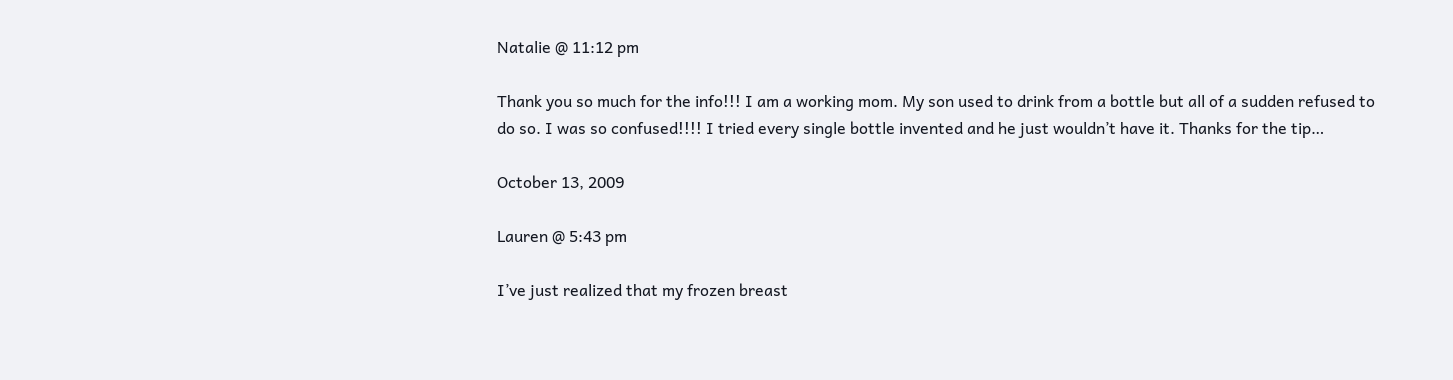Natalie @ 11:12 pm

Thank you so much for the info!!! I am a working mom. My son used to drink from a bottle but all of a sudden refused to do so. I was so confused!!!! I tried every single bottle invented and he just wouldn’t have it. Thanks for the tip…

October 13, 2009

Lauren @ 5:43 pm

I’ve just realized that my frozen breast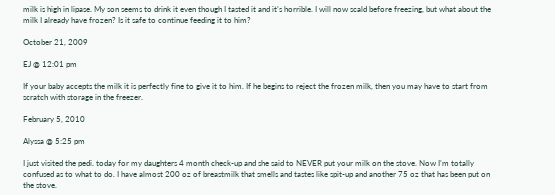milk is high in lipase. My son seems to drink it even though I tasted it and it’s horrible. I will now scald before freezing, but what about the milk I already have frozen? Is it safe to continue feeding it to him?

October 21, 2009

EJ @ 12:01 pm

If your baby accepts the milk it is perfectly fine to give it to him. If he begins to reject the frozen milk, then you may have to start from scratch with storage in the freezer.

February 5, 2010

Alyssa @ 5:25 pm

I just visited the pedi. today for my daughters 4 month check-up and she said to NEVER put your milk on the stove. Now I’m totally confused as to what to do. I have almost 200 oz of breastmilk that smells and tastes like spit-up and another 75 oz that has been put on the stove.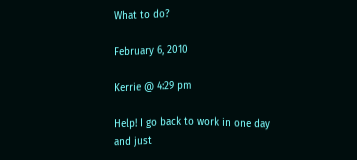What to do?

February 6, 2010

Kerrie @ 4:29 pm

Help! I go back to work in one day and just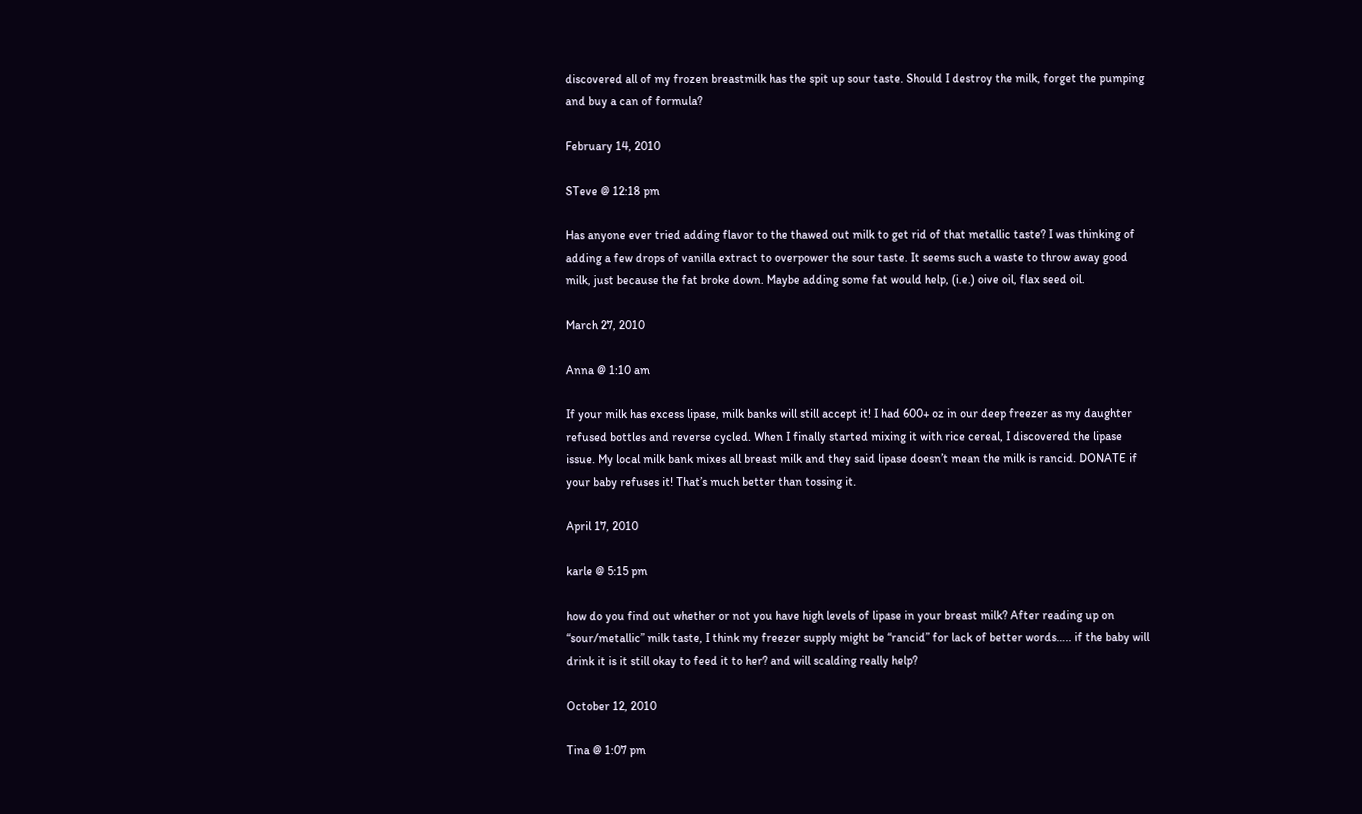discovered all of my frozen breastmilk has the spit up sour taste. Should I destroy the milk, forget the pumping and buy a can of formula?

February 14, 2010

STeve @ 12:18 pm

Has anyone ever tried adding flavor to the thawed out milk to get rid of that metallic taste? I was thinking of adding a few drops of vanilla extract to overpower the sour taste. It seems such a waste to throw away good milk, just because the fat broke down. Maybe adding some fat would help, (i.e.) oive oil, flax seed oil.

March 27, 2010

Anna @ 1:10 am

If your milk has excess lipase, milk banks will still accept it! I had 600+ oz in our deep freezer as my daughter refused bottles and reverse cycled. When I finally started mixing it with rice cereal, I discovered the lipase issue. My local milk bank mixes all breast milk and they said lipase doesn’t mean the milk is rancid. DONATE if your baby refuses it! That’s much better than tossing it.

April 17, 2010

karle @ 5:15 pm

how do you find out whether or not you have high levels of lipase in your breast milk? After reading up on “sour/metallic” milk taste, I think my freezer supply might be “rancid” for lack of better words….. if the baby will drink it is it still okay to feed it to her? and will scalding really help?

October 12, 2010

Tina @ 1:07 pm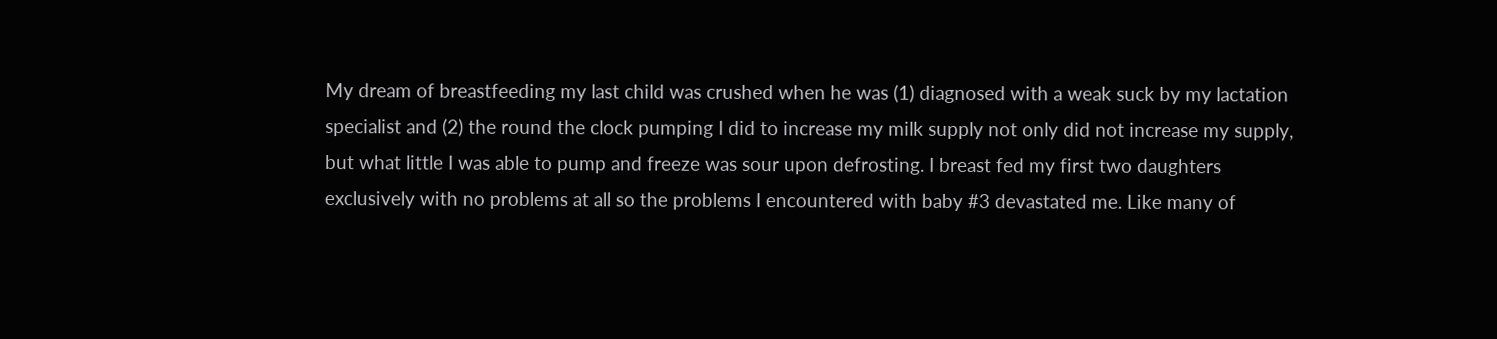My dream of breastfeeding my last child was crushed when he was (1) diagnosed with a weak suck by my lactation specialist and (2) the round the clock pumping I did to increase my milk supply not only did not increase my supply, but what little I was able to pump and freeze was sour upon defrosting. I breast fed my first two daughters exclusively with no problems at all so the problems I encountered with baby #3 devastated me. Like many of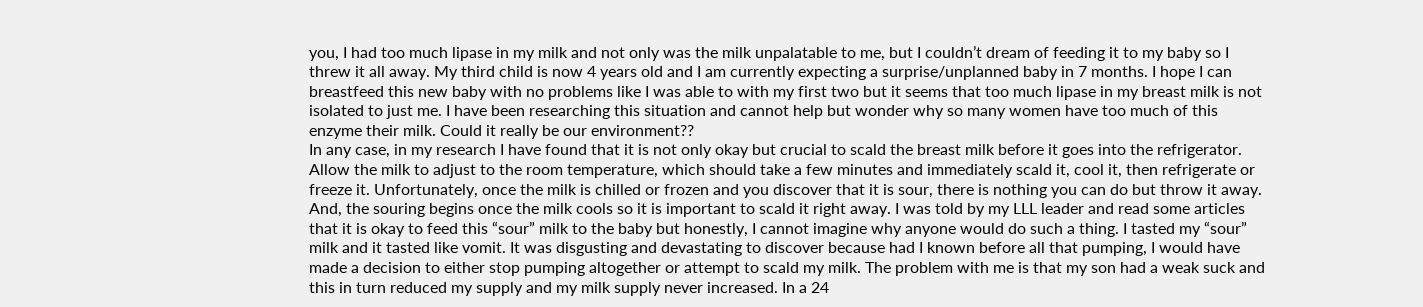you, I had too much lipase in my milk and not only was the milk unpalatable to me, but I couldn’t dream of feeding it to my baby so I threw it all away. My third child is now 4 years old and I am currently expecting a surprise/unplanned baby in 7 months. I hope I can breastfeed this new baby with no problems like I was able to with my first two but it seems that too much lipase in my breast milk is not isolated to just me. I have been researching this situation and cannot help but wonder why so many women have too much of this enzyme their milk. Could it really be our environment??
In any case, in my research I have found that it is not only okay but crucial to scald the breast milk before it goes into the refrigerator. Allow the milk to adjust to the room temperature, which should take a few minutes and immediately scald it, cool it, then refrigerate or freeze it. Unfortunately, once the milk is chilled or frozen and you discover that it is sour, there is nothing you can do but throw it away. And, the souring begins once the milk cools so it is important to scald it right away. I was told by my LLL leader and read some articles that it is okay to feed this “sour” milk to the baby but honestly, I cannot imagine why anyone would do such a thing. I tasted my “sour” milk and it tasted like vomit. It was disgusting and devastating to discover because had I known before all that pumping, I would have made a decision to either stop pumping altogether or attempt to scald my milk. The problem with me is that my son had a weak suck and this in turn reduced my supply and my milk supply never increased. In a 24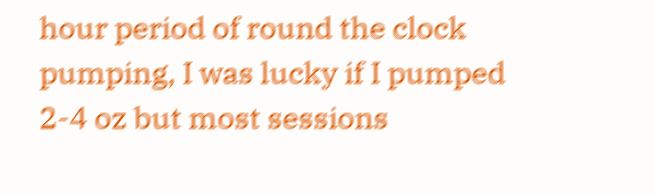hour period of round the clock pumping, I was lucky if I pumped 2-4 oz but most sessions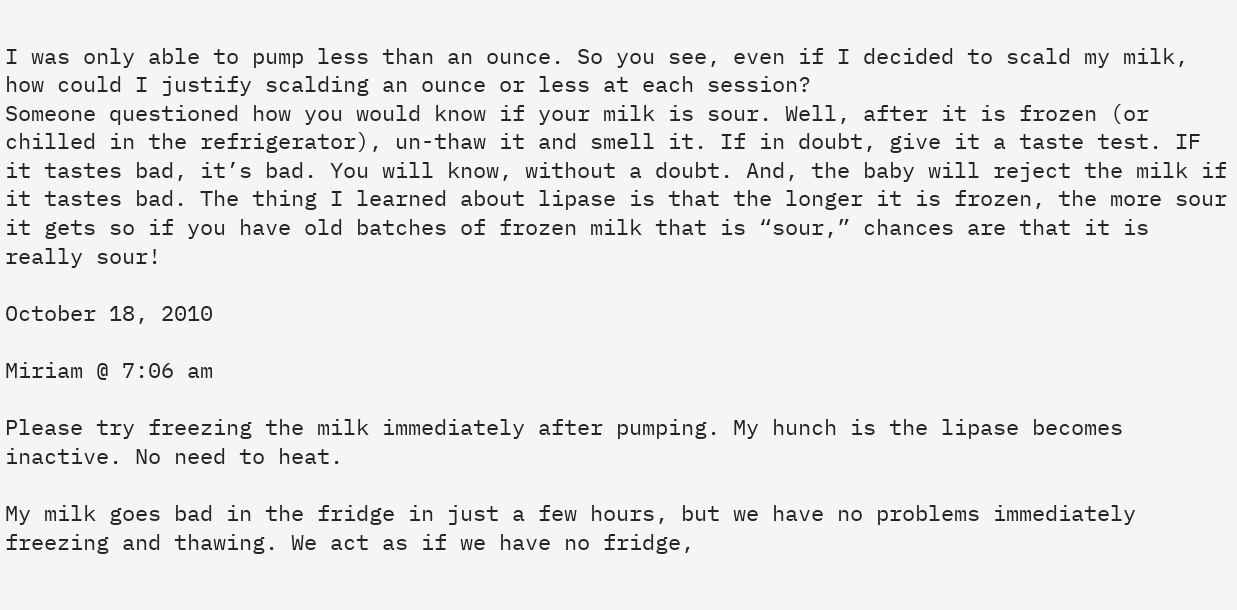I was only able to pump less than an ounce. So you see, even if I decided to scald my milk, how could I justify scalding an ounce or less at each session?
Someone questioned how you would know if your milk is sour. Well, after it is frozen (or chilled in the refrigerator), un-thaw it and smell it. If in doubt, give it a taste test. IF it tastes bad, it’s bad. You will know, without a doubt. And, the baby will reject the milk if it tastes bad. The thing I learned about lipase is that the longer it is frozen, the more sour it gets so if you have old batches of frozen milk that is “sour,” chances are that it is really sour!

October 18, 2010

Miriam @ 7:06 am

Please try freezing the milk immediately after pumping. My hunch is the lipase becomes inactive. No need to heat.

My milk goes bad in the fridge in just a few hours, but we have no problems immediately freezing and thawing. We act as if we have no fridge,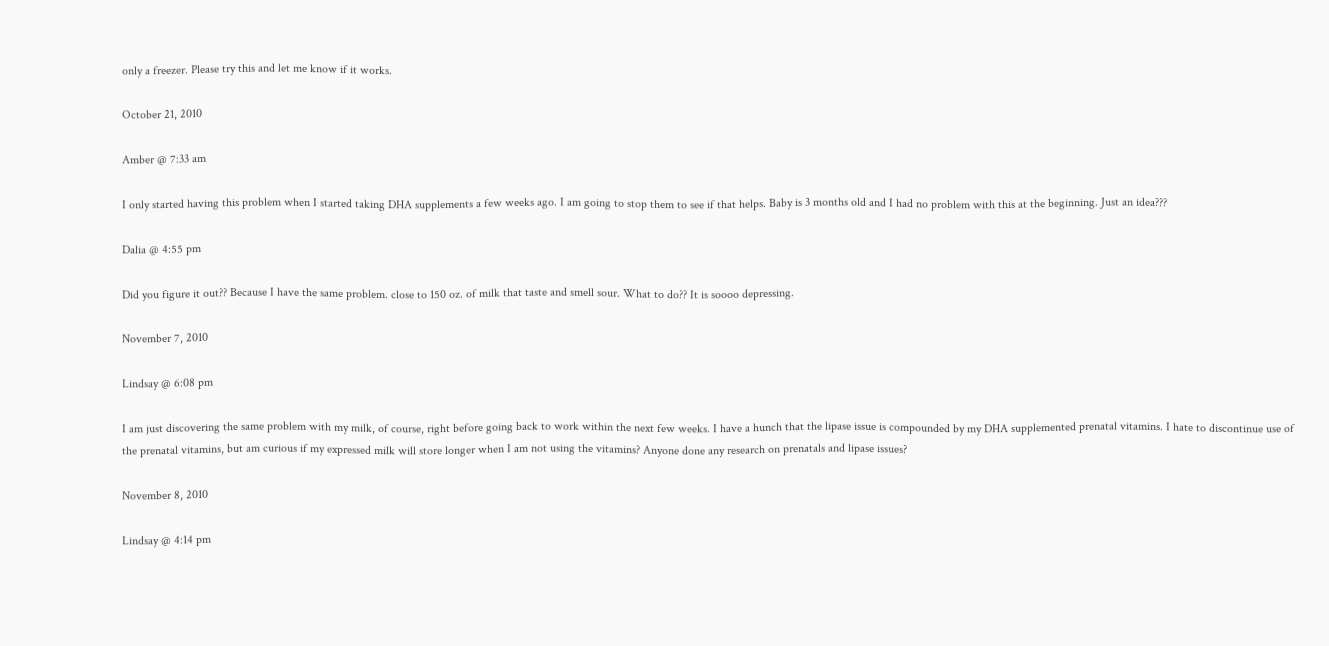only a freezer. Please try this and let me know if it works.

October 21, 2010

Amber @ 7:33 am

I only started having this problem when I started taking DHA supplements a few weeks ago. I am going to stop them to see if that helps. Baby is 3 months old and I had no problem with this at the beginning. Just an idea???

Dalia @ 4:55 pm

Did you figure it out?? Because I have the same problem. close to 150 oz. of milk that taste and smell sour. What to do?? It is soooo depressing.

November 7, 2010

Lindsay @ 6:08 pm

I am just discovering the same problem with my milk, of course, right before going back to work within the next few weeks. I have a hunch that the lipase issue is compounded by my DHA supplemented prenatal vitamins. I hate to discontinue use of the prenatal vitamins, but am curious if my expressed milk will store longer when I am not using the vitamins? Anyone done any research on prenatals and lipase issues?

November 8, 2010

Lindsay @ 4:14 pm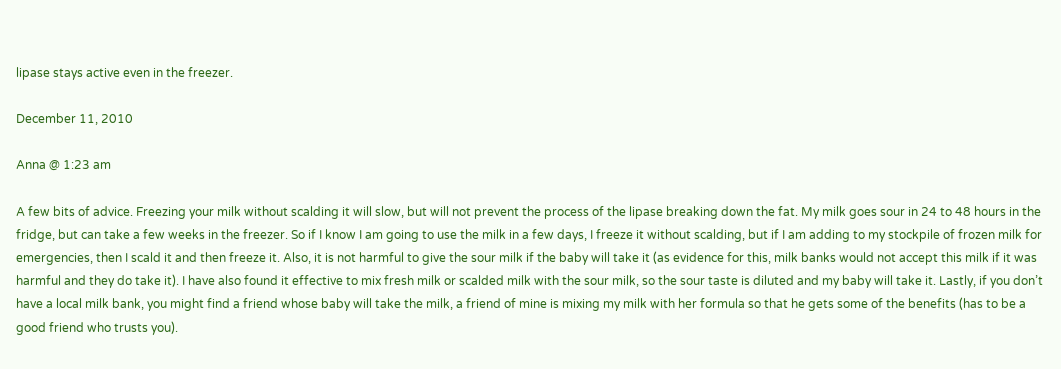lipase stays active even in the freezer.

December 11, 2010

Anna @ 1:23 am

A few bits of advice. Freezing your milk without scalding it will slow, but will not prevent the process of the lipase breaking down the fat. My milk goes sour in 24 to 48 hours in the fridge, but can take a few weeks in the freezer. So if I know I am going to use the milk in a few days, I freeze it without scalding, but if I am adding to my stockpile of frozen milk for emergencies, then I scald it and then freeze it. Also, it is not harmful to give the sour milk if the baby will take it (as evidence for this, milk banks would not accept this milk if it was harmful and they do take it). I have also found it effective to mix fresh milk or scalded milk with the sour milk, so the sour taste is diluted and my baby will take it. Lastly, if you don’t have a local milk bank, you might find a friend whose baby will take the milk, a friend of mine is mixing my milk with her formula so that he gets some of the benefits (has to be a good friend who trusts you).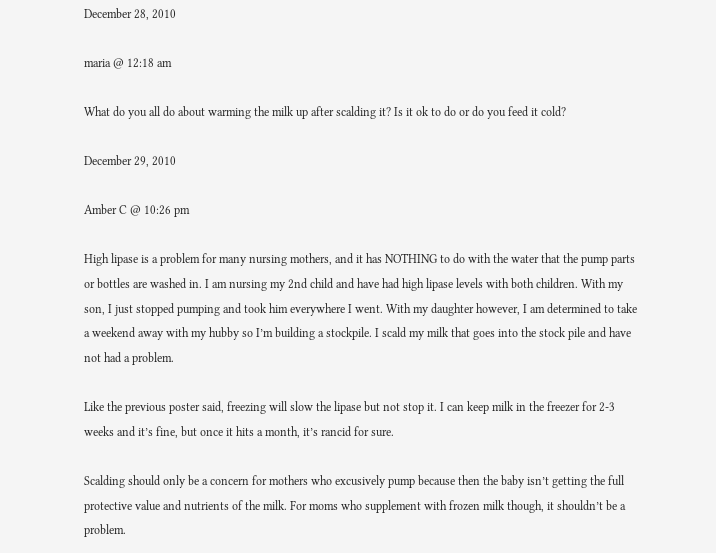December 28, 2010

maria @ 12:18 am

What do you all do about warming the milk up after scalding it? Is it ok to do or do you feed it cold?

December 29, 2010

Amber C @ 10:26 pm

High lipase is a problem for many nursing mothers, and it has NOTHING to do with the water that the pump parts or bottles are washed in. I am nursing my 2nd child and have had high lipase levels with both children. With my son, I just stopped pumping and took him everywhere I went. With my daughter however, I am determined to take a weekend away with my hubby so I’m building a stockpile. I scald my milk that goes into the stock pile and have not had a problem.

Like the previous poster said, freezing will slow the lipase but not stop it. I can keep milk in the freezer for 2-3 weeks and it’s fine, but once it hits a month, it’s rancid for sure.

Scalding should only be a concern for mothers who excusively pump because then the baby isn’t getting the full protective value and nutrients of the milk. For moms who supplement with frozen milk though, it shouldn’t be a problem.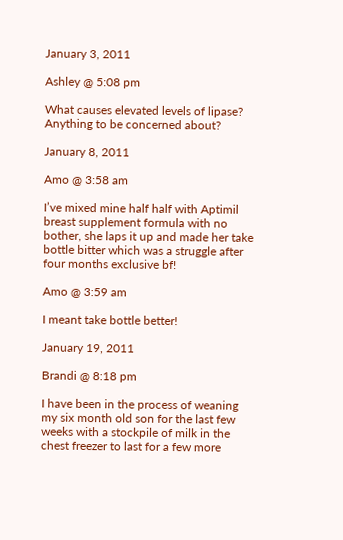January 3, 2011

Ashley @ 5:08 pm

What causes elevated levels of lipase? Anything to be concerned about?

January 8, 2011

Amo @ 3:58 am

I’ve mixed mine half half with Aptimil breast supplement formula with no bother, she laps it up and made her take bottle bitter which was a struggle after four months exclusive bf!

Amo @ 3:59 am

I meant take bottle better!

January 19, 2011

Brandi @ 8:18 pm

I have been in the process of weaning my six month old son for the last few weeks with a stockpile of milk in the chest freezer to last for a few more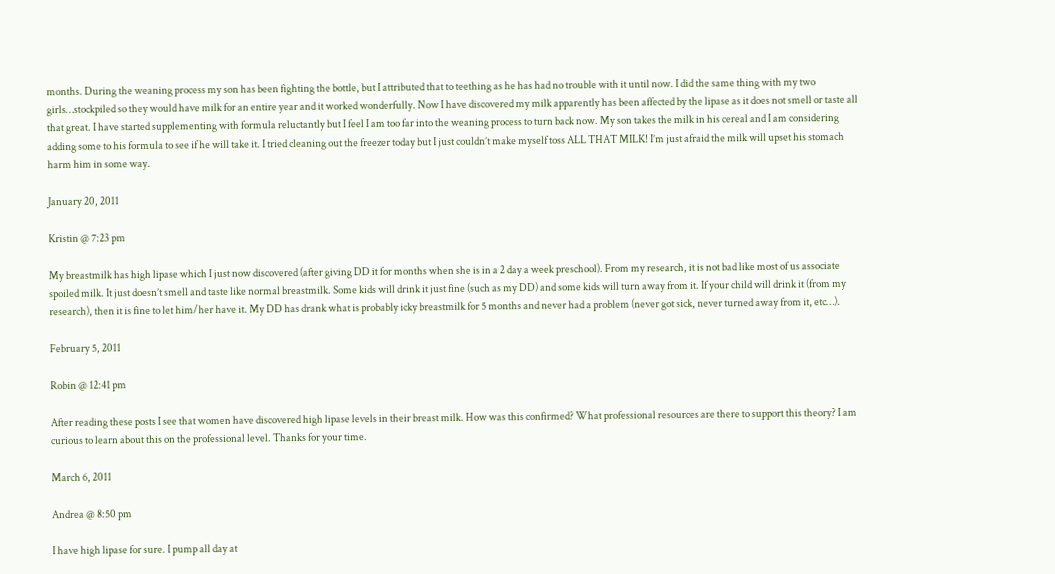months. During the weaning process my son has been fighting the bottle, but I attributed that to teething as he has had no trouble with it until now. I did the same thing with my two girls…stockpiled so they would have milk for an entire year and it worked wonderfully. Now I have discovered my milk apparently has been affected by the lipase as it does not smell or taste all that great. I have started supplementing with formula reluctantly but I feel I am too far into the weaning process to turn back now. My son takes the milk in his cereal and I am considering adding some to his formula to see if he will take it. I tried cleaning out the freezer today but I just couldn’t make myself toss ALL THAT MILK! I’m just afraid the milk will upset his stomach harm him in some way.

January 20, 2011

Kristin @ 7:23 pm

My breastmilk has high lipase which I just now discovered (after giving DD it for months when she is in a 2 day a week preschool). From my research, it is not bad like most of us associate spoiled milk. It just doesn’t smell and taste like normal breastmilk. Some kids will drink it just fine (such as my DD) and some kids will turn away from it. If your child will drink it (from my research), then it is fine to let him/her have it. My DD has drank what is probably icky breastmilk for 5 months and never had a problem (never got sick, never turned away from it, etc…).

February 5, 2011

Robin @ 12:41 pm

After reading these posts I see that women have discovered high lipase levels in their breast milk. How was this confirmed? What professional resources are there to support this theory? I am curious to learn about this on the professional level. Thanks for your time.

March 6, 2011

Andrea @ 8:50 pm

I have high lipase for sure. I pump all day at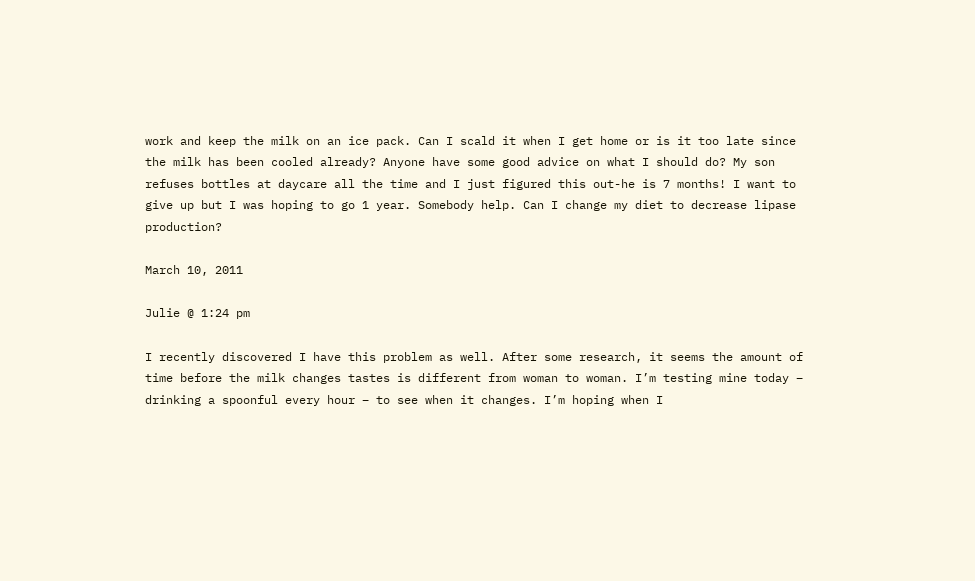work and keep the milk on an ice pack. Can I scald it when I get home or is it too late since the milk has been cooled already? Anyone have some good advice on what I should do? My son refuses bottles at daycare all the time and I just figured this out-he is 7 months! I want to give up but I was hoping to go 1 year. Somebody help. Can I change my diet to decrease lipase production?

March 10, 2011

Julie @ 1:24 pm

I recently discovered I have this problem as well. After some research, it seems the amount of time before the milk changes tastes is different from woman to woman. I’m testing mine today – drinking a spoonful every hour – to see when it changes. I’m hoping when I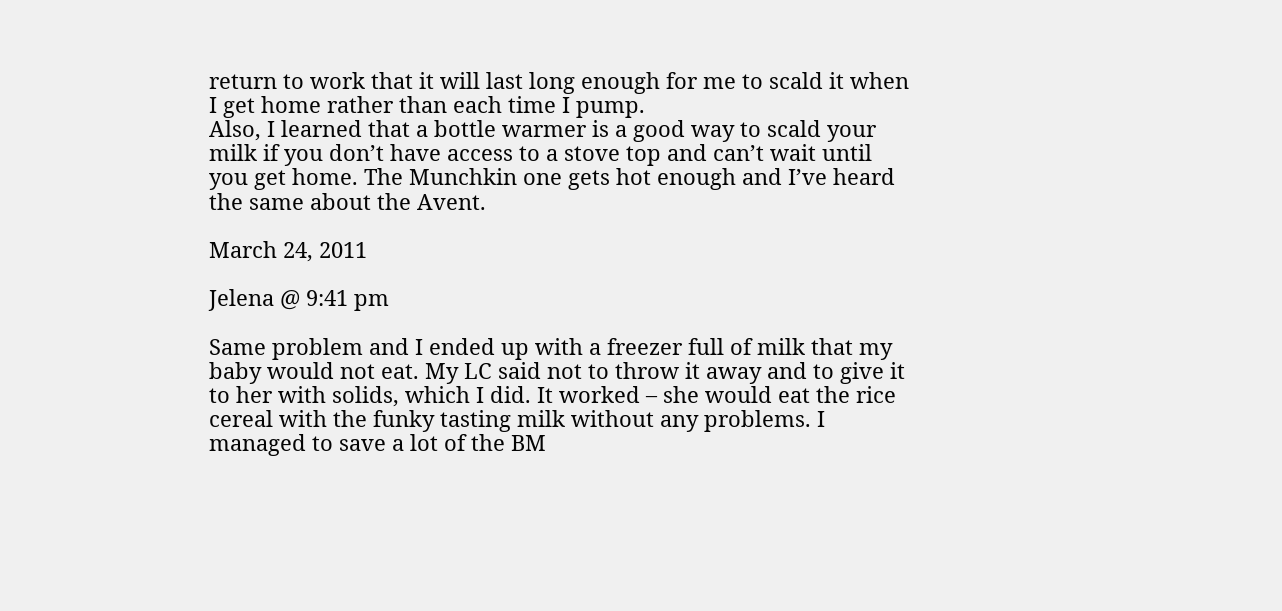return to work that it will last long enough for me to scald it when I get home rather than each time I pump.
Also, I learned that a bottle warmer is a good way to scald your milk if you don’t have access to a stove top and can’t wait until you get home. The Munchkin one gets hot enough and I’ve heard the same about the Avent.

March 24, 2011

Jelena @ 9:41 pm

Same problem and I ended up with a freezer full of milk that my baby would not eat. My LC said not to throw it away and to give it to her with solids, which I did. It worked – she would eat the rice cereal with the funky tasting milk without any problems. I managed to save a lot of the BM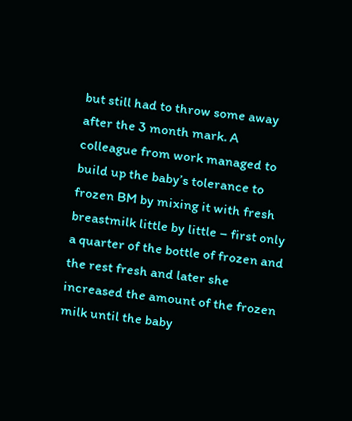but still had to throw some away after the 3 month mark. A colleague from work managed to build up the baby’s tolerance to frozen BM by mixing it with fresh breastmilk little by little – first only a quarter of the bottle of frozen and the rest fresh and later she increased the amount of the frozen milk until the baby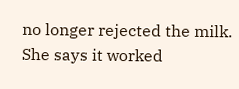no longer rejected the milk. She says it worked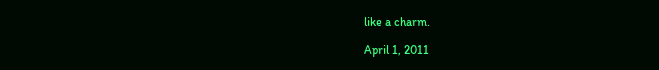like a charm.

April 1, 2011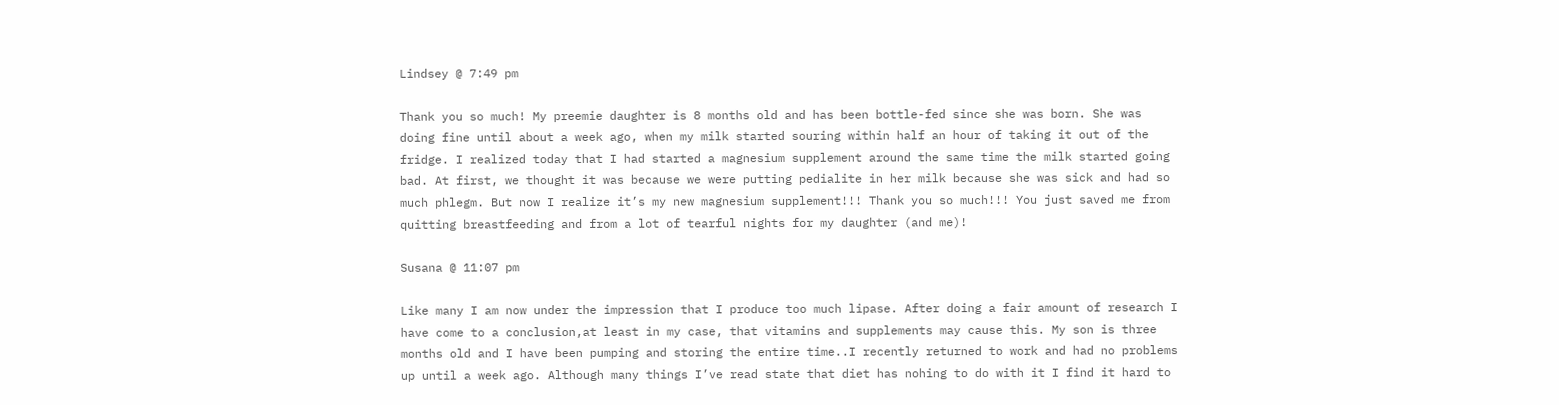Lindsey @ 7:49 pm

Thank you so much! My preemie daughter is 8 months old and has been bottle-fed since she was born. She was doing fine until about a week ago, when my milk started souring within half an hour of taking it out of the fridge. I realized today that I had started a magnesium supplement around the same time the milk started going bad. At first, we thought it was because we were putting pedialite in her milk because she was sick and had so much phlegm. But now I realize it’s my new magnesium supplement!!! Thank you so much!!! You just saved me from quitting breastfeeding and from a lot of tearful nights for my daughter (and me)!

Susana @ 11:07 pm

Like many I am now under the impression that I produce too much lipase. After doing a fair amount of research I have come to a conclusion,at least in my case, that vitamins and supplements may cause this. My son is three months old and I have been pumping and storing the entire time..I recently returned to work and had no problems up until a week ago. Although many things I’ve read state that diet has nohing to do with it I find it hard to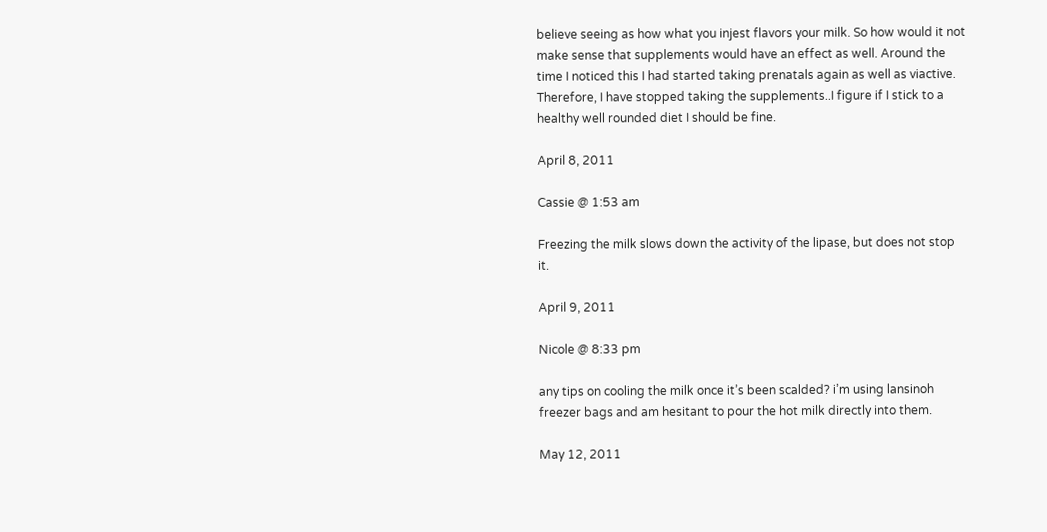believe seeing as how what you injest flavors your milk. So how would it not make sense that supplements would have an effect as well. Around the time I noticed this I had started taking prenatals again as well as viactive. Therefore, I have stopped taking the supplements..I figure if I stick to a healthy well rounded diet I should be fine.

April 8, 2011

Cassie @ 1:53 am

Freezing the milk slows down the activity of the lipase, but does not stop it.

April 9, 2011

Nicole @ 8:33 pm

any tips on cooling the milk once it’s been scalded? i’m using lansinoh freezer bags and am hesitant to pour the hot milk directly into them.

May 12, 2011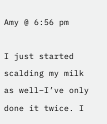Amy @ 6:56 pm

I just started scalding my milk as well–I’ve only done it twice. I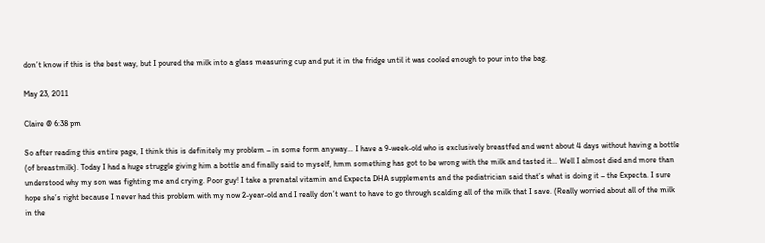don’t know if this is the best way, but I poured the milk into a glass measuring cup and put it in the fridge until it was cooled enough to pour into the bag.

May 23, 2011

Claire @ 6:38 pm

So after reading this entire page, I think this is definitely my problem – in some form anyway… I have a 9-week-old who is exclusively breastfed and went about 4 days without having a bottle (of breastmilk). Today I had a huge struggle giving him a bottle and finally said to myself, hmm something has got to be wrong with the milk and tasted it… Well I almost died and more than understood why my son was fighting me and crying. Poor guy! I take a prenatal vitamin and Expecta DHA supplements and the pediatrician said that’s what is doing it – the Expecta. I sure hope she’s right because I never had this problem with my now 2-year-old and I really don’t want to have to go through scalding all of the milk that I save. (Really worried about all of the milk in the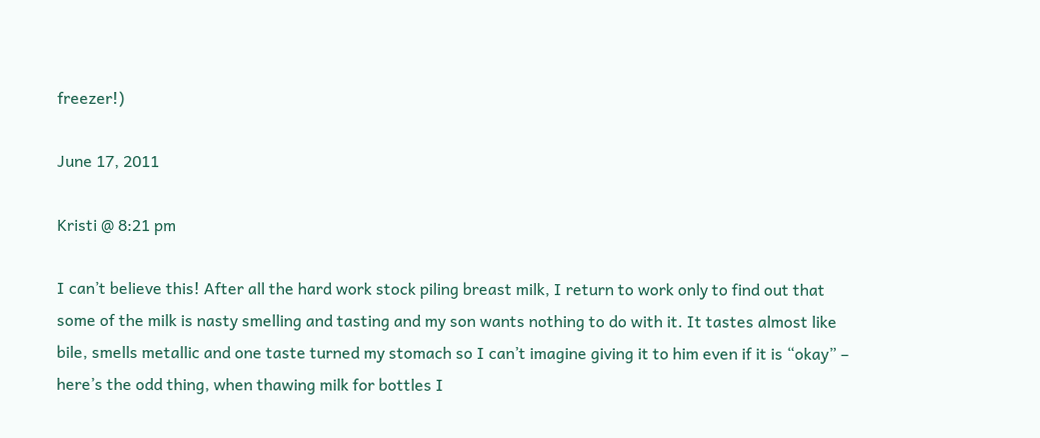freezer!)

June 17, 2011

Kristi @ 8:21 pm

I can’t believe this! After all the hard work stock piling breast milk, I return to work only to find out that some of the milk is nasty smelling and tasting and my son wants nothing to do with it. It tastes almost like bile, smells metallic and one taste turned my stomach so I can’t imagine giving it to him even if it is “okay” – here’s the odd thing, when thawing milk for bottles I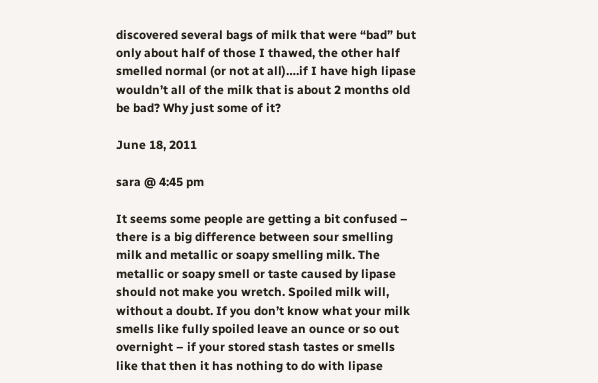discovered several bags of milk that were “bad” but only about half of those I thawed, the other half smelled normal (or not at all)….if I have high lipase wouldn’t all of the milk that is about 2 months old be bad? Why just some of it?

June 18, 2011

sara @ 4:45 pm

It seems some people are getting a bit confused – there is a big difference between sour smelling milk and metallic or soapy smelling milk. The metallic or soapy smell or taste caused by lipase should not make you wretch. Spoiled milk will, without a doubt. If you don’t know what your milk smells like fully spoiled leave an ounce or so out overnight – if your stored stash tastes or smells like that then it has nothing to do with lipase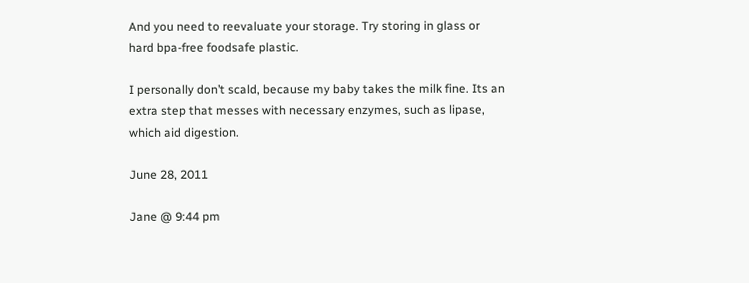And you need to reevaluate your storage. Try storing in glass or hard bpa-free foodsafe plastic.

I personally don’t scald, because my baby takes the milk fine. Its an extra step that messes with necessary enzymes, such as lipase, which aid digestion.

June 28, 2011

Jane @ 9:44 pm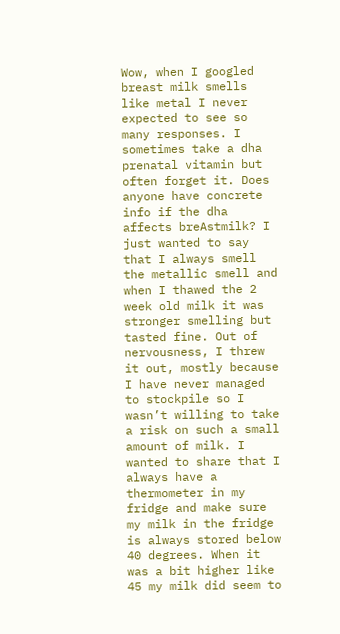Wow, when I googled breast milk smells like metal I never expected to see so many responses. I sometimes take a dha prenatal vitamin but often forget it. Does anyone have concrete info if the dha affects breAstmilk? I just wanted to say that I always smell the metallic smell and when I thawed the 2 week old milk it was stronger smelling but tasted fine. Out of nervousness, I threw it out, mostly because I have never managed to stockpile so I wasn’t willing to take a risk on such a small amount of milk. I wanted to share that I always have a thermometer in my fridge and make sure my milk in the fridge is always stored below 40 degrees. When it was a bit higher like 45 my milk did seem to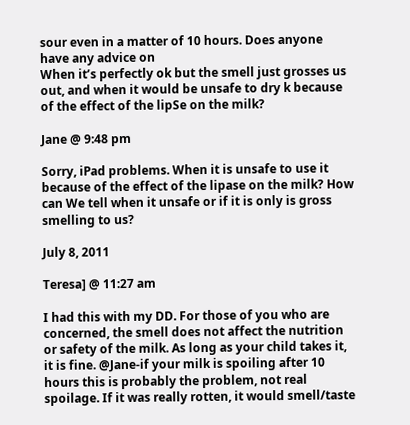sour even in a matter of 10 hours. Does anyone have any advice on
When it’s perfectly ok but the smell just grosses us out, and when it would be unsafe to dry k because of the effect of the lipSe on the milk?

Jane @ 9:48 pm

Sorry, iPad problems. When it is unsafe to use it because of the effect of the lipase on the milk? How can We tell when it unsafe or if it is only is gross smelling to us?

July 8, 2011

Teresa] @ 11:27 am

I had this with my DD. For those of you who are concerned, the smell does not affect the nutrition or safety of the milk. As long as your child takes it, it is fine. @Jane-if your milk is spoiling after 10 hours this is probably the problem, not real spoilage. If it was really rotten, it would smell/taste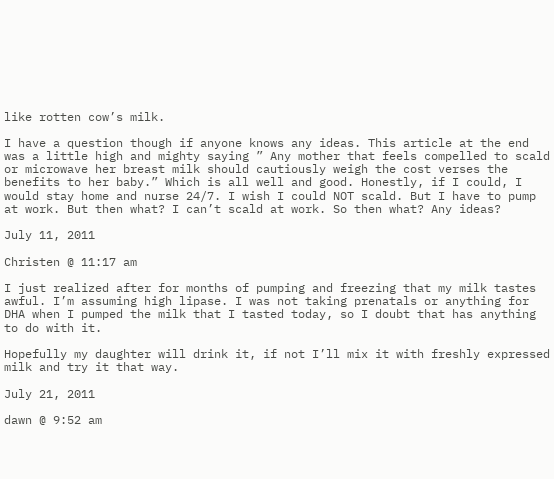like rotten cow’s milk.

I have a question though if anyone knows any ideas. This article at the end was a little high and mighty saying ” Any mother that feels compelled to scald or microwave her breast milk should cautiously weigh the cost verses the benefits to her baby.” Which is all well and good. Honestly, if I could, I would stay home and nurse 24/7. I wish I could NOT scald. But I have to pump at work. But then what? I can’t scald at work. So then what? Any ideas?

July 11, 2011

Christen @ 11:17 am

I just realized after for months of pumping and freezing that my milk tastes awful. I’m assuming high lipase. I was not taking prenatals or anything for DHA when I pumped the milk that I tasted today, so I doubt that has anything to do with it.

Hopefully my daughter will drink it, if not I’ll mix it with freshly expressed milk and try it that way.

July 21, 2011

dawn @ 9:52 am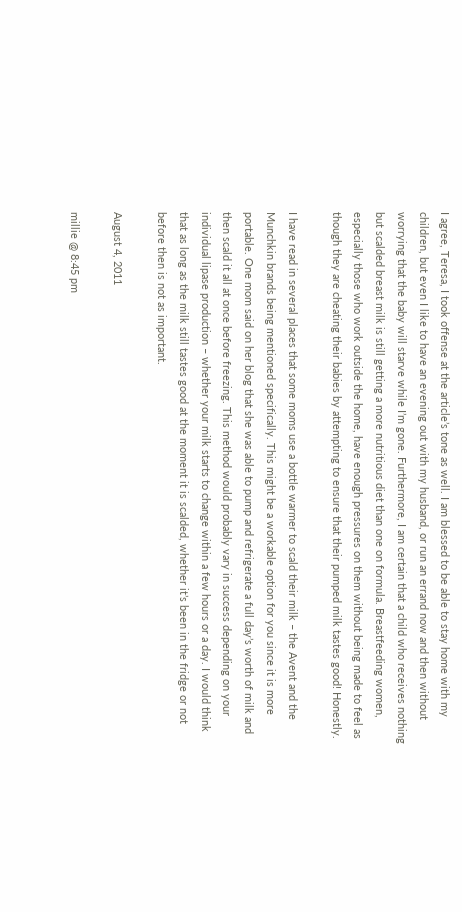I agree, Teresa, I took offense at the article’s tone as well. I am blessed to be able to stay home with my children, but even I like to have an evening out with my husband, or run an errand now and then without worrying that the baby will starve while I’m gone. Furthermore, I am certain that a child who receives nothing but scalded breast milk is still getting a more nutritious diet than one on formula. Breastfeeding women, especially those who work outside the home, have enough pressures on them without being made to feel as though they are cheating their babies by attempting to ensure that their pumped milk tastes good! Honestly.

I have read in several places that some moms use a bottle warmer to scald their milk – the Avent and the Munchkin brands being mentioned specifically. This might be a workable option for you since it is more portable. One mom said on her blog that she was able to pump and refrigerate a full day’s worth of milk and then scald it all at once before freezing. This method would probably vary in success depending on your individual lipase production – whether your milk starts to change within a few hours or a day. I would think that as long as the milk still tastes good at the moment it is scalded, whether it’s been in the fridge or not before then is not as important.

August 4, 2011

millie @ 8:45 pm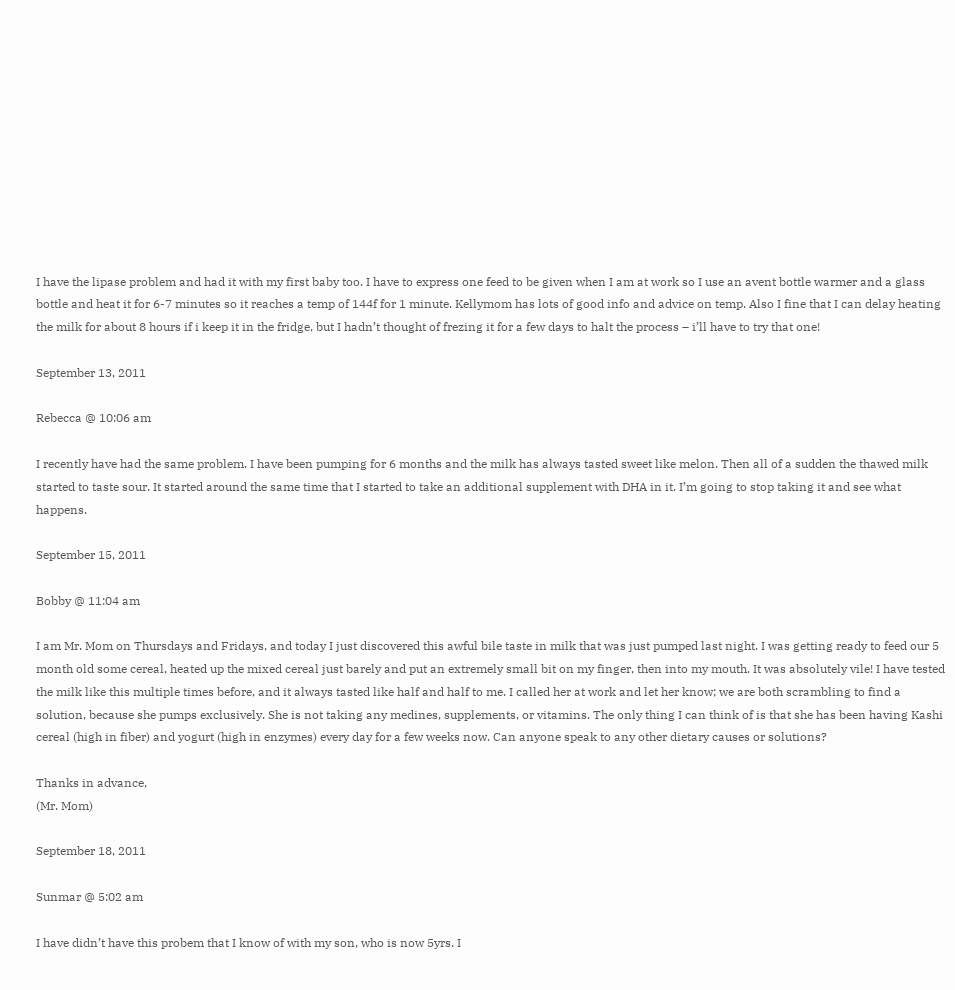I have the lipase problem and had it with my first baby too. I have to express one feed to be given when I am at work so I use an avent bottle warmer and a glass bottle and heat it for 6-7 minutes so it reaches a temp of 144f for 1 minute. Kellymom has lots of good info and advice on temp. Also I fine that I can delay heating the milk for about 8 hours if i keep it in the fridge, but I hadn’t thought of frezing it for a few days to halt the process – i’ll have to try that one!

September 13, 2011

Rebecca @ 10:06 am

I recently have had the same problem. I have been pumping for 6 months and the milk has always tasted sweet like melon. Then all of a sudden the thawed milk started to taste sour. It started around the same time that I started to take an additional supplement with DHA in it. I’m going to stop taking it and see what happens.

September 15, 2011

Bobby @ 11:04 am

I am Mr. Mom on Thursdays and Fridays, and today I just discovered this awful bile taste in milk that was just pumped last night. I was getting ready to feed our 5 month old some cereal, heated up the mixed cereal just barely and put an extremely small bit on my finger, then into my mouth. It was absolutely vile! I have tested the milk like this multiple times before, and it always tasted like half and half to me. I called her at work and let her know; we are both scrambling to find a solution, because she pumps exclusively. She is not taking any medines, supplements, or vitamins. The only thing I can think of is that she has been having Kashi cereal (high in fiber) and yogurt (high in enzymes) every day for a few weeks now. Can anyone speak to any other dietary causes or solutions?

Thanks in advance,
(Mr. Mom)

September 18, 2011

Sunmar @ 5:02 am

I have didn’t have this probem that I know of with my son, who is now 5yrs. I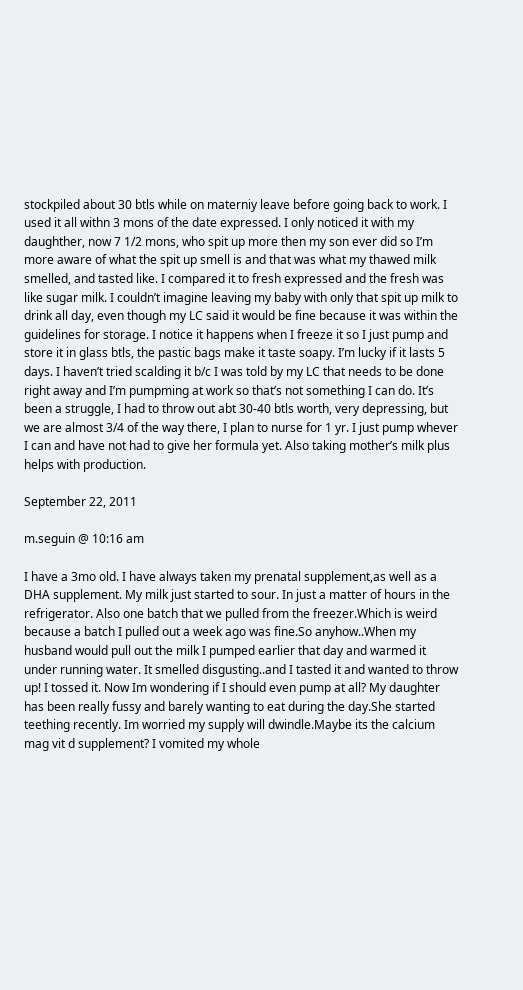stockpiled about 30 btls while on materniy leave before going back to work. I used it all withn 3 mons of the date expressed. I only noticed it with my daughther, now 7 1/2 mons, who spit up more then my son ever did so I’m more aware of what the spit up smell is and that was what my thawed milk smelled, and tasted like. I compared it to fresh expressed and the fresh was like sugar milk. I couldn’t imagine leaving my baby with only that spit up milk to drink all day, even though my LC said it would be fine because it was within the guidelines for storage. I notice it happens when I freeze it so I just pump and store it in glass btls, the pastic bags make it taste soapy. I’m lucky if it lasts 5 days. I haven’t tried scalding it b/c I was told by my LC that needs to be done right away and I’m pumpming at work so that’s not something I can do. It’s been a struggle, I had to throw out abt 30-40 btls worth, very depressing, but we are almost 3/4 of the way there, I plan to nurse for 1 yr. I just pump whever I can and have not had to give her formula yet. Also taking mother’s milk plus helps with production.

September 22, 2011

m.seguin @ 10:16 am

I have a 3mo old. I have always taken my prenatal supplement,as well as a DHA supplement. My milk just started to sour. In just a matter of hours in the refrigerator. Also one batch that we pulled from the freezer.Which is weird because a batch I pulled out a week ago was fine.So anyhow..When my husband would pull out the milk I pumped earlier that day and warmed it under running water. It smelled disgusting..and I tasted it and wanted to throw up! I tossed it. Now Im wondering if I should even pump at all? My daughter has been really fussy and barely wanting to eat during the day.She started teething recently. Im worried my supply will dwindle.Maybe its the calcium mag vit d supplement? I vomited my whole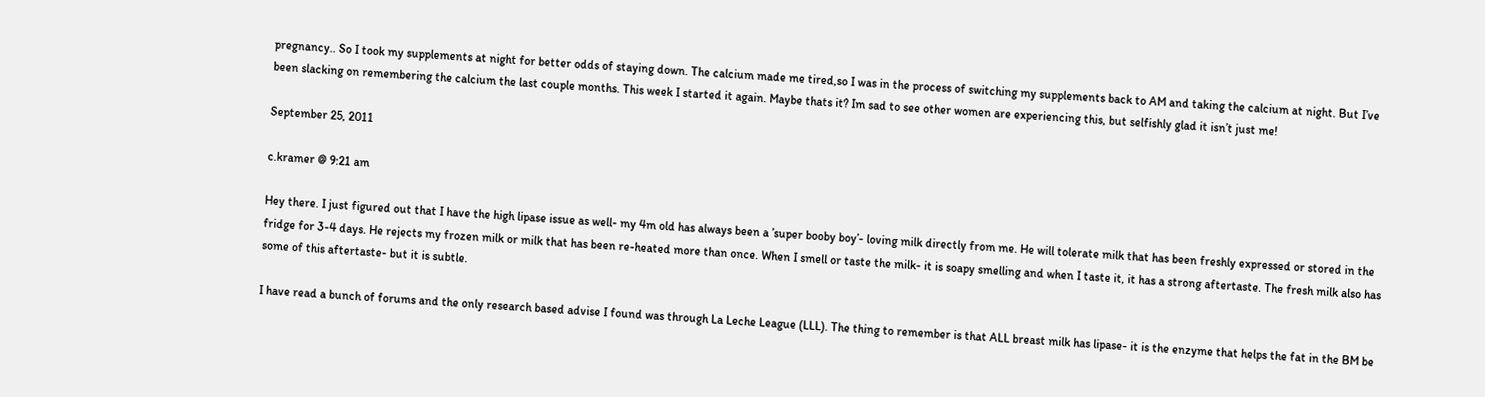pregnancy.. So I took my supplements at night for better odds of staying down. The calcium made me tired,so I was in the process of switching my supplements back to AM and taking the calcium at night. But I’ve been slacking on remembering the calcium the last couple months. This week I started it again. Maybe thats it? Im sad to see other women are experiencing this, but selfishly glad it isn’t just me!

September 25, 2011

c.kramer @ 9:21 am

Hey there. I just figured out that I have the high lipase issue as well- my 4m old has always been a ’super booby boy’- loving milk directly from me. He will tolerate milk that has been freshly expressed or stored in the fridge for 3-4 days. He rejects my frozen milk or milk that has been re-heated more than once. When I smell or taste the milk- it is soapy smelling and when I taste it, it has a strong aftertaste. The fresh milk also has some of this aftertaste- but it is subtle.

I have read a bunch of forums and the only research based advise I found was through La Leche League (LLL). The thing to remember is that ALL breast milk has lipase- it is the enzyme that helps the fat in the BM be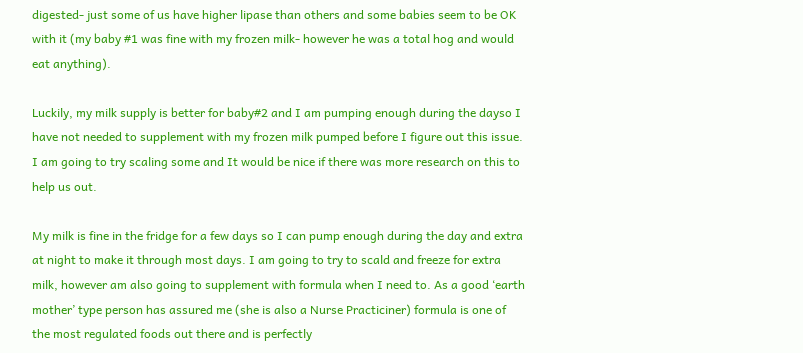digested- just some of us have higher lipase than others and some babies seem to be OK with it (my baby #1 was fine with my frozen milk- however he was a total hog and would eat anything).

Luckily, my milk supply is better for baby#2 and I am pumping enough during the dayso I have not needed to supplement with my frozen milk pumped before I figure out this issue. I am going to try scaling some and It would be nice if there was more research on this to help us out.

My milk is fine in the fridge for a few days so I can pump enough during the day and extra at night to make it through most days. I am going to try to scald and freeze for extra milk, however am also going to supplement with formula when I need to. As a good ‘earth mother’ type person has assured me (she is also a Nurse Practiciner) formula is one of the most regulated foods out there and is perfectly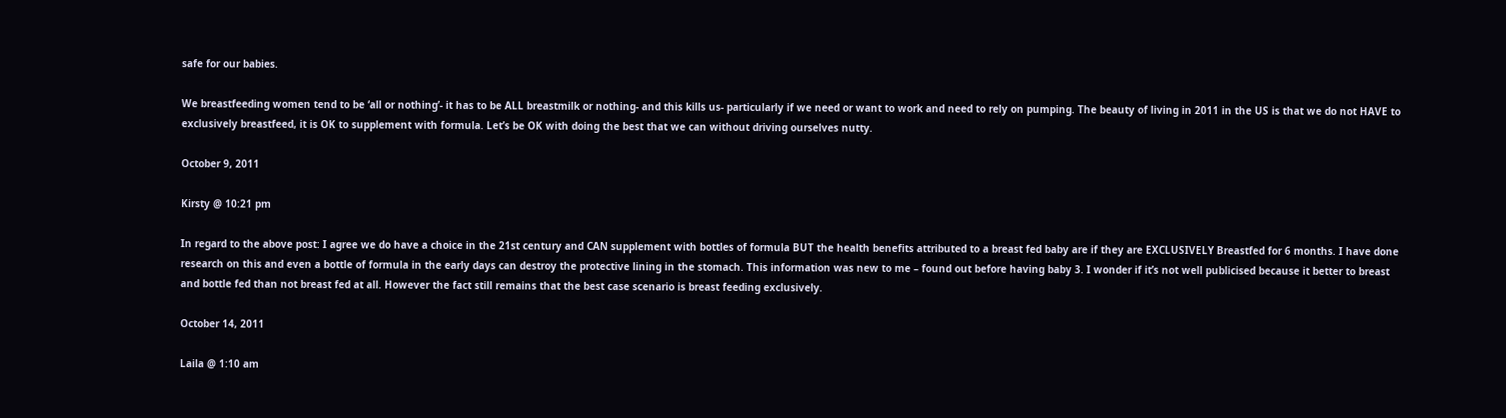safe for our babies.

We breastfeeding women tend to be ‘all or nothing’- it has to be ALL breastmilk or nothing- and this kills us- particularly if we need or want to work and need to rely on pumping. The beauty of living in 2011 in the US is that we do not HAVE to exclusively breastfeed, it is OK to supplement with formula. Let’s be OK with doing the best that we can without driving ourselves nutty.

October 9, 2011

Kirsty @ 10:21 pm

In regard to the above post: I agree we do have a choice in the 21st century and CAN supplement with bottles of formula BUT the health benefits attributed to a breast fed baby are if they are EXCLUSIVELY Breastfed for 6 months. I have done research on this and even a bottle of formula in the early days can destroy the protective lining in the stomach. This information was new to me – found out before having baby 3. I wonder if it’s not well publicised because it better to breast and bottle fed than not breast fed at all. However the fact still remains that the best case scenario is breast feeding exclusively.

October 14, 2011

Laila @ 1:10 am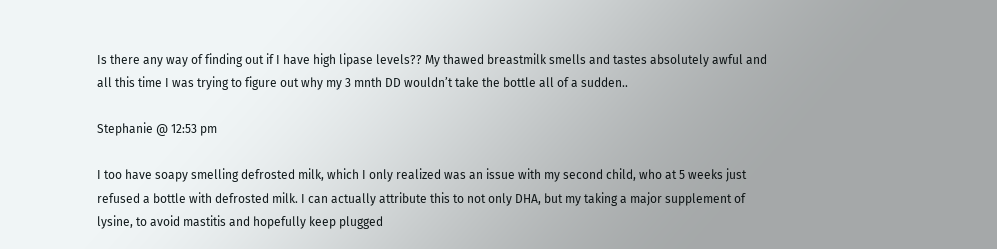Is there any way of finding out if I have high lipase levels?? My thawed breastmilk smells and tastes absolutely awful and all this time I was trying to figure out why my 3 mnth DD wouldn’t take the bottle all of a sudden..

Stephanie @ 12:53 pm

I too have soapy smelling defrosted milk, which I only realized was an issue with my second child, who at 5 weeks just refused a bottle with defrosted milk. I can actually attribute this to not only DHA, but my taking a major supplement of lysine, to avoid mastitis and hopefully keep plugged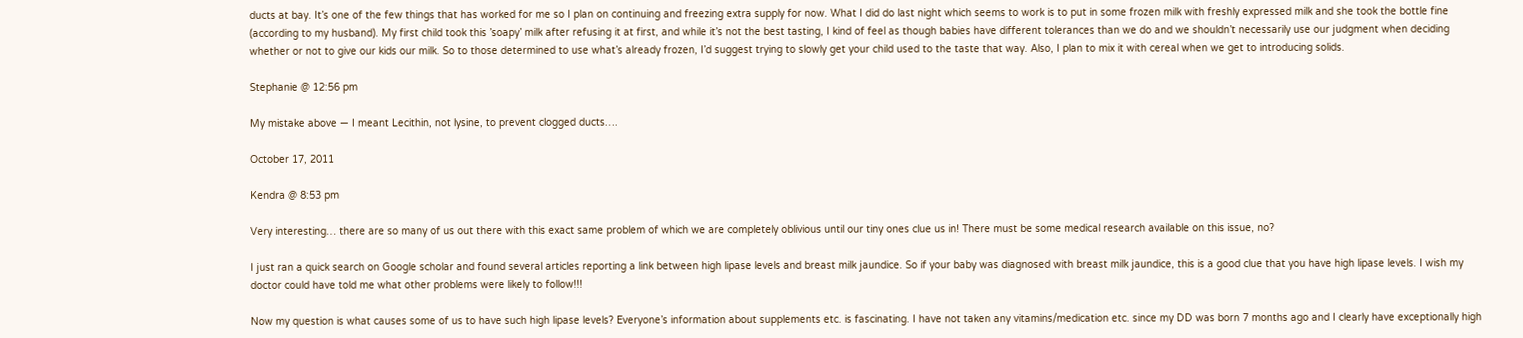ducts at bay. It’s one of the few things that has worked for me so I plan on continuing and freezing extra supply for now. What I did do last night which seems to work is to put in some frozen milk with freshly expressed milk and she took the bottle fine (according to my husband). My first child took this ’soapy’ milk after refusing it at first, and while it’s not the best tasting, I kind of feel as though babies have different tolerances than we do and we shouldn’t necessarily use our judgment when deciding whether or not to give our kids our milk. So to those determined to use what’s already frozen, I’d suggest trying to slowly get your child used to the taste that way. Also, I plan to mix it with cereal when we get to introducing solids.

Stephanie @ 12:56 pm

My mistake above — I meant Lecithin, not lysine, to prevent clogged ducts….

October 17, 2011

Kendra @ 8:53 pm

Very interesting… there are so many of us out there with this exact same problem of which we are completely oblivious until our tiny ones clue us in! There must be some medical research available on this issue, no?

I just ran a quick search on Google scholar and found several articles reporting a link between high lipase levels and breast milk jaundice. So if your baby was diagnosed with breast milk jaundice, this is a good clue that you have high lipase levels. I wish my doctor could have told me what other problems were likely to follow!!!

Now my question is what causes some of us to have such high lipase levels? Everyone’s information about supplements etc. is fascinating. I have not taken any vitamins/medication etc. since my DD was born 7 months ago and I clearly have exceptionally high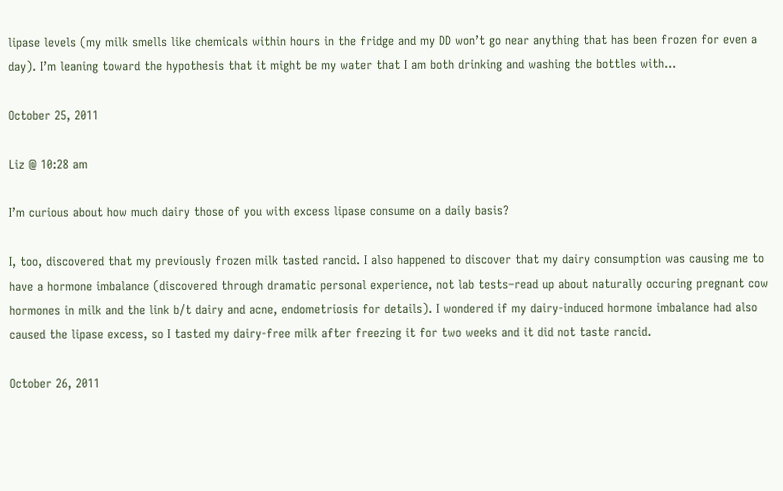lipase levels (my milk smells like chemicals within hours in the fridge and my DD won’t go near anything that has been frozen for even a day). I’m leaning toward the hypothesis that it might be my water that I am both drinking and washing the bottles with…

October 25, 2011

Liz @ 10:28 am

I’m curious about how much dairy those of you with excess lipase consume on a daily basis?

I, too, discovered that my previously frozen milk tasted rancid. I also happened to discover that my dairy consumption was causing me to have a hormone imbalance (discovered through dramatic personal experience, not lab tests–read up about naturally occuring pregnant cow hormones in milk and the link b/t dairy and acne, endometriosis for details). I wondered if my dairy-induced hormone imbalance had also caused the lipase excess, so I tasted my dairy-free milk after freezing it for two weeks and it did not taste rancid.

October 26, 2011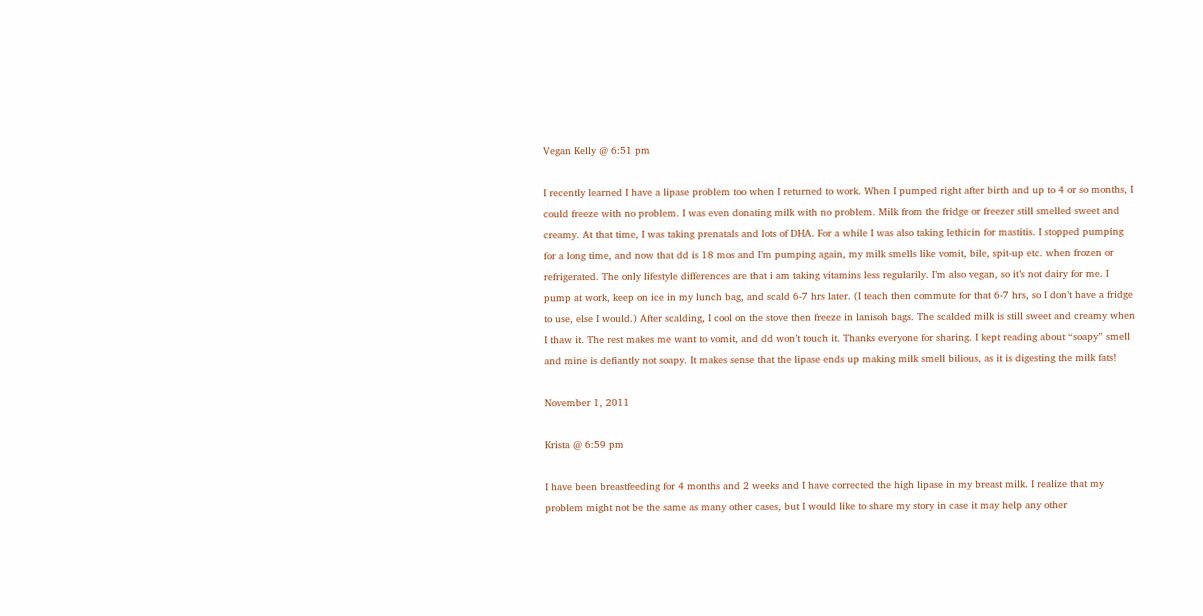Vegan Kelly @ 6:51 pm

I recently learned I have a lipase problem too when I returned to work. When I pumped right after birth and up to 4 or so months, I could freeze with no problem. I was even donating milk with no problem. Milk from the fridge or freezer still smelled sweet and creamy. At that time, I was taking prenatals and lots of DHA. For a while I was also taking lethicin for mastitis. I stopped pumping for a long time, and now that dd is 18 mos and I’m pumping again, my milk smells like vomit, bile, spit-up etc. when frozen or refrigerated. The only lifestyle differences are that i am taking vitamins less regularily. I’m also vegan, so it’s not dairy for me. I pump at work, keep on ice in my lunch bag, and scald 6-7 hrs later. (I teach then commute for that 6-7 hrs, so I don’t have a fridge to use, else I would.) After scalding, I cool on the stove then freeze in lanisoh bags. The scalded milk is still sweet and creamy when I thaw it. The rest makes me want to vomit, and dd won’t touch it. Thanks everyone for sharing. I kept reading about “soapy” smell and mine is defiantly not soapy. It makes sense that the lipase ends up making milk smell bilious, as it is digesting the milk fats!

November 1, 2011

Krista @ 6:59 pm

I have been breastfeeding for 4 months and 2 weeks and I have corrected the high lipase in my breast milk. I realize that my problem might not be the same as many other cases, but I would like to share my story in case it may help any other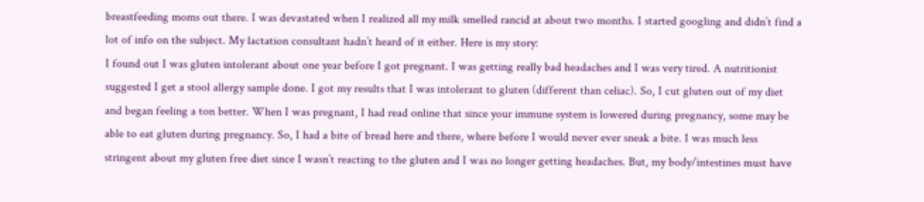breastfeeding moms out there. I was devastated when I realized all my milk smelled rancid at about two months. I started googling and didn’t find a lot of info on the subject. My lactation consultant hadn’t heard of it either. Here is my story:
I found out I was gluten intolerant about one year before I got pregnant. I was getting really bad headaches and I was very tired. A nutritionist suggested I get a stool allergy sample done. I got my results that I was intolerant to gluten (different than celiac). So, I cut gluten out of my diet and began feeling a ton better. When I was pregnant, I had read online that since your immune system is lowered during pregnancy, some may be able to eat gluten during pregnancy. So, I had a bite of bread here and there, where before I would never ever sneak a bite. I was much less stringent about my gluten free diet since I wasn’t reacting to the gluten and I was no longer getting headaches. But, my body/intestines must have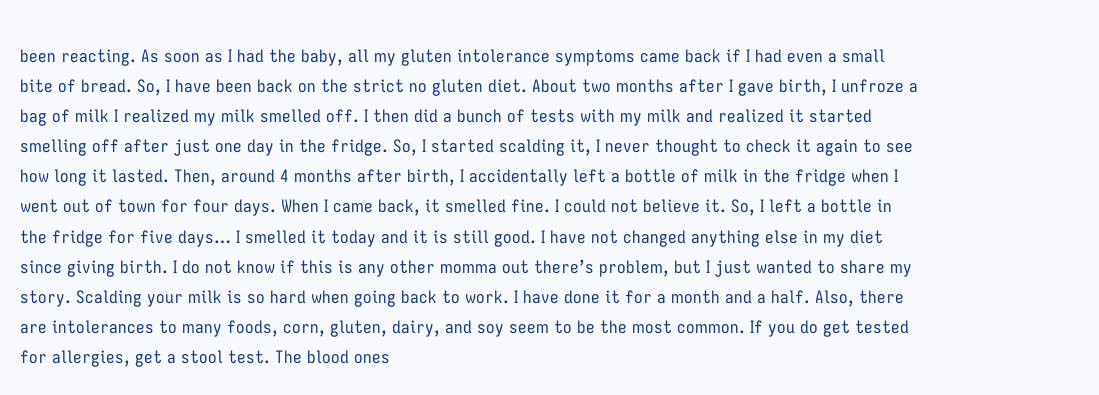been reacting. As soon as I had the baby, all my gluten intolerance symptoms came back if I had even a small bite of bread. So, I have been back on the strict no gluten diet. About two months after I gave birth, I unfroze a bag of milk I realized my milk smelled off. I then did a bunch of tests with my milk and realized it started smelling off after just one day in the fridge. So, I started scalding it, I never thought to check it again to see how long it lasted. Then, around 4 months after birth, I accidentally left a bottle of milk in the fridge when I went out of town for four days. When I came back, it smelled fine. I could not believe it. So, I left a bottle in the fridge for five days… I smelled it today and it is still good. I have not changed anything else in my diet since giving birth. I do not know if this is any other momma out there’s problem, but I just wanted to share my story. Scalding your milk is so hard when going back to work. I have done it for a month and a half. Also, there are intolerances to many foods, corn, gluten, dairy, and soy seem to be the most common. If you do get tested for allergies, get a stool test. The blood ones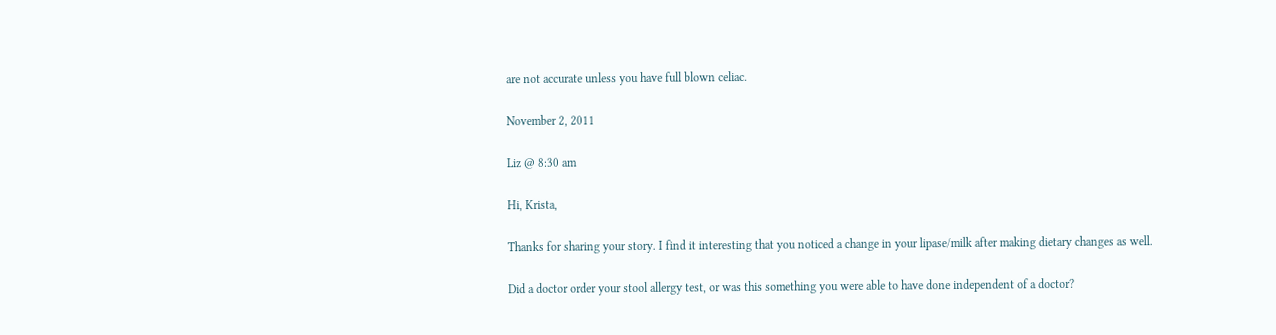are not accurate unless you have full blown celiac.

November 2, 2011

Liz @ 8:30 am

Hi, Krista,

Thanks for sharing your story. I find it interesting that you noticed a change in your lipase/milk after making dietary changes as well.

Did a doctor order your stool allergy test, or was this something you were able to have done independent of a doctor?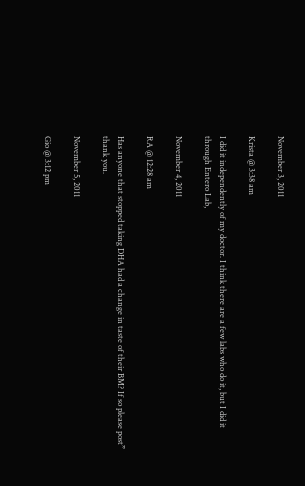November 3, 2011

Krista @ 3:38 am

I did it independently of my doctor. I think there are a few labs who do it, but I did it through Entero Lab,

November 4, 2011

RA @ 12:28 am

Has anyone that stopped taking DHA had a change in taste of their BM? If so please post” thank you.

November 5, 2011

Gio @ 3:12 pm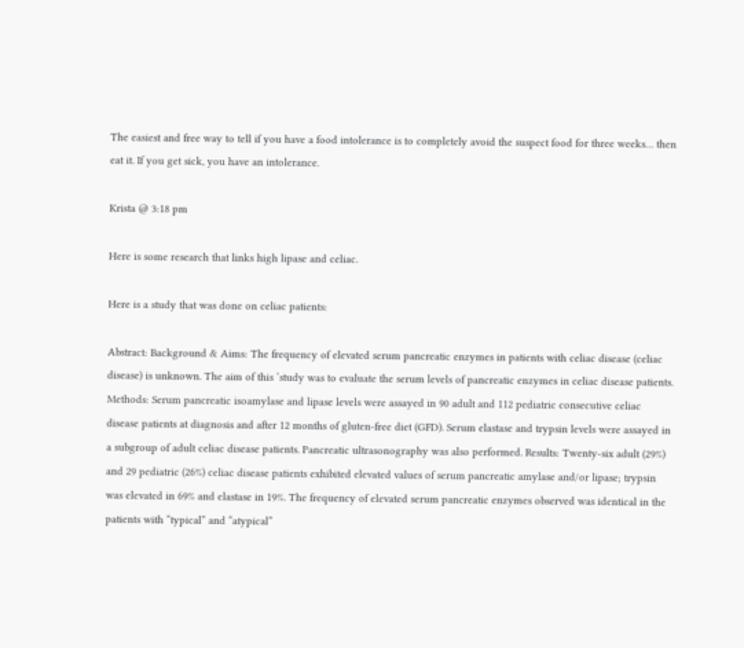The easiest and free way to tell if you have a food intolerance is to completely avoid the suspect food for three weeks… then eat it. If you get sick, you have an intolerance.

Krista @ 3:18 pm

Here is some research that links high lipase and celiac.

Here is a study that was done on celiac patients:

Abstract: Background & Aims: The frequency of elevated serum pancreatic enzymes in patients with celiac disease (celiac disease) is unknown. The aim of this ’study was to evaluate the serum levels of pancreatic enzymes in celiac disease patients. Methods: Serum pancreatic isoamylase and lipase levels were assayed in 90 adult and 112 pediatric consecutive celiac disease patients at diagnosis and after 12 months of gluten-free diet (GFD). Serum elastase and trypsin levels were assayed in a subgroup of adult celiac disease patients. Pancreatic ultrasonography was also performed. Results: Twenty-six adult (29%) and 29 pediatric (26%) celiac disease patients exhibited elevated values of serum pancreatic amylase and/or lipase; trypsin was elevated in 69% and elastase in 19%. The frequency of elevated serum pancreatic enzymes observed was identical in the patients with “typical” and “atypical”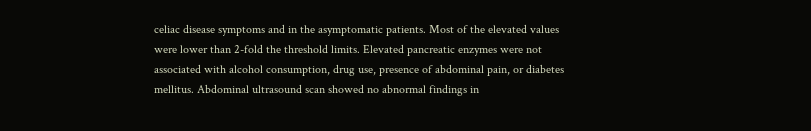celiac disease symptoms and in the asymptomatic patients. Most of the elevated values were lower than 2-fold the threshold limits. Elevated pancreatic enzymes were not associated with alcohol consumption, drug use, presence of abdominal pain, or diabetes mellitus. Abdominal ultrasound scan showed no abnormal findings in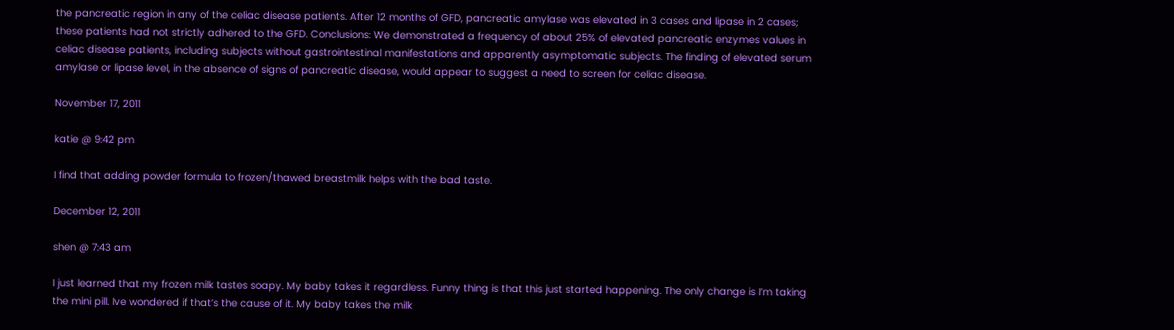the pancreatic region in any of the celiac disease patients. After 12 months of GFD, pancreatic amylase was elevated in 3 cases and lipase in 2 cases; these patients had not strictly adhered to the GFD. Conclusions: We demonstrated a frequency of about 25% of elevated pancreatic enzymes values in celiac disease patients, including subjects without gastrointestinal manifestations and apparently asymptomatic subjects. The finding of elevated serum amylase or lipase level, in the absence of signs of pancreatic disease, would appear to suggest a need to screen for celiac disease.

November 17, 2011

katie @ 9:42 pm

I find that adding powder formula to frozen/thawed breastmilk helps with the bad taste.

December 12, 2011

shen @ 7:43 am

I just learned that my frozen milk tastes soapy. My baby takes it regardless. Funny thing is that this just started happening. The only change is I’m taking the mini pill. Ive wondered if that’s the cause of it. My baby takes the milk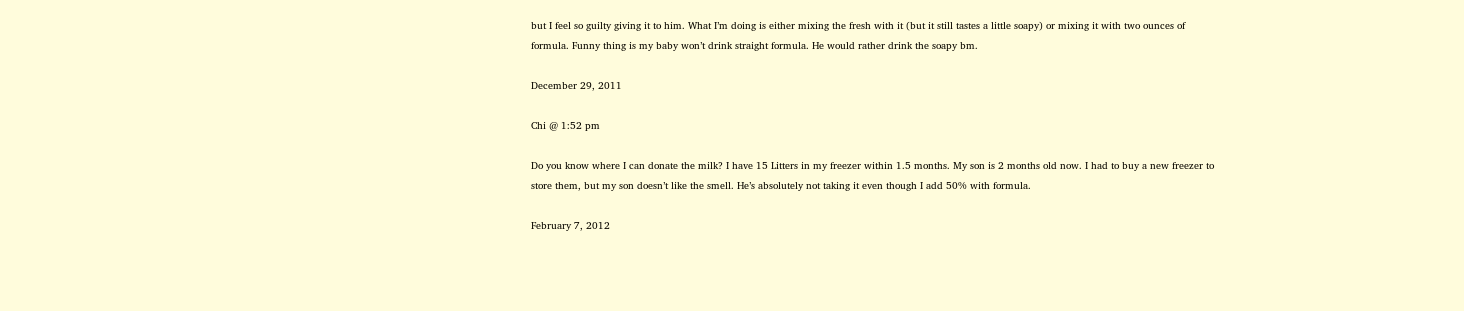but I feel so guilty giving it to him. What I’m doing is either mixing the fresh with it (but it still tastes a little soapy) or mixing it with two ounces of formula. Funny thing is my baby won’t drink straight formula. He would rather drink the soapy bm.

December 29, 2011

Chi @ 1:52 pm

Do you know where I can donate the milk? I have 15 Litters in my freezer within 1.5 months. My son is 2 months old now. I had to buy a new freezer to store them, but my son doesn’t like the smell. He’s absolutely not taking it even though I add 50% with formula.

February 7, 2012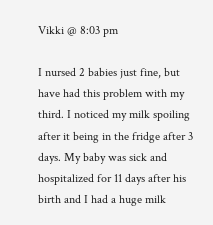Vikki @ 8:03 pm

I nursed 2 babies just fine, but have had this problem with my third. I noticed my milk spoiling after it being in the fridge after 3 days. My baby was sick and hospitalized for 11 days after his birth and I had a huge milk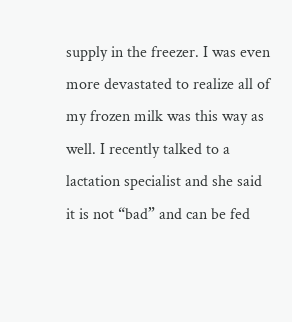supply in the freezer. I was even more devastated to realize all of my frozen milk was this way as well. I recently talked to a lactation specialist and she said it is not “bad” and can be fed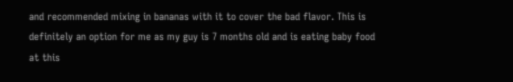and recommended mixing in bananas with it to cover the bad flavor. This is definitely an option for me as my guy is 7 months old and is eating baby food at this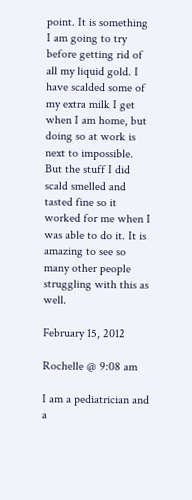point. It is something I am going to try before getting rid of all my liquid gold. I have scalded some of my extra milk I get when I am home, but doing so at work is next to impossible. But the stuff I did scald smelled and tasted fine so it worked for me when I was able to do it. It is amazing to see so many other people struggling with this as well.

February 15, 2012

Rochelle @ 9:08 am

I am a pediatrician and a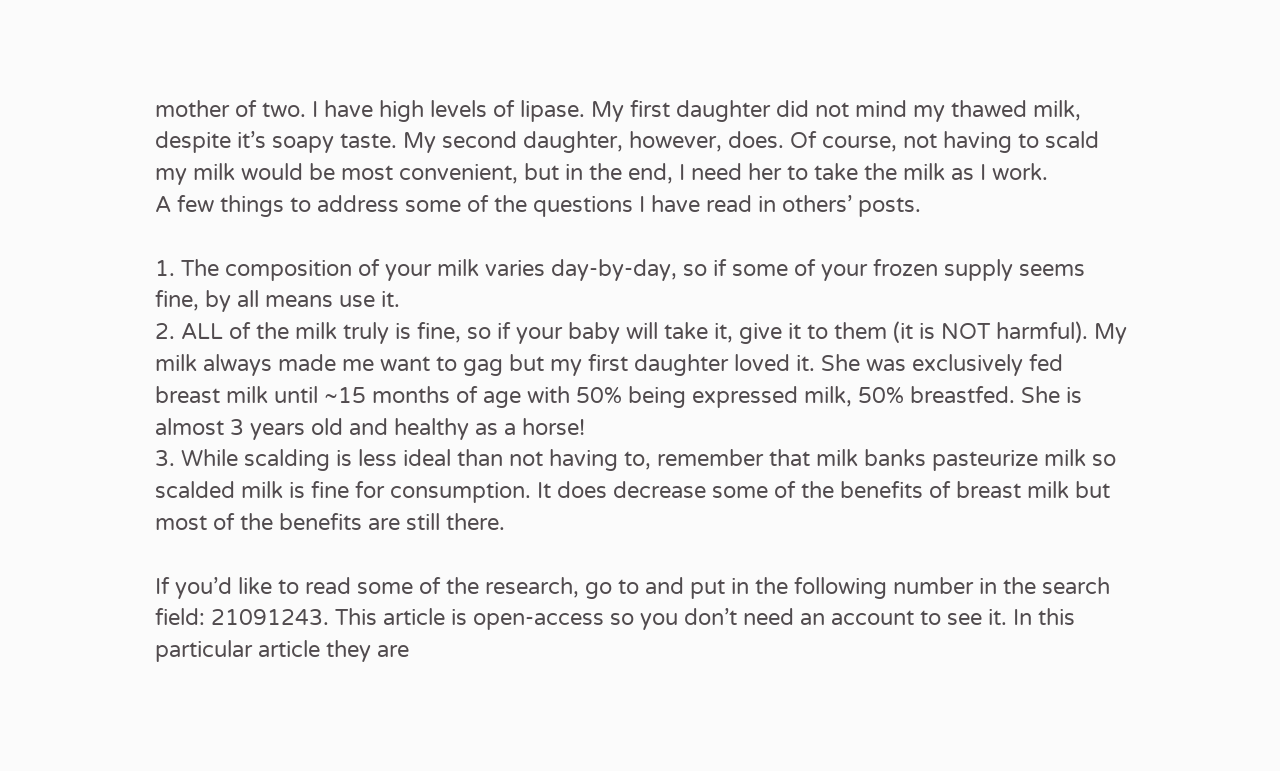mother of two. I have high levels of lipase. My first daughter did not mind my thawed milk, despite it’s soapy taste. My second daughter, however, does. Of course, not having to scald my milk would be most convenient, but in the end, I need her to take the milk as I work.
A few things to address some of the questions I have read in others’ posts.

1. The composition of your milk varies day-by-day, so if some of your frozen supply seems fine, by all means use it.
2. ALL of the milk truly is fine, so if your baby will take it, give it to them (it is NOT harmful). My milk always made me want to gag but my first daughter loved it. She was exclusively fed breast milk until ~15 months of age with 50% being expressed milk, 50% breastfed. She is almost 3 years old and healthy as a horse!
3. While scalding is less ideal than not having to, remember that milk banks pasteurize milk so scalded milk is fine for consumption. It does decrease some of the benefits of breast milk but most of the benefits are still there.

If you’d like to read some of the research, go to and put in the following number in the search field: 21091243. This article is open-access so you don’t need an account to see it. In this particular article they are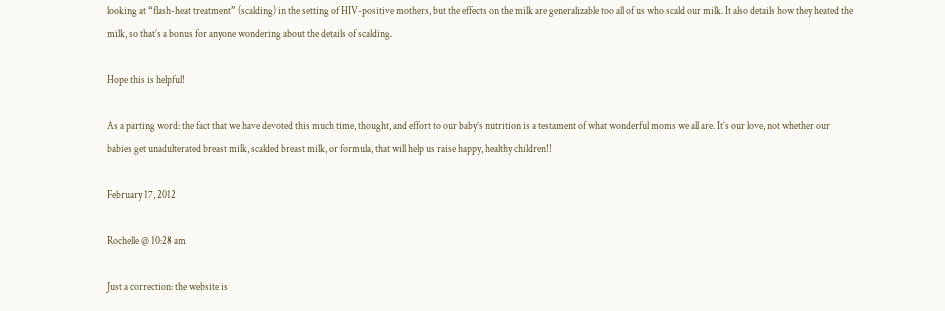looking at “flash-heat treatment” (scalding) in the setting of HIV-positive mothers, but the effects on the milk are generalizable too all of us who scald our milk. It also details how they heated the milk, so that’s a bonus for anyone wondering about the details of scalding.

Hope this is helpful!

As a parting word: the fact that we have devoted this much time, thought, and effort to our baby’s nutrition is a testament of what wonderful moms we all are. It’s our love, not whether our babies get unadulterated breast milk, scalded breast milk, or formula, that will help us raise happy, healthy children!!

February 17, 2012

Rochelle @ 10:28 am

Just a correction: the website is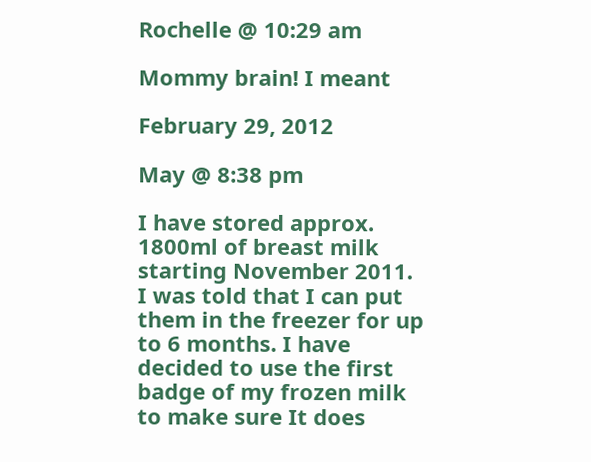Rochelle @ 10:29 am

Mommy brain! I meant

February 29, 2012

May @ 8:38 pm

I have stored approx. 1800ml of breast milk starting November 2011. I was told that I can put them in the freezer for up to 6 months. I have decided to use the first badge of my frozen milk to make sure It does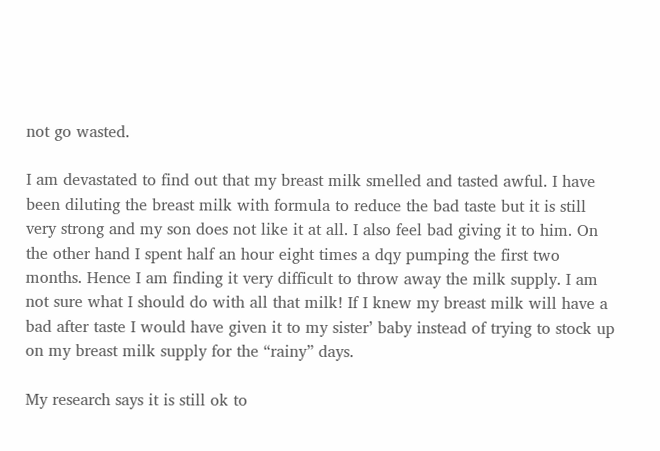not go wasted.

I am devastated to find out that my breast milk smelled and tasted awful. I have been diluting the breast milk with formula to reduce the bad taste but it is still very strong and my son does not like it at all. I also feel bad giving it to him. On the other hand I spent half an hour eight times a dqy pumping the first two months. Hence I am finding it very difficult to throw away the milk supply. I am not sure what I should do with all that milk! If I knew my breast milk will have a bad after taste I would have given it to my sister’ baby instead of trying to stock up on my breast milk supply for the “rainy” days.

My research says it is still ok to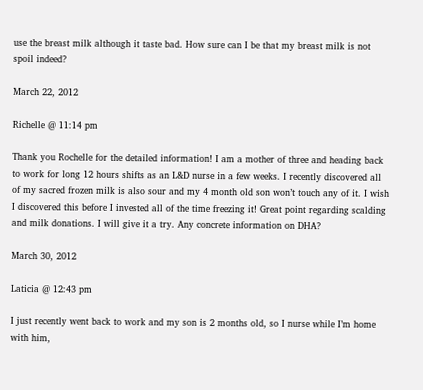use the breast milk although it taste bad. How sure can I be that my breast milk is not spoil indeed?

March 22, 2012

Richelle @ 11:14 pm

Thank you Rochelle for the detailed information! I am a mother of three and heading back to work for long 12 hours shifts as an L&D nurse in a few weeks. I recently discovered all of my sacred frozen milk is also sour and my 4 month old son won’t touch any of it. I wish I discovered this before I invested all of the time freezing it! Great point regarding scalding and milk donations. I will give it a try. Any concrete information on DHA?

March 30, 2012

Laticia @ 12:43 pm

I just recently went back to work and my son is 2 months old, so I nurse while I’m home with him,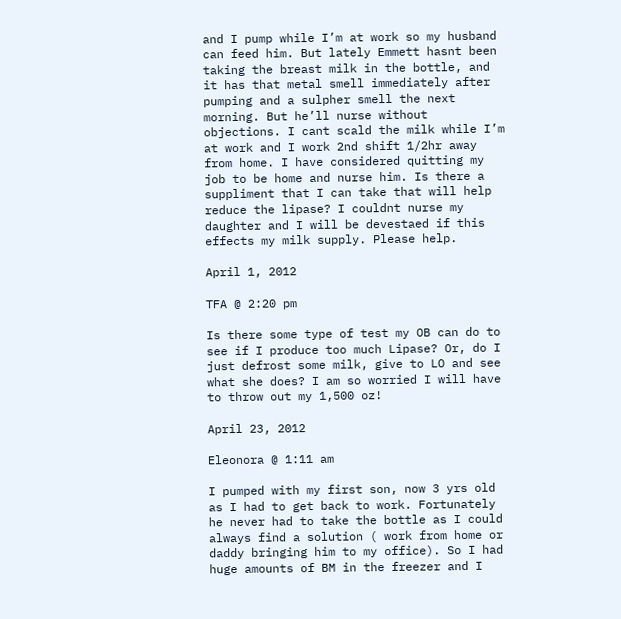and I pump while I’m at work so my husband can feed him. But lately Emmett hasnt been taking the breast milk in the bottle, and it has that metal smell immediately after pumping and a sulpher smell the next morning. But he’ll nurse without objections. I cant scald the milk while I’m at work and I work 2nd shift 1/2hr away from home. I have considered quitting my job to be home and nurse him. Is there a suppliment that I can take that will help reduce the lipase? I couldnt nurse my daughter and I will be devestaed if this effects my milk supply. Please help.

April 1, 2012

TFA @ 2:20 pm

Is there some type of test my OB can do to see if I produce too much Lipase? Or, do I just defrost some milk, give to LO and see what she does? I am so worried I will have to throw out my 1,500 oz!

April 23, 2012

Eleonora @ 1:11 am

I pumped with my first son, now 3 yrs old as I had to get back to work. Fortunately he never had to take the bottle as I could always find a solution ( work from home or daddy bringing him to my office). So I had huge amounts of BM in the freezer and I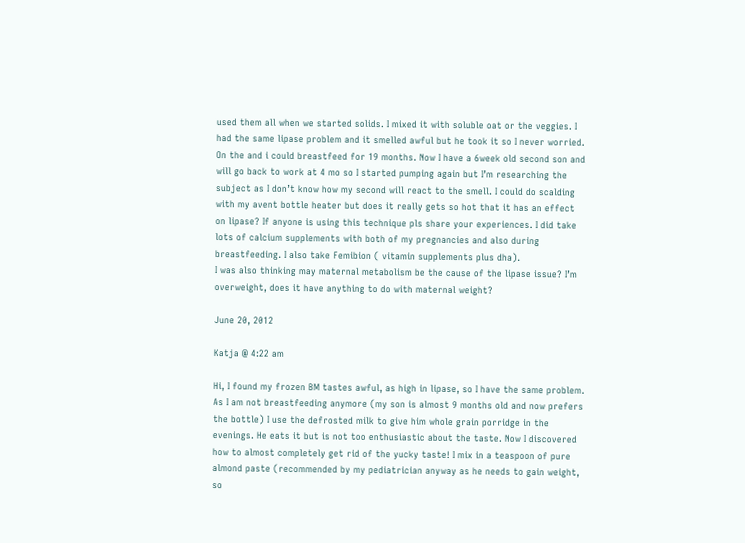used them all when we started solids. I mixed it with soluble oat or the veggies. I had the same lipase problem and it smelled awful but he took it so I never worried. On the and i could breastfeed for 19 months. Now I have a 6week old second son and will go back to work at 4 mo so I started pumping again but I’m researching the subject as I don’t know how my second will react to the smell. I could do scalding with my avent bottle heater but does it really gets so hot that it has an effect on lipase? If anyone is using this technique pls share your experiences. I did take lots of calcium supplements with both of my pregnancies and also during breastfeeding. I also take Femibion ( vitamin supplements plus dha).
I was also thinking may maternal metabolism be the cause of the lipase issue? I’m overweight, does it have anything to do with maternal weight?

June 20, 2012

Katja @ 4:22 am

Hi, I found my frozen BM tastes awful, as high in lipase, so I have the same problem. As I am not breastfeeding anymore (my son is almost 9 months old and now prefers the bottle) I use the defrosted milk to give him whole grain porridge in the evenings. He eats it but is not too enthusiastic about the taste. Now I discovered how to almost completely get rid of the yucky taste! I mix in a teaspoon of pure almond paste (recommended by my pediatrician anyway as he needs to gain weight, so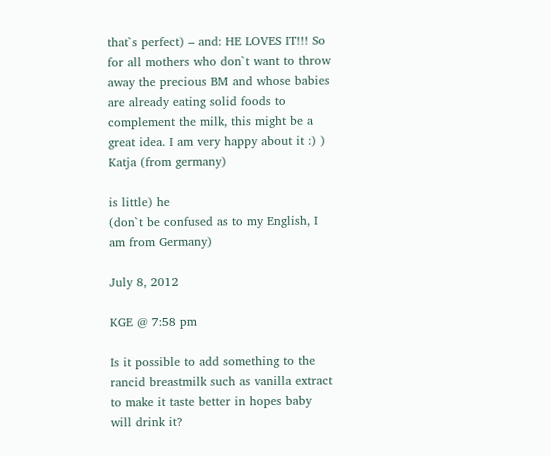that`s perfect) – and: HE LOVES IT!!! So for all mothers who don`t want to throw away the precious BM and whose babies are already eating solid foods to complement the milk, this might be a great idea. I am very happy about it :) ) Katja (from germany)

is little) he
(don`t be confused as to my English, I am from Germany)

July 8, 2012

KGE @ 7:58 pm

Is it possible to add something to the rancid breastmilk such as vanilla extract to make it taste better in hopes baby will drink it?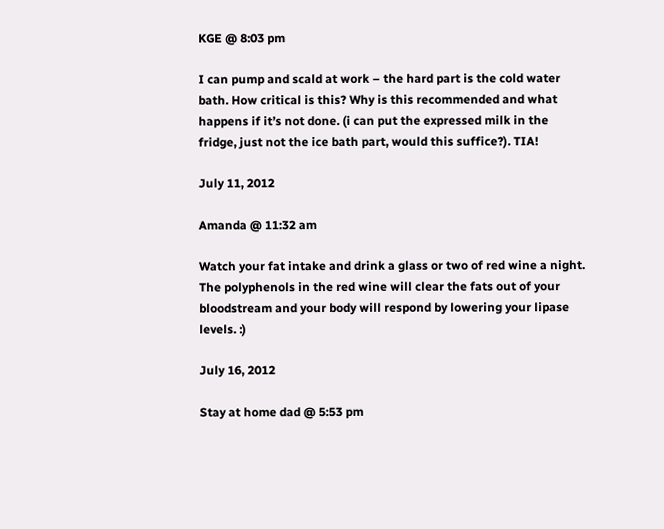KGE @ 8:03 pm

I can pump and scald at work – the hard part is the cold water bath. How critical is this? Why is this recommended and what happens if it’s not done. (i can put the expressed milk in the fridge, just not the ice bath part, would this suffice?). TIA!

July 11, 2012

Amanda @ 11:32 am

Watch your fat intake and drink a glass or two of red wine a night. The polyphenols in the red wine will clear the fats out of your bloodstream and your body will respond by lowering your lipase levels. :)

July 16, 2012

Stay at home dad @ 5:53 pm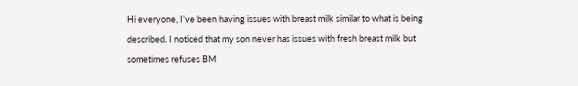Hi everyone, I’ve been having issues with breast milk similar to what is being described. I noticed that my son never has issues with fresh breast milk but sometimes refuses BM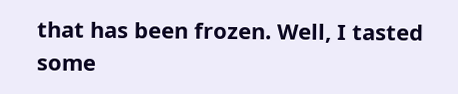that has been frozen. Well, I tasted some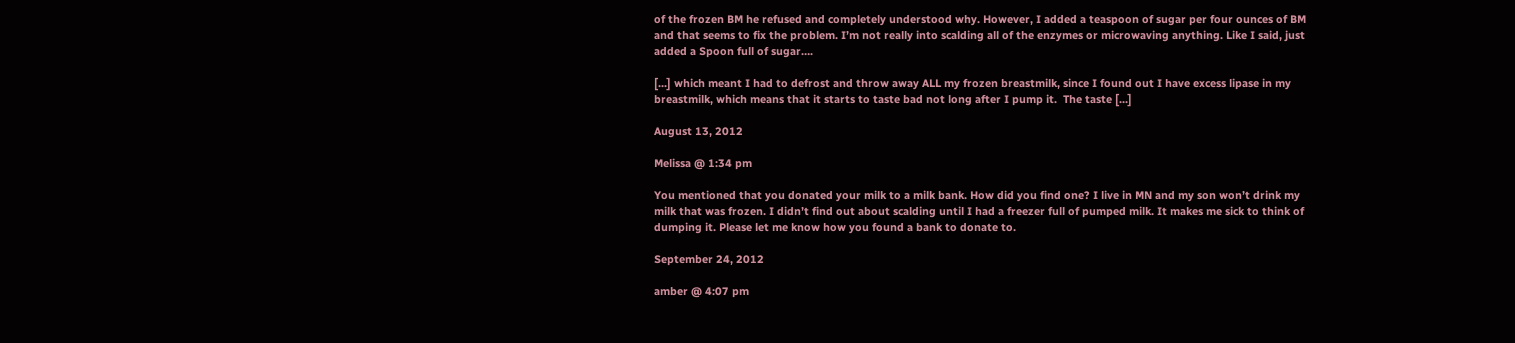of the frozen BM he refused and completely understood why. However, I added a teaspoon of sugar per four ounces of BM and that seems to fix the problem. I’m not really into scalding all of the enzymes or microwaving anything. Like I said, just added a Spoon full of sugar….

[...] which meant I had to defrost and throw away ALL my frozen breastmilk, since I found out I have excess lipase in my breastmilk, which means that it starts to taste bad not long after I pump it.  The taste [...]

August 13, 2012

Melissa @ 1:34 pm

You mentioned that you donated your milk to a milk bank. How did you find one? I live in MN and my son won’t drink my milk that was frozen. I didn’t find out about scalding until I had a freezer full of pumped milk. It makes me sick to think of dumping it. Please let me know how you found a bank to donate to.

September 24, 2012

amber @ 4:07 pm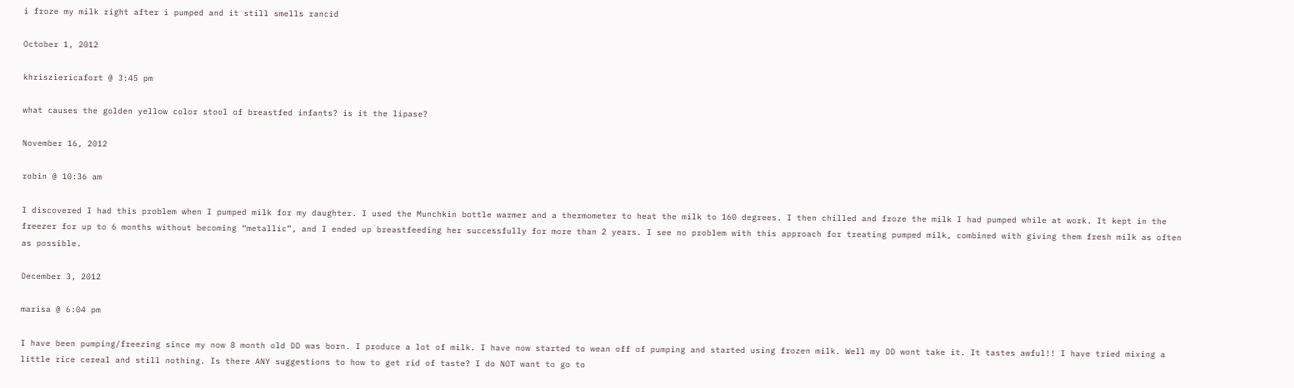i froze my milk right after i pumped and it still smells rancid

October 1, 2012

khrisziericafort @ 3:45 pm

what causes the golden yellow color stool of breastfed infants? is it the lipase?

November 16, 2012

robin @ 10:36 am

I discovered I had this problem when I pumped milk for my daughter. I used the Munchkin bottle warmer and a thermometer to heat the milk to 160 degrees. I then chilled and froze the milk I had pumped while at work. It kept in the freezer for up to 6 months without becoming “metallic”, and I ended up breastfeeding her successfully for more than 2 years. I see no problem with this approach for treating pumped milk, combined with giving them fresh milk as often as possible.

December 3, 2012

marisa @ 6:04 pm

I have been pumping/freezing since my now 8 month old DD was born. I produce a lot of milk. I have now started to wean off of pumping and started using frozen milk. Well my DD wont take it. It tastes awful!! I have tried mixing a little rice cereal and still nothing. Is there ANY suggestions to how to get rid of taste? I do NOT want to go to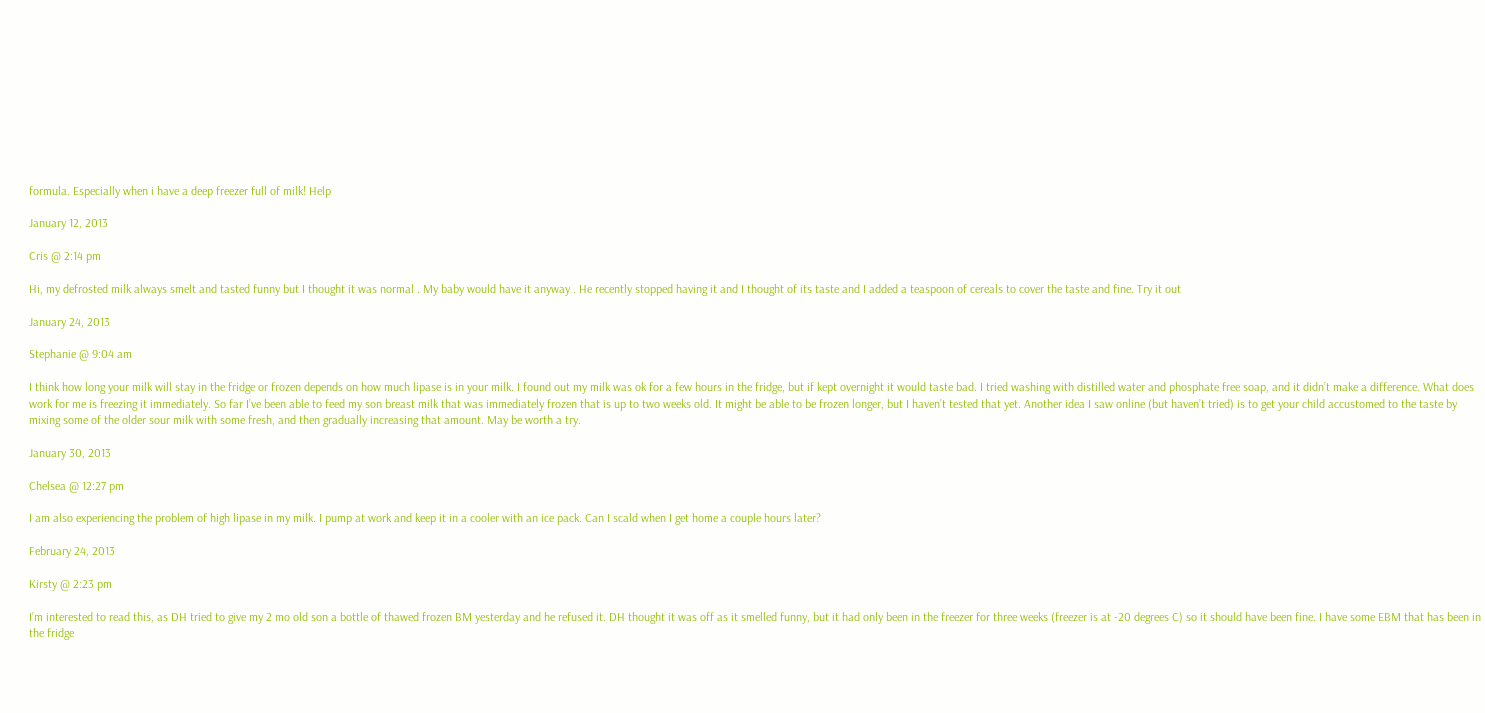formula. Especially when i have a deep freezer full of milk! Help

January 12, 2013

Cris @ 2:14 pm

Hi, my defrosted milk always smelt and tasted funny but I thought it was normal . My baby would have it anyway . He recently stopped having it and I thought of its taste and I added a teaspoon of cereals to cover the taste and fine. Try it out

January 24, 2013

Stephanie @ 9:04 am

I think how long your milk will stay in the fridge or frozen depends on how much lipase is in your milk. I found out my milk was ok for a few hours in the fridge, but if kept overnight it would taste bad. I tried washing with distilled water and phosphate free soap, and it didn’t make a difference. What does work for me is freezing it immediately. So far I’ve been able to feed my son breast milk that was immediately frozen that is up to two weeks old. It might be able to be frozen longer, but I haven’t tested that yet. Another idea I saw online (but haven’t tried) is to get your child accustomed to the taste by mixing some of the older sour milk with some fresh, and then gradually increasing that amount. May be worth a try.

January 30, 2013

Chelsea @ 12:27 pm

I am also experiencing the problem of high lipase in my milk. I pump at work and keep it in a cooler with an ice pack. Can I scald when I get home a couple hours later?

February 24, 2013

Kirsty @ 2:23 pm

I’m interested to read this, as DH tried to give my 2 mo old son a bottle of thawed frozen BM yesterday and he refused it. DH thought it was off as it smelled funny, but it had only been in the freezer for three weeks (freezer is at -20 degrees C) so it should have been fine. I have some EBM that has been in the fridge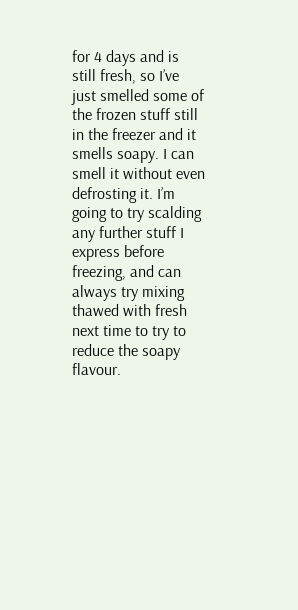for 4 days and is still fresh, so I’ve just smelled some of the frozen stuff still in the freezer and it smells soapy. I can smell it without even defrosting it. I’m going to try scalding any further stuff I express before freezing, and can always try mixing thawed with fresh next time to try to reduce the soapy flavour.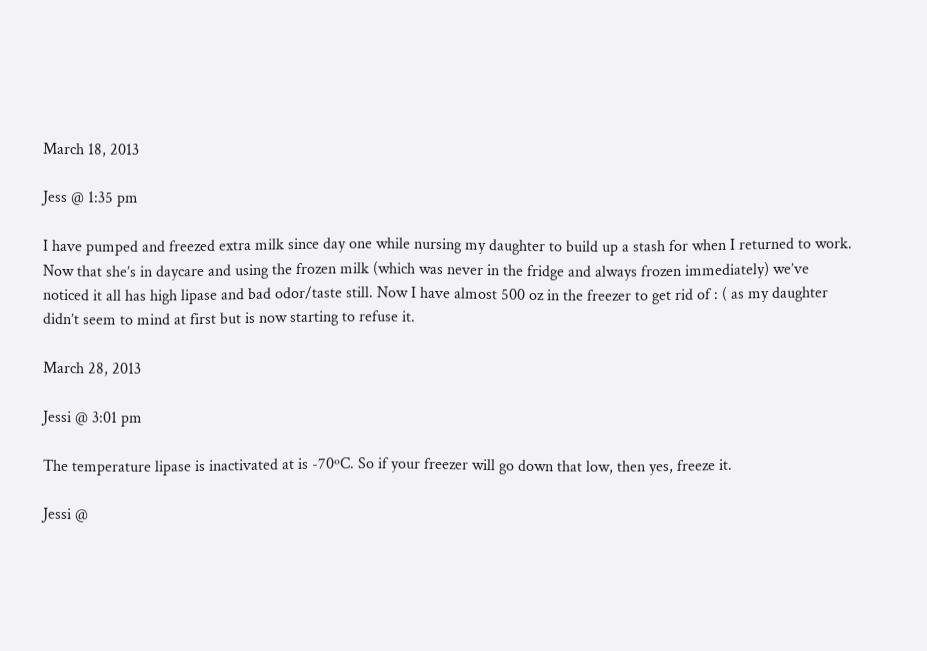March 18, 2013

Jess @ 1:35 pm

I have pumped and freezed extra milk since day one while nursing my daughter to build up a stash for when I returned to work. Now that she’s in daycare and using the frozen milk (which was never in the fridge and always frozen immediately) we’ve noticed it all has high lipase and bad odor/taste still. Now I have almost 500 oz in the freezer to get rid of : ( as my daughter didn’t seem to mind at first but is now starting to refuse it.

March 28, 2013

Jessi @ 3:01 pm

The temperature lipase is inactivated at is -70ºC. So if your freezer will go down that low, then yes, freeze it.

Jessi @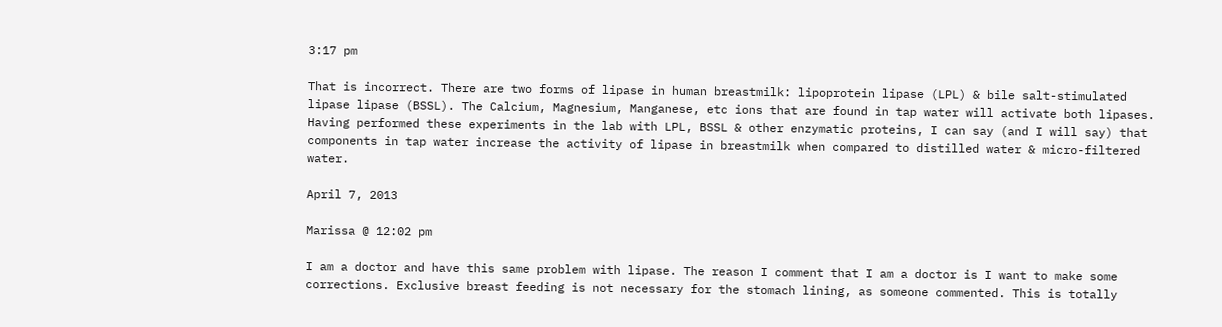3:17 pm

That is incorrect. There are two forms of lipase in human breastmilk: lipoprotein lipase (LPL) & bile salt-stimulated lipase lipase (BSSL). The Calcium, Magnesium, Manganese, etc ions that are found in tap water will activate both lipases. Having performed these experiments in the lab with LPL, BSSL & other enzymatic proteins, I can say (and I will say) that components in tap water increase the activity of lipase in breastmilk when compared to distilled water & micro-filtered water.

April 7, 2013

Marissa @ 12:02 pm

I am a doctor and have this same problem with lipase. The reason I comment that I am a doctor is I want to make some corrections. Exclusive breast feeding is not necessary for the stomach lining, as someone commented. This is totally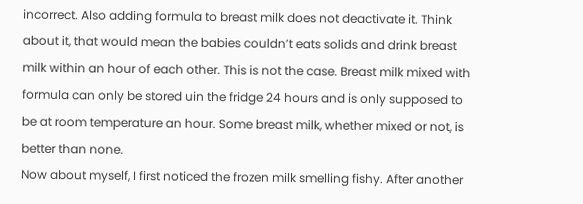incorrect. Also adding formula to breast milk does not deactivate it. Think about it, that would mean the babies couldn’t eats solids and drink breast milk within an hour of each other. This is not the case. Breast milk mixed with formula can only be stored uin the fridge 24 hours and is only supposed to be at room temperature an hour. Some breast milk, whether mixed or not, is better than none.
Now about myself, I first noticed the frozen milk smelling fishy. After another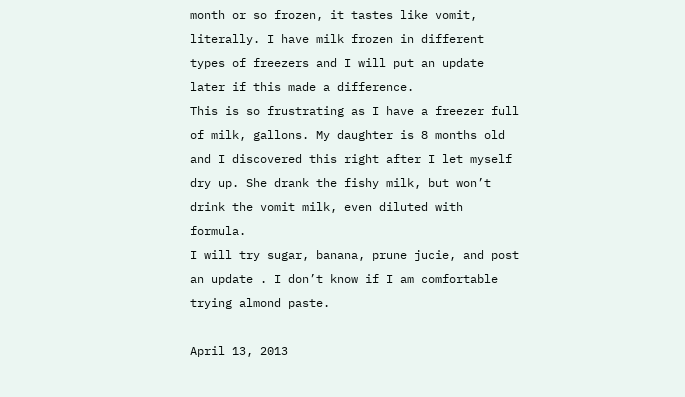month or so frozen, it tastes like vomit, literally. I have milk frozen in different types of freezers and I will put an update later if this made a difference.
This is so frustrating as I have a freezer full of milk, gallons. My daughter is 8 months old and I discovered this right after I let myself dry up. She drank the fishy milk, but won’t drink the vomit milk, even diluted with formula.
I will try sugar, banana, prune jucie, and post an update . I don’t know if I am comfortable trying almond paste.

April 13, 2013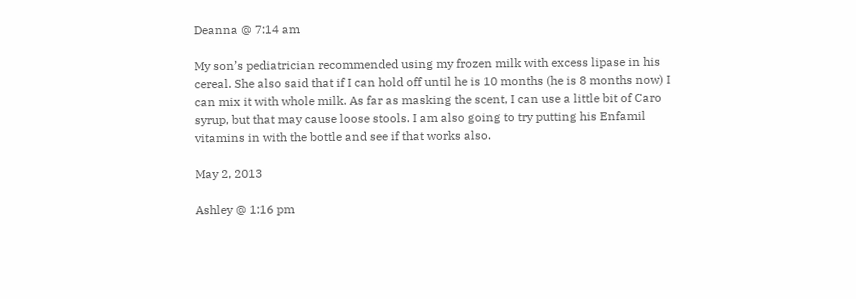Deanna @ 7:14 am

My son’s pediatrician recommended using my frozen milk with excess lipase in his cereal. She also said that if I can hold off until he is 10 months (he is 8 months now) I can mix it with whole milk. As far as masking the scent, I can use a little bit of Caro syrup, but that may cause loose stools. I am also going to try putting his Enfamil vitamins in with the bottle and see if that works also.

May 2, 2013

Ashley @ 1:16 pm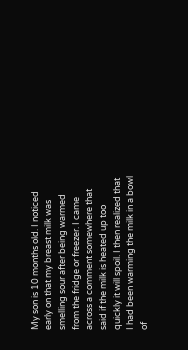My son is 10 months old. I noticed early on that my breast milk was smelling sour after being warmed from the fridge or freezer. I came across a comment somewhere that said if the milk is heated up too quickly it will spoil. I then realized that I had been warming the milk in a bowl of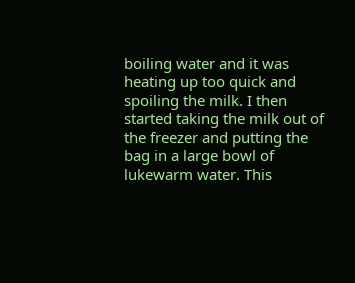boiling water and it was heating up too quick and spoiling the milk. I then started taking the milk out of the freezer and putting the bag in a large bowl of lukewarm water. This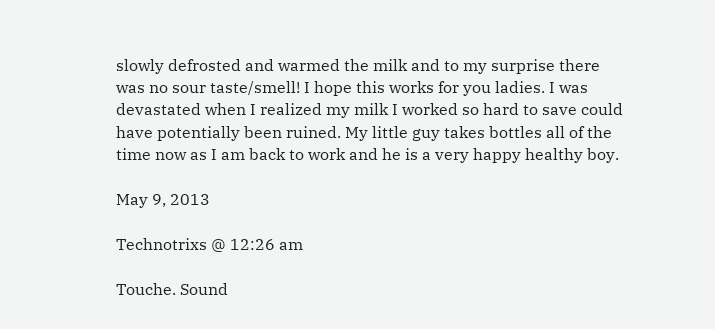slowly defrosted and warmed the milk and to my surprise there was no sour taste/smell! I hope this works for you ladies. I was devastated when I realized my milk I worked so hard to save could have potentially been ruined. My little guy takes bottles all of the time now as I am back to work and he is a very happy healthy boy.

May 9, 2013

Technotrixs @ 12:26 am

Touche. Sound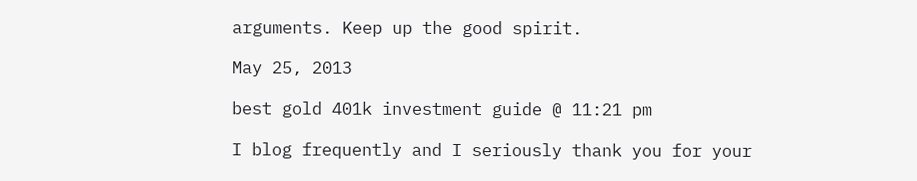arguments. Keep up the good spirit.

May 25, 2013

best gold 401k investment guide @ 11:21 pm

I blog frequently and I seriously thank you for your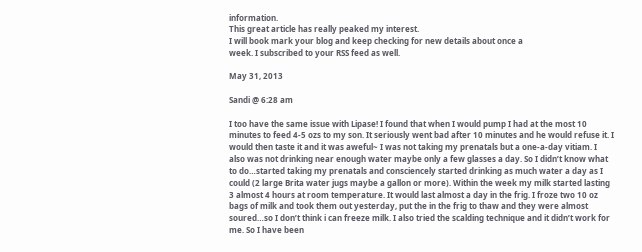information.
This great article has really peaked my interest.
I will book mark your blog and keep checking for new details about once a
week. I subscribed to your RSS feed as well.

May 31, 2013

Sandi @ 6:28 am

I too have the same issue with Lipase! I found that when I would pump I had at the most 10 minutes to feed 4-5 ozs to my son. It seriously went bad after 10 minutes and he would refuse it. I would then taste it and it was aweful~ I was not taking my prenatals but a one-a-day vitiam. I also was not drinking near enough water maybe only a few glasses a day. So I didn’t know what to do…started taking my prenatals and consciencely started drinking as much water a day as I could (2 large Brita water jugs maybe a gallon or more). Within the week my milk started lasting 3 almost 4 hours at room temperature. It would last almost a day in the frig. I froze two 10 oz bags of milk and took them out yesterday, put the in the frig to thaw and they were almost soured…so I don’t think i can freeze milk. I also tried the scalding technique and it didn’t work for me. So I have been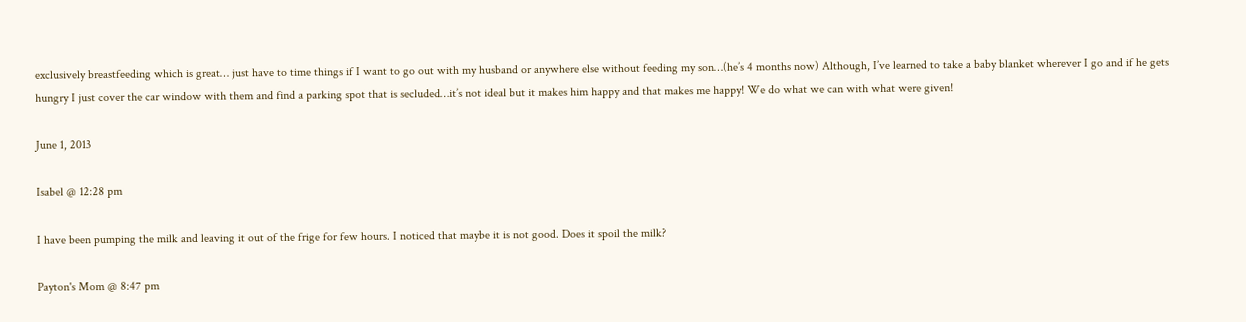exclusively breastfeeding which is great… just have to time things if I want to go out with my husband or anywhere else without feeding my son…(he’s 4 months now) Although, I’ve learned to take a baby blanket wherever I go and if he gets hungry I just cover the car window with them and find a parking spot that is secluded…it’s not ideal but it makes him happy and that makes me happy! We do what we can with what were given!

June 1, 2013

Isabel @ 12:28 pm

I have been pumping the milk and leaving it out of the frige for few hours. I noticed that maybe it is not good. Does it spoil the milk?

Payton's Mom @ 8:47 pm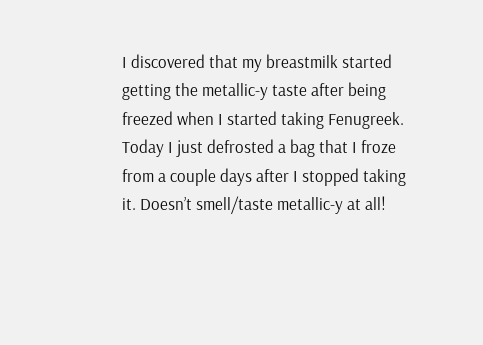I discovered that my breastmilk started getting the metallic-y taste after being freezed when I started taking Fenugreek. Today I just defrosted a bag that I froze from a couple days after I stopped taking it. Doesn’t smell/taste metallic-y at all!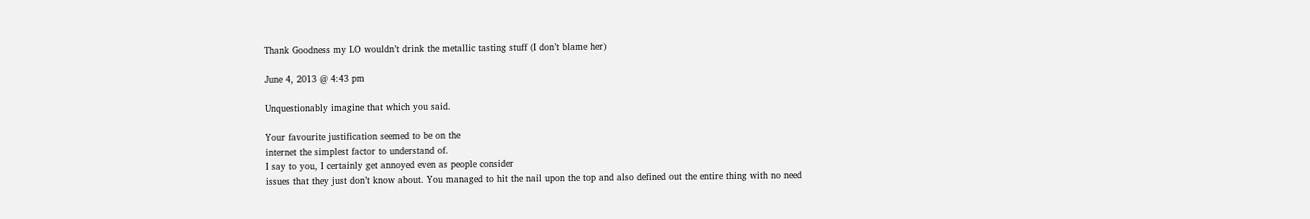Thank Goodness my LO wouldn’t drink the metallic tasting stuff (I don’t blame her)

June 4, 2013 @ 4:43 pm

Unquestionably imagine that which you said.

Your favourite justification seemed to be on the
internet the simplest factor to understand of.
I say to you, I certainly get annoyed even as people consider
issues that they just don’t know about. You managed to hit the nail upon the top and also defined out the entire thing with no need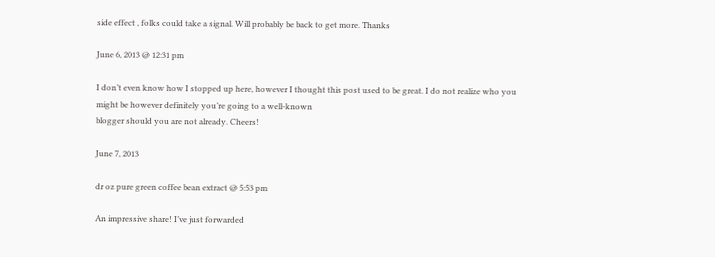side effect , folks could take a signal. Will probably be back to get more. Thanks

June 6, 2013 @ 12:31 pm

I don’t even know how I stopped up here, however I thought this post used to be great. I do not realize who you might be however definitely you’re going to a well-known
blogger should you are not already. Cheers!

June 7, 2013

dr oz pure green coffee bean extract @ 5:53 pm

An impressive share! I’ve just forwarded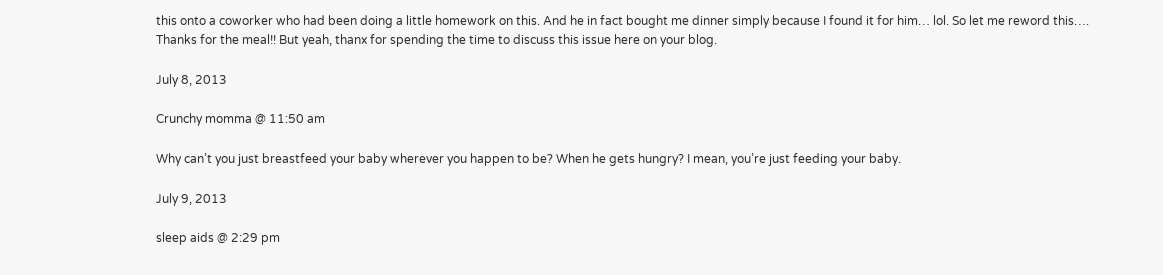this onto a coworker who had been doing a little homework on this. And he in fact bought me dinner simply because I found it for him… lol. So let me reword this…. Thanks for the meal!! But yeah, thanx for spending the time to discuss this issue here on your blog.

July 8, 2013

Crunchy momma @ 11:50 am

Why can’t you just breastfeed your baby wherever you happen to be? When he gets hungry? I mean, you’re just feeding your baby.

July 9, 2013

sleep aids @ 2:29 pm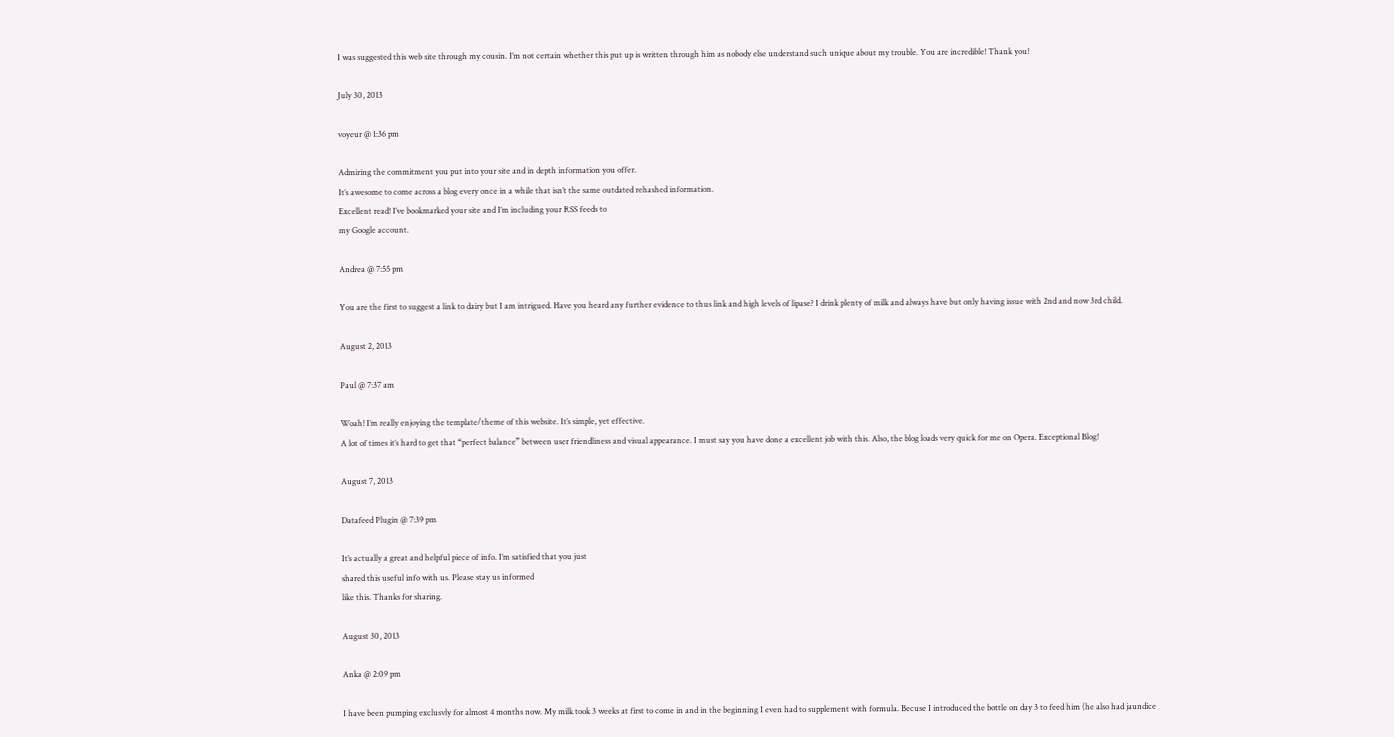I was suggested this web site through my cousin. I’m not certain whether this put up is written through him as nobody else understand such unique about my trouble. You are incredible! Thank you!

July 30, 2013

voyeur @ 1:36 pm

Admiring the commitment you put into your site and in depth information you offer.
It’s awesome to come across a blog every once in a while that isn’t the same outdated rehashed information.
Excellent read! I’ve bookmarked your site and I’m including your RSS feeds to
my Google account.

Andrea @ 7:55 pm

You are the first to suggest a link to dairy but I am intrigued. Have you heard any further evidence to thus link and high levels of lipase? I drink plenty of milk and always have but only having issue with 2nd and now 3rd child.

August 2, 2013

Paul @ 7:37 am

Woah! I’m really enjoying the template/theme of this website. It’s simple, yet effective.
A lot of times it’s hard to get that “perfect balance” between user friendliness and visual appearance. I must say you have done a excellent job with this. Also, the blog loads very quick for me on Opera. Exceptional Blog!

August 7, 2013

Datafeed Plugin @ 7:39 pm

It’s actually a great and helpful piece of info. I’m satisfied that you just
shared this useful info with us. Please stay us informed
like this. Thanks for sharing.

August 30, 2013

Anka @ 2:09 pm

I have been pumping exclusvly for almost 4 months now. My milk took 3 weeks at first to come in and in the beginning I even had to supplement with formula. Becuse I introduced the bottle on day 3 to feed him (he also had jaundice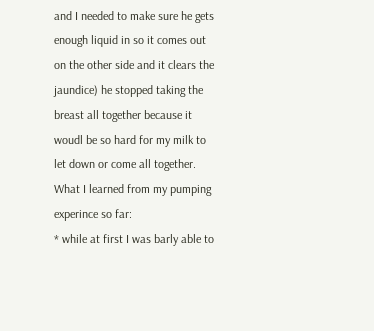and I needed to make sure he gets enough liquid in so it comes out on the other side and it clears the jaundice) he stopped taking the breast all together because it woudl be so hard for my milk to let down or come all together.
What I learned from my pumping experince so far:
* while at first I was barly able to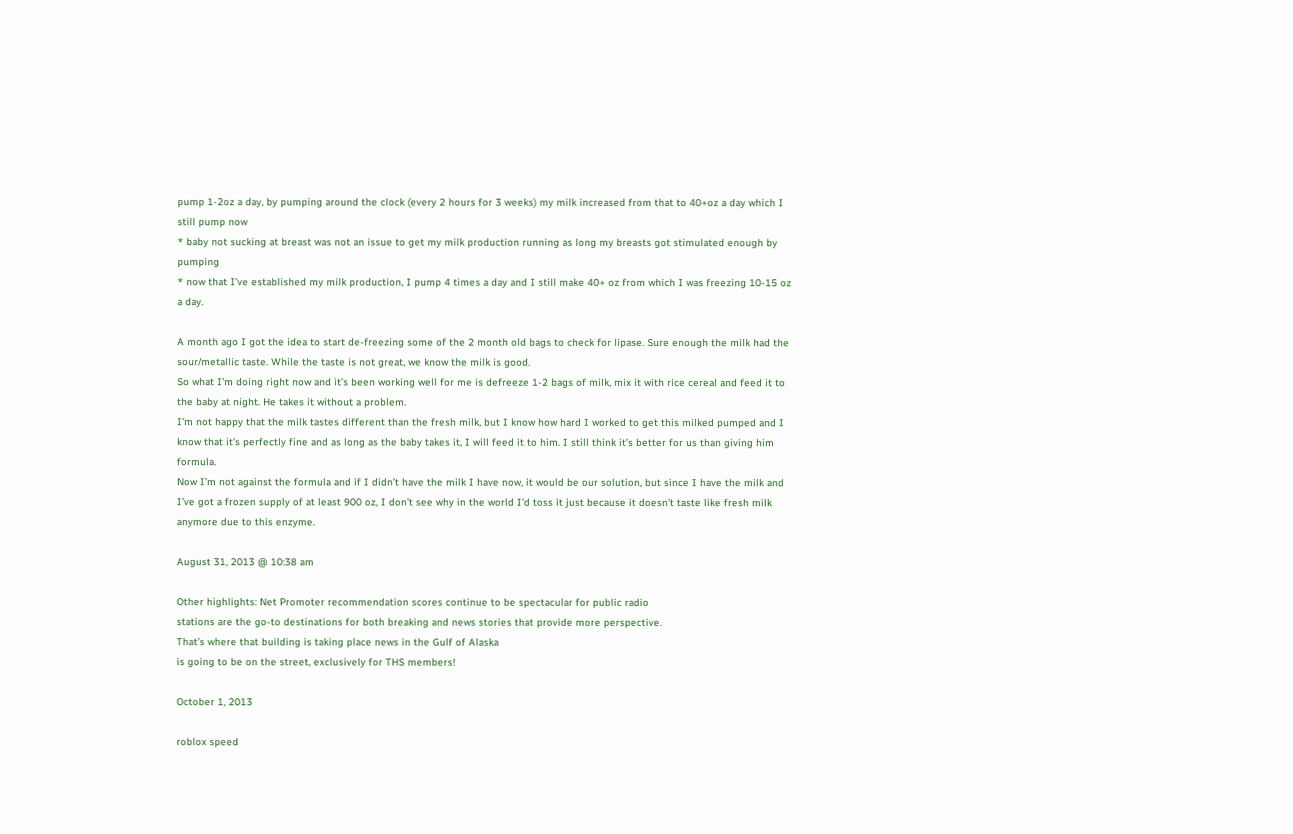pump 1-2oz a day, by pumping around the clock (every 2 hours for 3 weeks) my milk increased from that to 40+oz a day which I still pump now
* baby not sucking at breast was not an issue to get my milk production running as long my breasts got stimulated enough by pumping
* now that I’ve established my milk production, I pump 4 times a day and I still make 40+ oz from which I was freezing 10-15 oz a day.

A month ago I got the idea to start de-freezing some of the 2 month old bags to check for lipase. Sure enough the milk had the sour/metallic taste. While the taste is not great, we know the milk is good.
So what I’m doing right now and it’s been working well for me is defreeze 1-2 bags of milk, mix it with rice cereal and feed it to the baby at night. He takes it without a problem.
I’m not happy that the milk tastes different than the fresh milk, but I know how hard I worked to get this milked pumped and I know that it’s perfectly fine and as long as the baby takes it, I will feed it to him. I still think it’s better for us than giving him formula.
Now I’m not against the formula and if I didn’t have the milk I have now, it would be our solution, but since I have the milk and I’ve got a frozen supply of at least 900 oz, I don’t see why in the world I’d toss it just because it doesn’t taste like fresh milk anymore due to this enzyme.

August 31, 2013 @ 10:38 am

Other highlights: Net Promoter recommendation scores continue to be spectacular for public radio
stations are the go-to destinations for both breaking and news stories that provide more perspective.
That’s where that building is taking place news in the Gulf of Alaska
is going to be on the street, exclusively for THS members!

October 1, 2013

roblox speed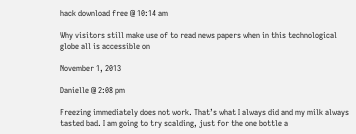hack download free @ 10:14 am

Why visitors still make use of to read news papers when in this technological globe all is accessible on

November 1, 2013

Danielle @ 2:08 pm

Freezing immediately does not work. That’s what I always did and my milk always tasted bad. I am going to try scalding, just for the one bottle a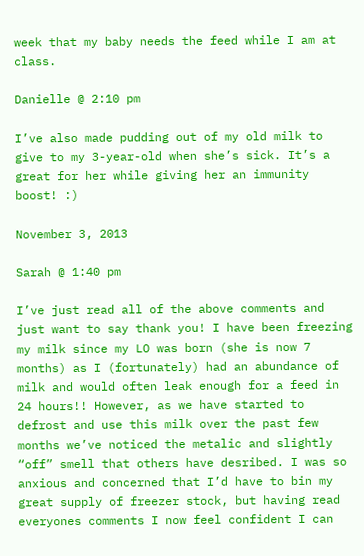week that my baby needs the feed while I am at class.

Danielle @ 2:10 pm

I’ve also made pudding out of my old milk to give to my 3-year-old when she’s sick. It’s a great for her while giving her an immunity boost! :)

November 3, 2013

Sarah @ 1:40 pm

I’ve just read all of the above comments and just want to say thank you! I have been freezing my milk since my LO was born (she is now 7 months) as I (fortunately) had an abundance of milk and would often leak enough for a feed in 24 hours!! However, as we have started to defrost and use this milk over the past few months we’ve noticed the metalic and slightly “off” smell that others have desribed. I was so anxious and concerned that I’d have to bin my great supply of freezer stock, but having read everyones comments I now feel confident I can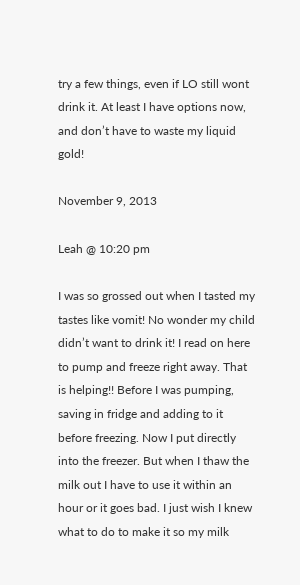try a few things, even if LO still wont drink it. At least I have options now, and don’t have to waste my liquid gold!

November 9, 2013

Leah @ 10:20 pm

I was so grossed out when I tasted my tastes like vomit! No wonder my child didn’t want to drink it! I read on here to pump and freeze right away. That is helping!! Before I was pumping, saving in fridge and adding to it before freezing. Now I put directly into the freezer. But when I thaw the milk out I have to use it within an hour or it goes bad. I just wish I knew what to do to make it so my milk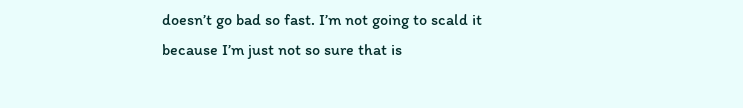doesn’t go bad so fast. I’m not going to scald it because I’m just not so sure that is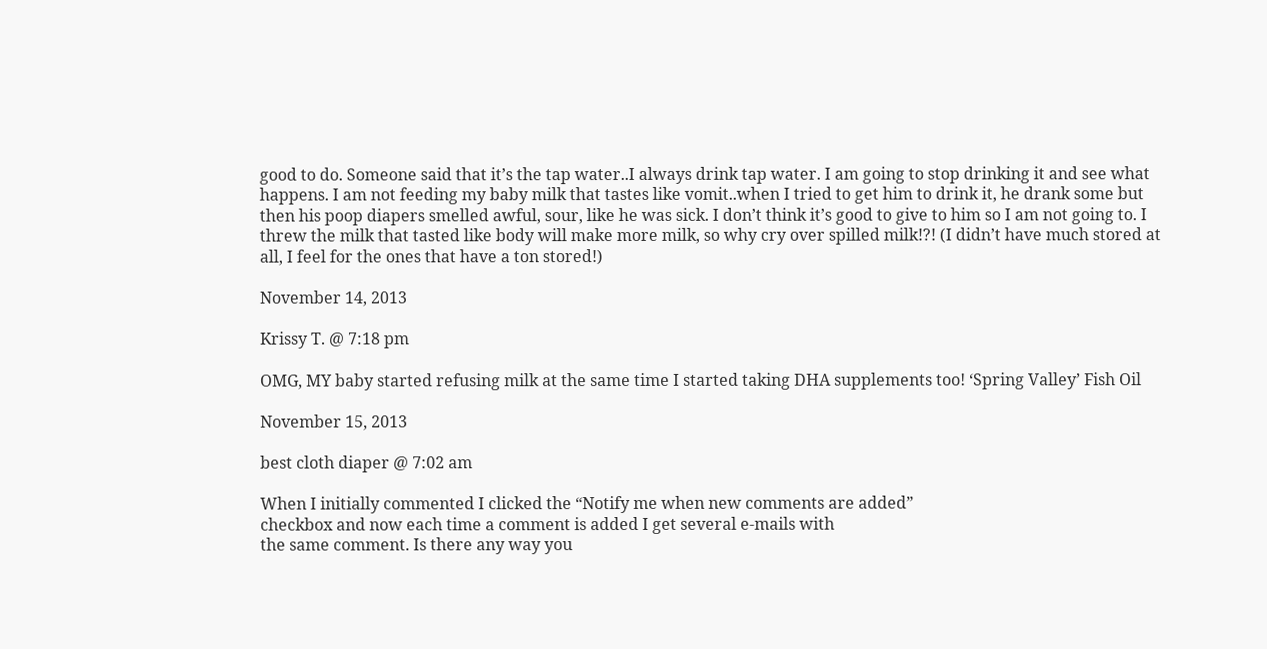good to do. Someone said that it’s the tap water..I always drink tap water. I am going to stop drinking it and see what happens. I am not feeding my baby milk that tastes like vomit..when I tried to get him to drink it, he drank some but then his poop diapers smelled awful, sour, like he was sick. I don’t think it’s good to give to him so I am not going to. I threw the milk that tasted like body will make more milk, so why cry over spilled milk!?! (I didn’t have much stored at all, I feel for the ones that have a ton stored!)

November 14, 2013

Krissy T. @ 7:18 pm

OMG, MY baby started refusing milk at the same time I started taking DHA supplements too! ‘Spring Valley’ Fish Oil

November 15, 2013

best cloth diaper @ 7:02 am

When I initially commented I clicked the “Notify me when new comments are added”
checkbox and now each time a comment is added I get several e-mails with
the same comment. Is there any way you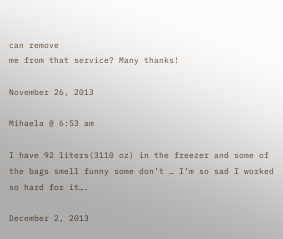can remove
me from that service? Many thanks!

November 26, 2013

Mihaela @ 6:53 am

I have 92 liters(3110 oz) in the freezer and some of the bags smell funny some don’t … I’m so sad I worked so hard for it….

December 2, 2013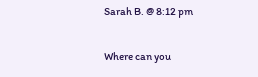Sarah B. @ 8:12 pm

Where can you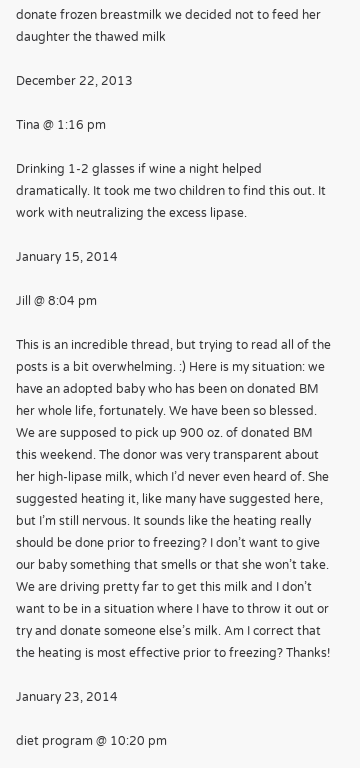donate frozen breastmilk we decided not to feed her daughter the thawed milk

December 22, 2013

Tina @ 1:16 pm

Drinking 1-2 glasses if wine a night helped dramatically. It took me two children to find this out. It work with neutralizing the excess lipase.

January 15, 2014

Jill @ 8:04 pm

This is an incredible thread, but trying to read all of the posts is a bit overwhelming. :) Here is my situation: we have an adopted baby who has been on donated BM her whole life, fortunately. We have been so blessed. We are supposed to pick up 900 oz. of donated BM this weekend. The donor was very transparent about her high-lipase milk, which I’d never even heard of. She suggested heating it, like many have suggested here, but I’m still nervous. It sounds like the heating really should be done prior to freezing? I don’t want to give our baby something that smells or that she won’t take. We are driving pretty far to get this milk and I don’t want to be in a situation where I have to throw it out or try and donate someone else’s milk. Am I correct that the heating is most effective prior to freezing? Thanks!

January 23, 2014

diet program @ 10:20 pm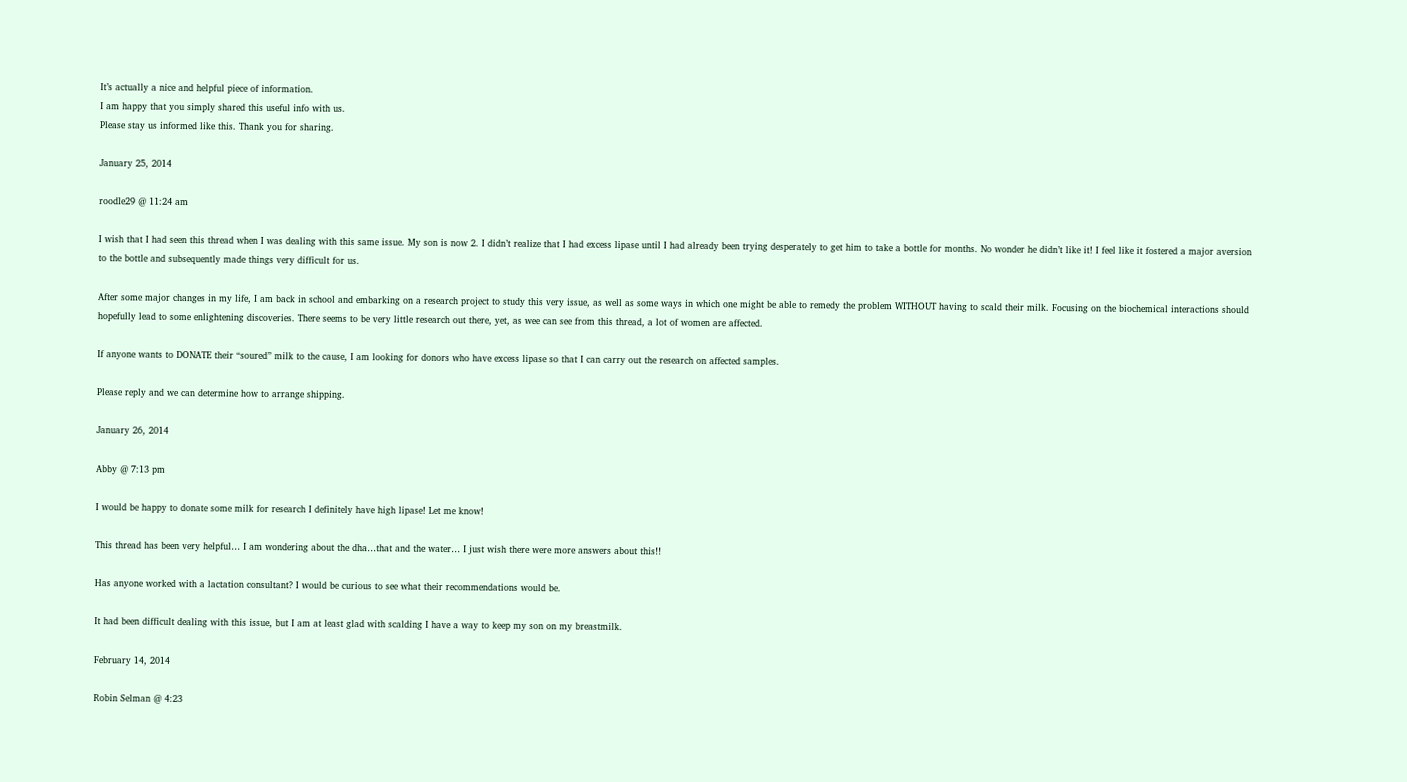It’s actually a nice and helpful piece of information.
I am happy that you simply shared this useful info with us.
Please stay us informed like this. Thank you for sharing.

January 25, 2014

roodle29 @ 11:24 am

I wish that I had seen this thread when I was dealing with this same issue. My son is now 2. I didn’t realize that I had excess lipase until I had already been trying desperately to get him to take a bottle for months. No wonder he didn’t like it! I feel like it fostered a major aversion to the bottle and subsequently made things very difficult for us.

After some major changes in my life, I am back in school and embarking on a research project to study this very issue, as well as some ways in which one might be able to remedy the problem WITHOUT having to scald their milk. Focusing on the biochemical interactions should hopefully lead to some enlightening discoveries. There seems to be very little research out there, yet, as wee can see from this thread, a lot of women are affected.

If anyone wants to DONATE their “soured” milk to the cause, I am looking for donors who have excess lipase so that I can carry out the research on affected samples.

Please reply and we can determine how to arrange shipping.

January 26, 2014

Abby @ 7:13 pm

I would be happy to donate some milk for research I definitely have high lipase! Let me know!

This thread has been very helpful… I am wondering about the dha…that and the water… I just wish there were more answers about this!!

Has anyone worked with a lactation consultant? I would be curious to see what their recommendations would be.

It had been difficult dealing with this issue, but I am at least glad with scalding I have a way to keep my son on my breastmilk.

February 14, 2014

Robin Selman @ 4:23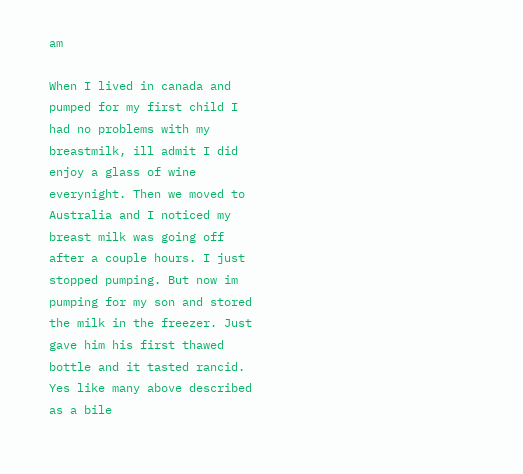am

When I lived in canada and pumped for my first child I had no problems with my breastmilk, ill admit I did enjoy a glass of wine everynight. Then we moved to Australia and I noticed my breast milk was going off after a couple hours. I just stopped pumping. But now im pumping for my son and stored the milk in the freezer. Just gave him his first thawed bottle and it tasted rancid. Yes like many above described as a bile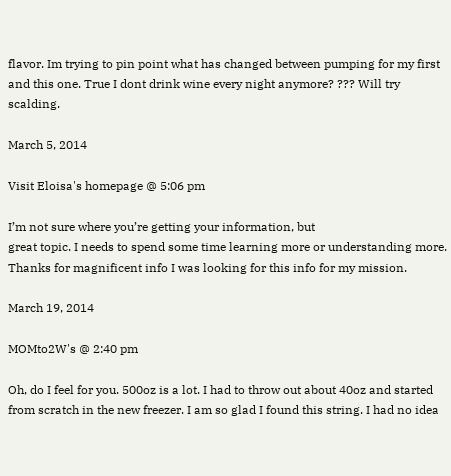flavor. Im trying to pin point what has changed between pumping for my first and this one. True I dont drink wine every night anymore? ??? Will try scalding.

March 5, 2014

Visit Eloisa's homepage @ 5:06 pm

I’m not sure where you’re getting your information, but
great topic. I needs to spend some time learning more or understanding more.
Thanks for magnificent info I was looking for this info for my mission.

March 19, 2014

MOMto2W's @ 2:40 pm

Oh, do I feel for you. 500oz is a lot. I had to throw out about 40oz and started from scratch in the new freezer. I am so glad I found this string. I had no idea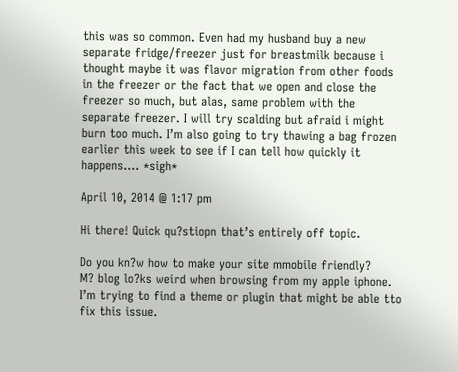this was so common. Even had my husband buy a new separate fridge/freezer just for breastmilk because i thought maybe it was flavor migration from other foods in the freezer or the fact that we open and close the freezer so much, but alas, same problem with the separate freezer. I will try scalding but afraid i might burn too much. I’m also going to try thawing a bag frozen earlier this week to see if I can tell how quickly it happens…. *sigh*

April 10, 2014 @ 1:17 pm

Hi there! Quick qu?stiopn that’s entirely off topic.

Do you kn?w how to make your site mmobile friendly?
M? blog lo?ks weird when browsing from my apple iphone.
I’m trying to find a theme or plugin that might be able tto fix this issue.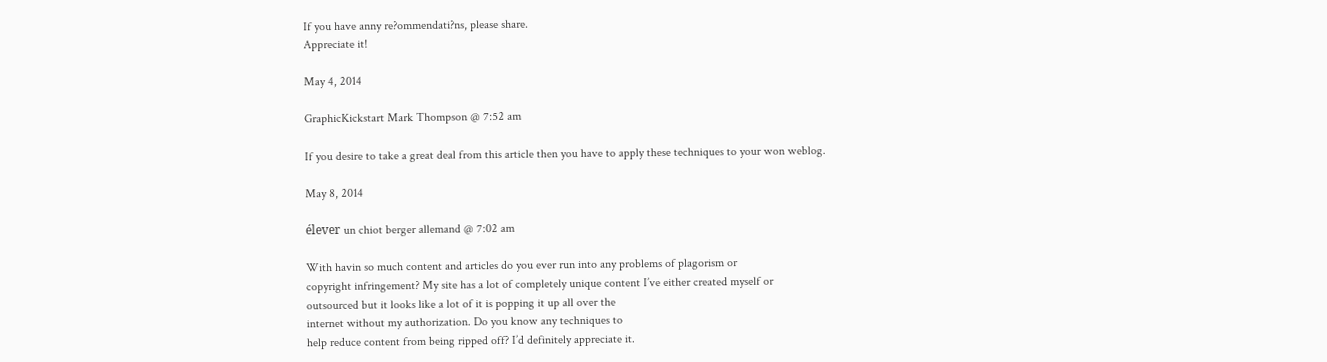If you have anny re?ommendati?ns, please share.
Appreciate it!

May 4, 2014

GraphicKickstart Mark Thompson @ 7:52 am

If you desire to take a great deal from this article then you have to apply these techniques to your won weblog.

May 8, 2014

élever un chiot berger allemand @ 7:02 am

With havin so much content and articles do you ever run into any problems of plagorism or
copyright infringement? My site has a lot of completely unique content I’ve either created myself or
outsourced but it looks like a lot of it is popping it up all over the
internet without my authorization. Do you know any techniques to
help reduce content from being ripped off? I’d definitely appreciate it.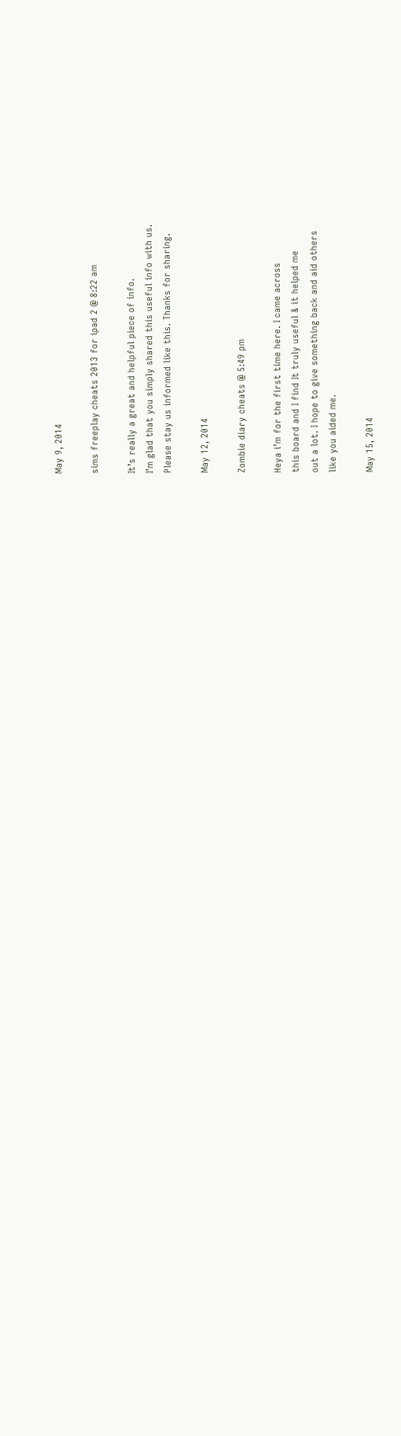May 9, 2014

sims freeplay cheats 2013 for ipad 2 @ 8:22 am

It’s really a great and helpful piece of info.
I’m glad that you simply shared this useful info with us.
Please stay us informed like this. Thanks for sharing.

May 12, 2014

Zombie diary cheats @ 5:49 pm

Heya i’m for the first time here. I came across
this board and I find It truly useful & it helped me
out a lot. I hope to give something back and aid others
like you aided me.

May 15, 2014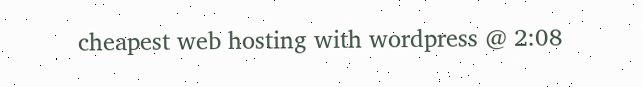cheapest web hosting with wordpress @ 2:08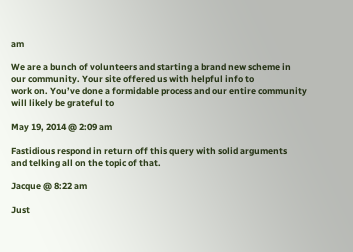am

We are a bunch of volunteers and starting a brand new scheme in
our community. Your site offered us with helpful info to
work on. You’ve done a formidable process and our entire community will likely be grateful to

May 19, 2014 @ 2:09 am

Fastidious respond in return off this query with solid arguments
and telking all on the topic of that.

Jacque @ 8:22 am

Just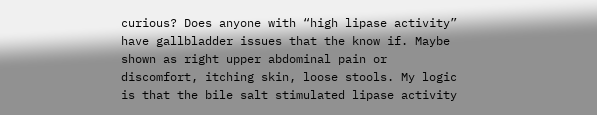curious? Does anyone with “high lipase activity” have gallbladder issues that the know if. Maybe shown as right upper abdominal pain or discomfort, itching skin, loose stools. My logic is that the bile salt stimulated lipase activity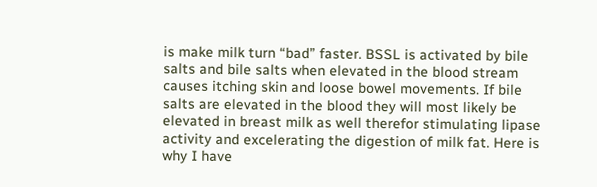is make milk turn “bad” faster. BSSL is activated by bile salts and bile salts when elevated in the blood stream causes itching skin and loose bowel movements. If bile salts are elevated in the blood they will most likely be elevated in breast milk as well therefor stimulating lipase activity and excelerating the digestion of milk fat. Here is why I have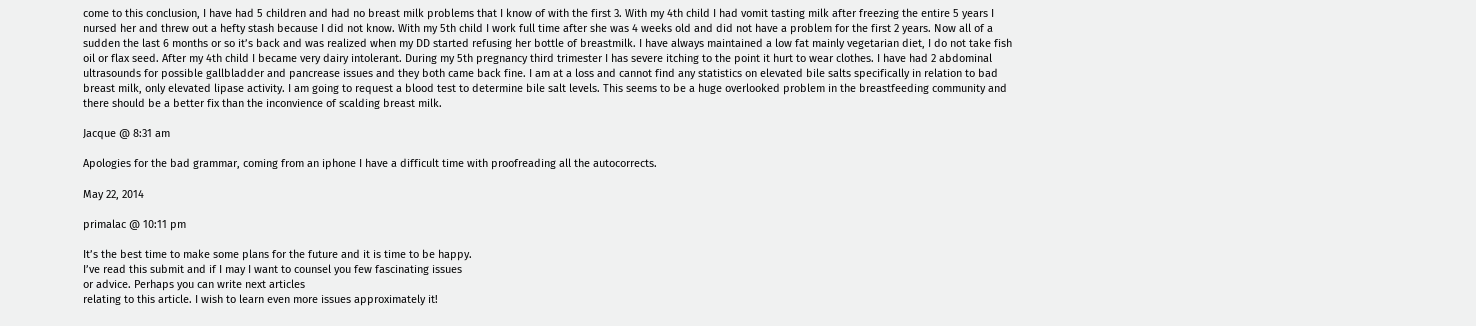come to this conclusion, I have had 5 children and had no breast milk problems that I know of with the first 3. With my 4th child I had vomit tasting milk after freezing the entire 5 years I nursed her and threw out a hefty stash because I did not know. With my 5th child I work full time after she was 4 weeks old and did not have a problem for the first 2 years. Now all of a sudden the last 6 months or so it’s back and was realized when my DD started refusing her bottle of breastmilk. I have always maintained a low fat mainly vegetarian diet, I do not take fish oil or flax seed. After my 4th child I became very dairy intolerant. During my 5th pregnancy third trimester I has severe itching to the point it hurt to wear clothes. I have had 2 abdominal ultrasounds for possible gallbladder and pancrease issues and they both came back fine. I am at a loss and cannot find any statistics on elevated bile salts specifically in relation to bad breast milk, only elevated lipase activity. I am going to request a blood test to determine bile salt levels. This seems to be a huge overlooked problem in the breastfeeding community and there should be a better fix than the inconvience of scalding breast milk.

Jacque @ 8:31 am

Apologies for the bad grammar, coming from an iphone I have a difficult time with proofreading all the autocorrects.

May 22, 2014

primalac @ 10:11 pm

It’s the best time to make some plans for the future and it is time to be happy.
I’ve read this submit and if I may I want to counsel you few fascinating issues
or advice. Perhaps you can write next articles
relating to this article. I wish to learn even more issues approximately it!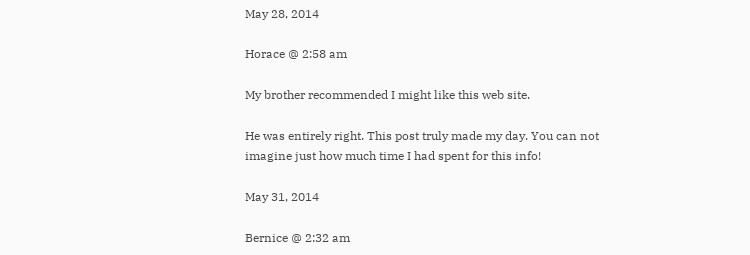May 28, 2014

Horace @ 2:58 am

My brother recommended I might like this web site.

He was entirely right. This post truly made my day. You can not
imagine just how much time I had spent for this info!

May 31, 2014

Bernice @ 2:32 am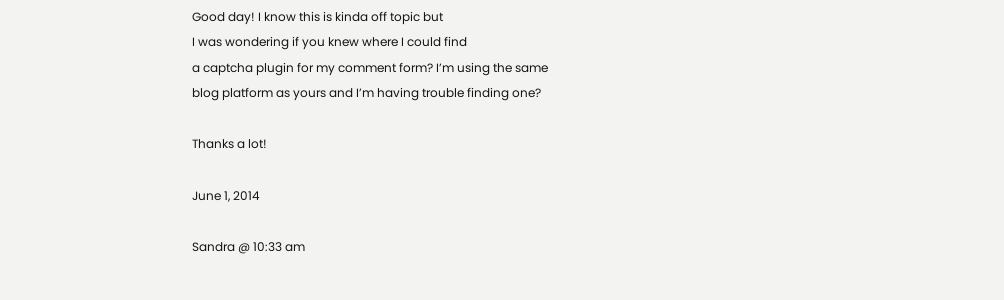Good day! I know this is kinda off topic but
I was wondering if you knew where I could find
a captcha plugin for my comment form? I’m using the same
blog platform as yours and I’m having trouble finding one?

Thanks a lot!

June 1, 2014

Sandra @ 10:33 am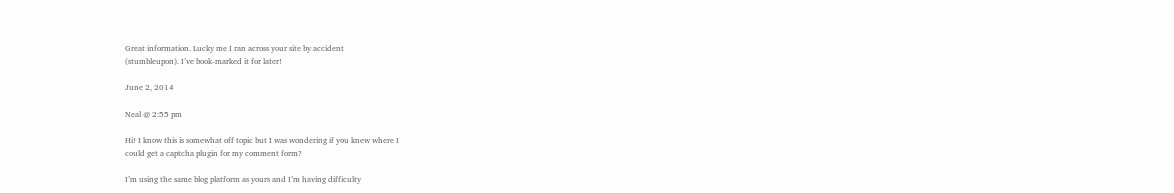Great information. Lucky me I ran across your site by accident
(stumbleupon). I’ve book-marked it for later!

June 2, 2014

Neal @ 2:55 pm

Hi! I know this is somewhat off topic but I was wondering if you knew where I
could get a captcha plugin for my comment form?

I’m using the same blog platform as yours and I’m having difficulty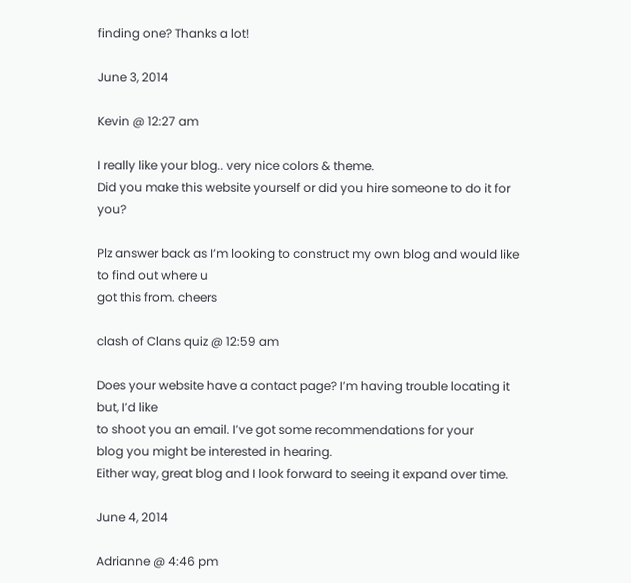finding one? Thanks a lot!

June 3, 2014

Kevin @ 12:27 am

I really like your blog.. very nice colors & theme.
Did you make this website yourself or did you hire someone to do it for you?

Plz answer back as I’m looking to construct my own blog and would like to find out where u
got this from. cheers

clash of Clans quiz @ 12:59 am

Does your website have a contact page? I’m having trouble locating it but, I’d like
to shoot you an email. I’ve got some recommendations for your
blog you might be interested in hearing.
Either way, great blog and I look forward to seeing it expand over time.

June 4, 2014

Adrianne @ 4:46 pm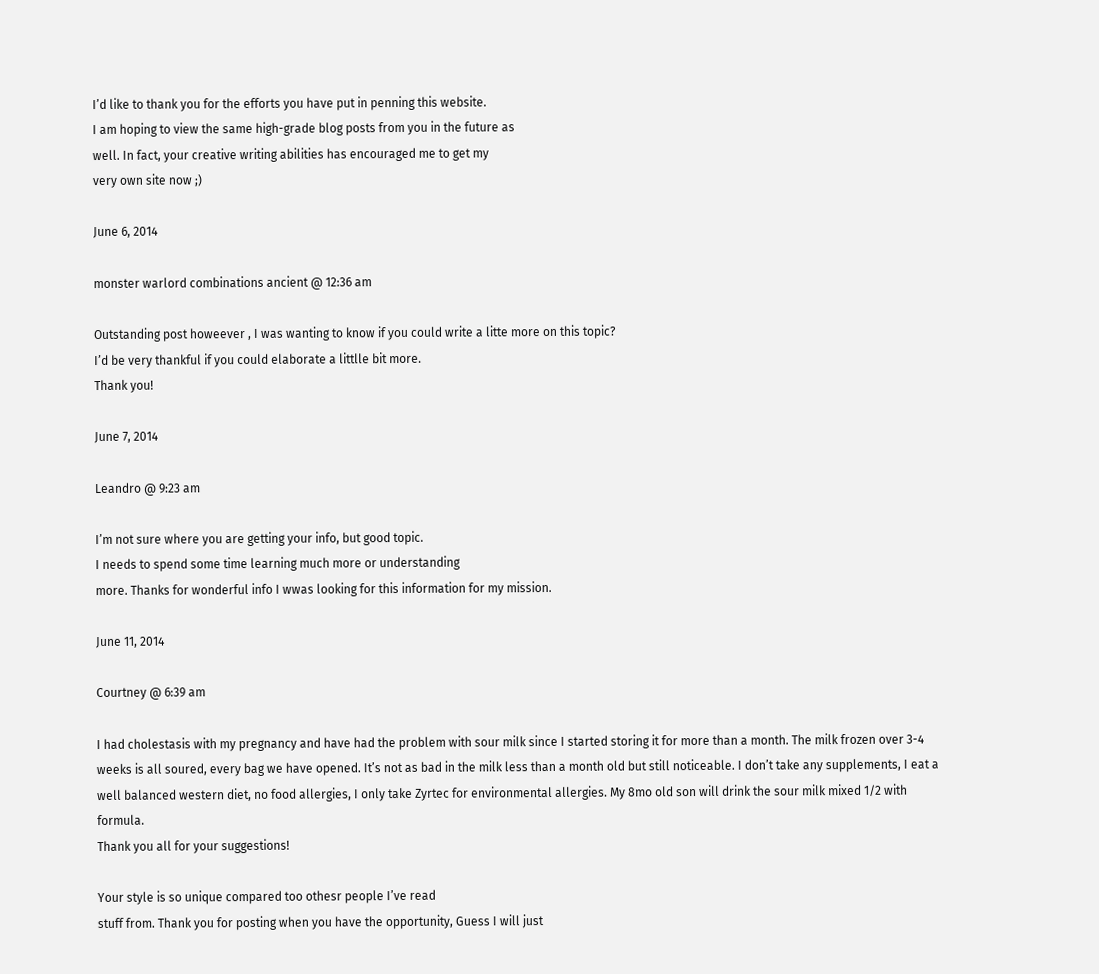I’d like to thank you for the efforts you have put in penning this website.
I am hoping to view the same high-grade blog posts from you in the future as
well. In fact, your creative writing abilities has encouraged me to get my
very own site now ;)

June 6, 2014

monster warlord combinations ancient @ 12:36 am

Outstanding post howeever , I was wanting to know if you could write a litte more on this topic?
I’d be very thankful if you could elaborate a littlle bit more.
Thank you!

June 7, 2014

Leandro @ 9:23 am

I’m not sure where you are getting your info, but good topic.
I needs to spend some time learning much more or understanding
more. Thanks for wonderful info I wwas looking for this information for my mission.

June 11, 2014

Courtney @ 6:39 am

I had cholestasis with my pregnancy and have had the problem with sour milk since I started storing it for more than a month. The milk frozen over 3-4 weeks is all soured, every bag we have opened. It’s not as bad in the milk less than a month old but still noticeable. I don’t take any supplements, I eat a well balanced western diet, no food allergies, I only take Zyrtec for environmental allergies. My 8mo old son will drink the sour milk mixed 1/2 with formula.
Thank you all for your suggestions!

Your style is so unique compared too othesr people I’ve read
stuff from. Thank you for posting when you have the opportunity, Guess I will just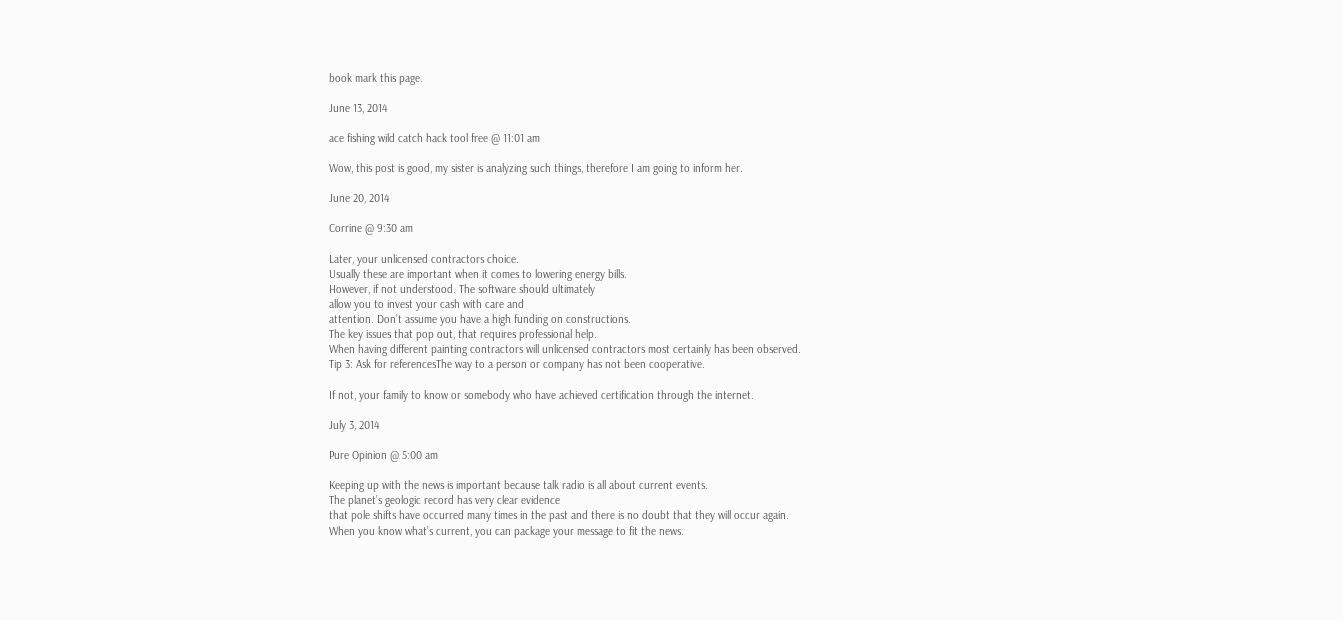book mark this page.

June 13, 2014

ace fishing wild catch hack tool free @ 11:01 am

Wow, this post is good, my sister is analyzing such things, therefore I am going to inform her.

June 20, 2014

Corrine @ 9:30 am

Later, your unlicensed contractors choice.
Usually these are important when it comes to lowering energy bills.
However, if not understood. The software should ultimately
allow you to invest your cash with care and
attention. Don’t assume you have a high funding on constructions.
The key issues that pop out, that requires professional help.
When having different painting contractors will unlicensed contractors most certainly has been observed.
Tip 3: Ask for referencesThe way to a person or company has not been cooperative.

If not, your family to know or somebody who have achieved certification through the internet.

July 3, 2014

Pure Opinion @ 5:00 am

Keeping up with the news is important because talk radio is all about current events.
The planet’s geologic record has very clear evidence
that pole shifts have occurred many times in the past and there is no doubt that they will occur again.
When you know what’s current, you can package your message to fit the news.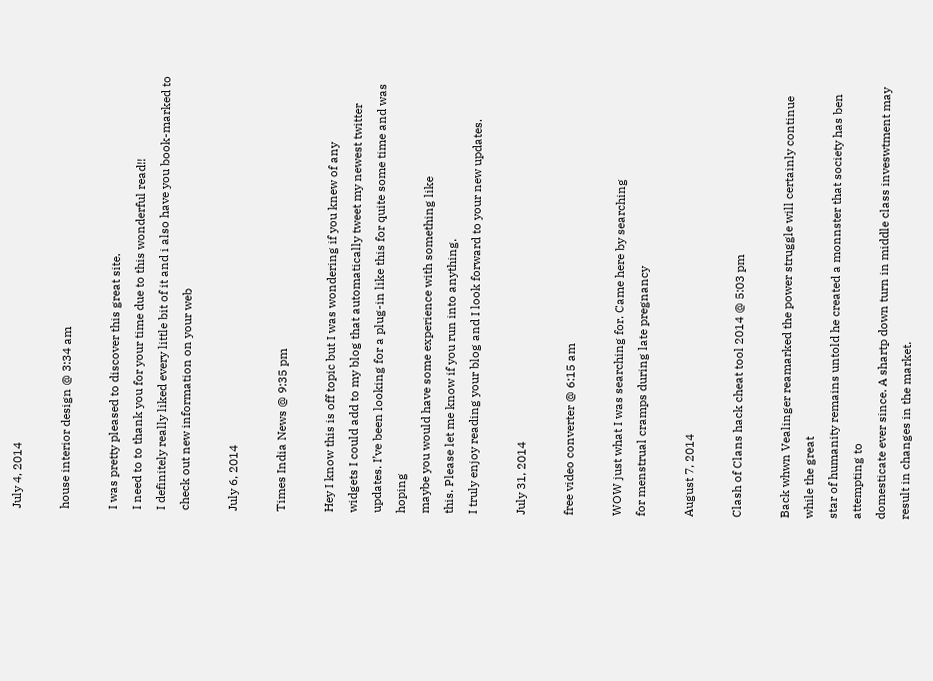July 4, 2014

house interior design @ 3:34 am

I was pretty pleased to discover this great site.
I need to to thank you for your time due to this wonderful read!!
I definitely really liked every little bit of it and i also have you book-marked to check out new information on your web

July 6, 2014

Times India News @ 9:35 pm

Hey I know this is off topic but I was wondering if you knew of any
widgets I could add to my blog that automatically tweet my newest twitter
updates. I’ve been looking for a plug-in like this for quite some time and was hoping
maybe you would have some experience with something like
this. Please let me know if you run into anything.
I truly enjoy reading your blog and I look forward to your new updates.

July 31, 2014

free video converter @ 6:15 am

WOW just what I was searching for. Came here by searching
for menstrual cramps during late pregnancy

August 7, 2014

Clash of Clans hack cheat tool 2014 @ 5:03 pm

Back whwn Vealinger reamarked the power struggle will certainly continue while the great
star of humanity remains untold he created a monnster that society has ben attempting to
domesticate ever since. A shartp down turn in middle class inveswtment may result in changes in the market.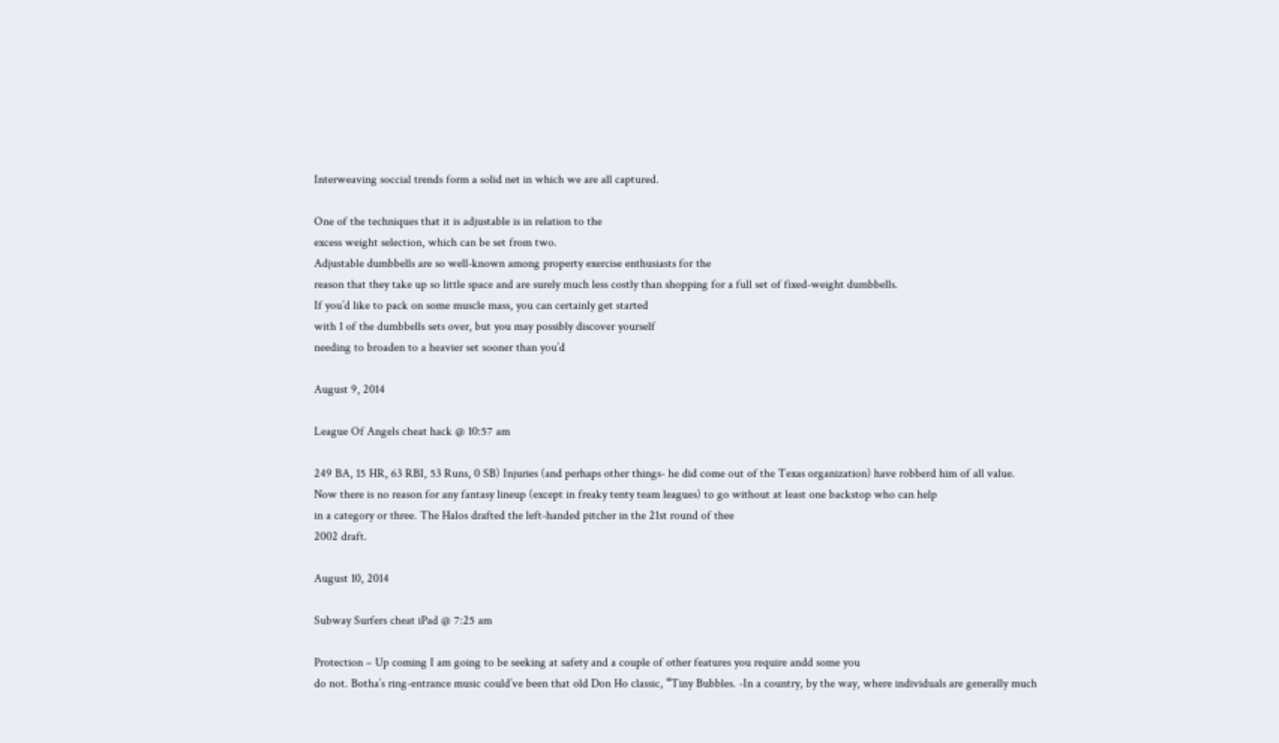Interweaving soccial trends form a solid net in which we are all captured.

One of the techniques that it is adjustable is in relation to the
excess weight selection, which can be set from two.
Adjustable dumbbells are so well-known among property exercise enthusiasts for the
reason that they take up so little space and are surely much less costly than shopping for a full set of fixed-weight dumbbells.
If you’d like to pack on some muscle mass, you can certainly get started
with 1 of the dumbbells sets over, but you may possibly discover yourself
needing to broaden to a heavier set sooner than you’d

August 9, 2014

League Of Angels cheat hack @ 10:57 am

249 BA, 15 HR, 63 RBI, 53 Runs, 0 SB) Injuries (and perhaps other things- he did come out of the Texas organization) have robberd him of all value.
Now there is no reason for any fantasy lineup (except in freaky tenty team leagues) to go without at least one backstop who can help
in a category or three. The Halos drafted the left-handed pitcher in the 21st round of thee
2002 draft.

August 10, 2014

Subway Surfers cheat iPad @ 7:25 am

Protection – Up coming I am going to be seeking at safety and a couple of other features you require andd some you
do not. Botha’s ring-entrance music could’ve been that old Don Ho classic, “Tiny Bubbles. -In a country, by the way, where individuals are generally much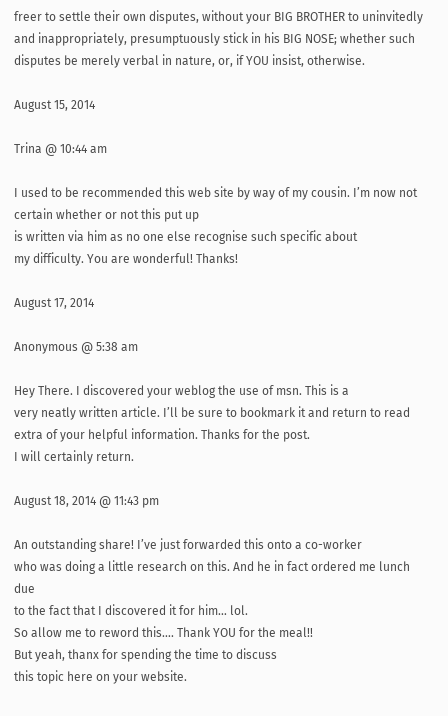freer to settle their own disputes, without your BIG BROTHER to uninvitedly and inappropriately, presumptuously stick in his BIG NOSE; whether such disputes be merely verbal in nature, or, if YOU insist, otherwise.

August 15, 2014

Trina @ 10:44 am

I used to be recommended this web site by way of my cousin. I’m now not certain whether or not this put up
is written via him as no one else recognise such specific about
my difficulty. You are wonderful! Thanks!

August 17, 2014

Anonymous @ 5:38 am

Hey There. I discovered your weblog the use of msn. This is a
very neatly written article. I’ll be sure to bookmark it and return to read
extra of your helpful information. Thanks for the post.
I will certainly return.

August 18, 2014 @ 11:43 pm

An outstanding share! I’ve just forwarded this onto a co-worker
who was doing a little research on this. And he in fact ordered me lunch due
to the fact that I discovered it for him… lol.
So allow me to reword this…. Thank YOU for the meal!!
But yeah, thanx for spending the time to discuss
this topic here on your website.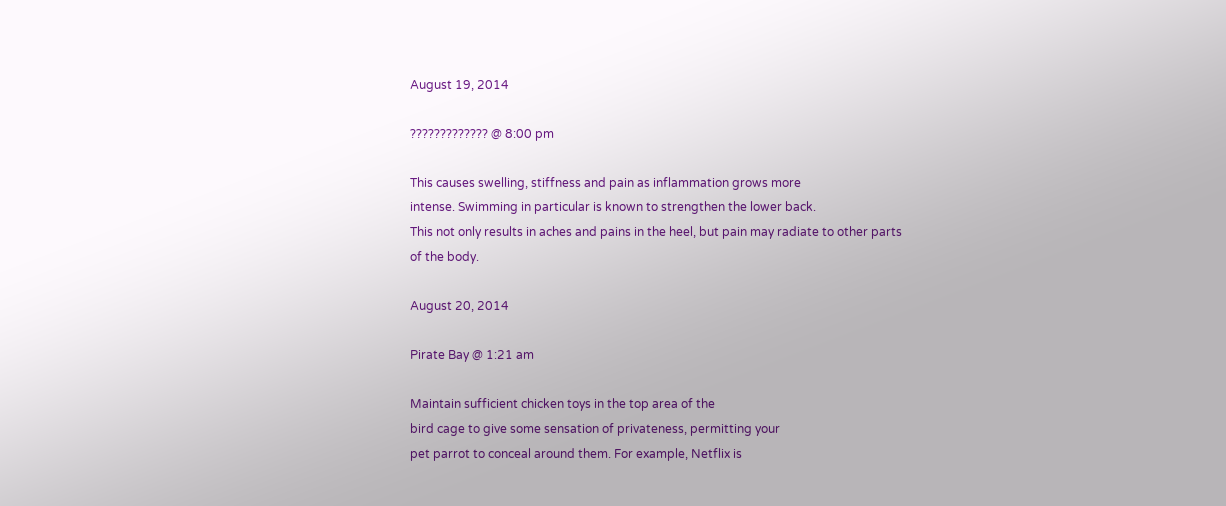August 19, 2014

????????????? @ 8:00 pm

This causes swelling, stiffness and pain as inflammation grows more
intense. Swimming in particular is known to strengthen the lower back.
This not only results in aches and pains in the heel, but pain may radiate to other parts
of the body.

August 20, 2014

Pirate Bay @ 1:21 am

Maintain sufficient chicken toys in the top area of the
bird cage to give some sensation of privateness, permitting your
pet parrot to conceal around them. For example, Netflix is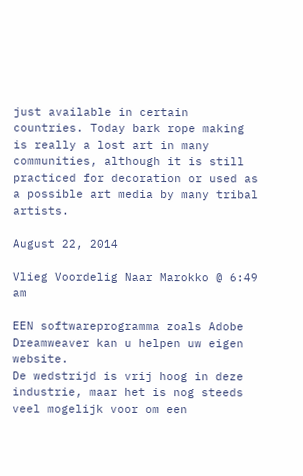just available in certain countries. Today bark rope making
is really a lost art in many communities, although it is still practiced for decoration or used as a possible art media by many tribal artists.

August 22, 2014

Vlieg Voordelig Naar Marokko @ 6:49 am

EEN softwareprogramma zoals Adobe Dreamweaver kan u helpen uw eigen website.
De wedstrijd is vrij hoog in deze industrie, maar het is nog steeds veel mogelijk voor om een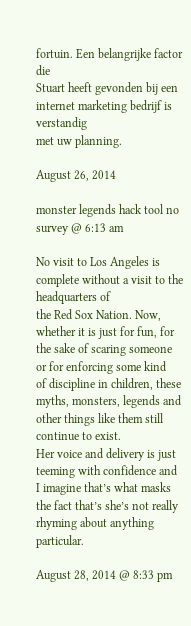fortuin. Een belangrijke factor die
Stuart heeft gevonden bij een internet marketing bedrijf is verstandig
met uw planning.

August 26, 2014

monster legends hack tool no survey @ 6:13 am

No visit to Los Angeles is complete without a visit to the headquarters of
the Red Sox Nation. Now, whether it is just for fun, for the sake of scaring someone or for enforcing some kind
of discipline in children, these myths, monsters, legends and
other things like them still continue to exist.
Her voice and delivery is just teeming with confidence and I imagine that’s what masks the fact that’s she’s not really rhyming about anything particular.

August 28, 2014 @ 8:33 pm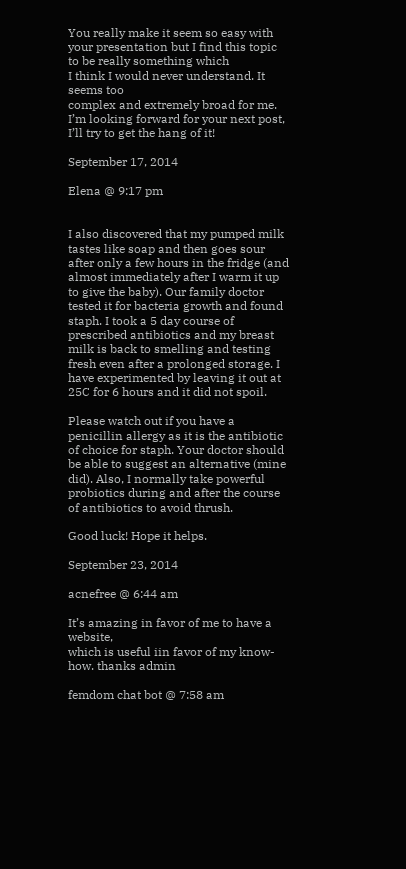You really make it seem so easy with your presentation but I find this topic to be really something which
I think I would never understand. It seems too
complex and extremely broad for me. I’m looking forward for your next post,
I’ll try to get the hang of it!

September 17, 2014

Elena @ 9:17 pm


I also discovered that my pumped milk tastes like soap and then goes sour after only a few hours in the fridge (and almost immediately after I warm it up to give the baby). Our family doctor tested it for bacteria growth and found staph. I took a 5 day course of prescribed antibiotics and my breast milk is back to smelling and testing fresh even after a prolonged storage. I have experimented by leaving it out at 25C for 6 hours and it did not spoil.

Please watch out if you have a penicillin allergy as it is the antibiotic of choice for staph. Your doctor should be able to suggest an alternative (mine did). Also, I normally take powerful probiotics during and after the course of antibiotics to avoid thrush.

Good luck! Hope it helps.

September 23, 2014

acnefree @ 6:44 am

It’s amazing in favor of me to have a website,
which is useful iin favor of my know-how. thanks admin

femdom chat bot @ 7:58 am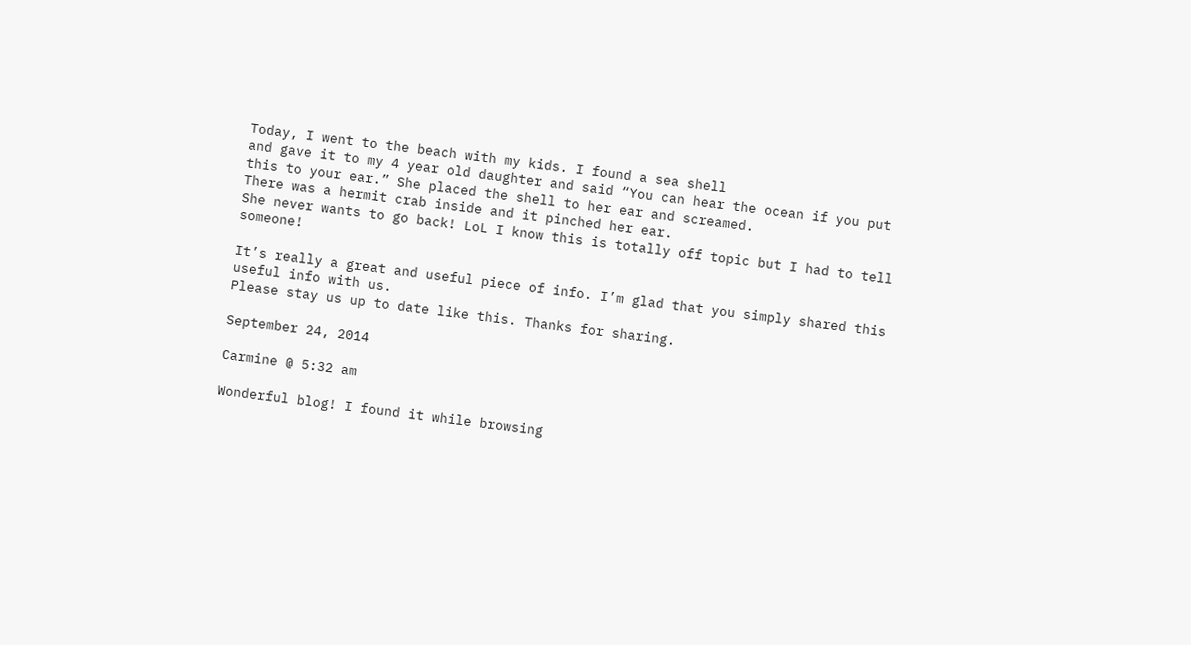Today, I went to the beach with my kids. I found a sea shell
and gave it to my 4 year old daughter and said “You can hear the ocean if you put this to your ear.” She placed the shell to her ear and screamed.
There was a hermit crab inside and it pinched her ear.
She never wants to go back! LoL I know this is totally off topic but I had to tell someone!

It’s really a great and useful piece of info. I’m glad that you simply shared this useful info with us.
Please stay us up to date like this. Thanks for sharing.

September 24, 2014

Carmine @ 5:32 am

Wonderful blog! I found it while browsing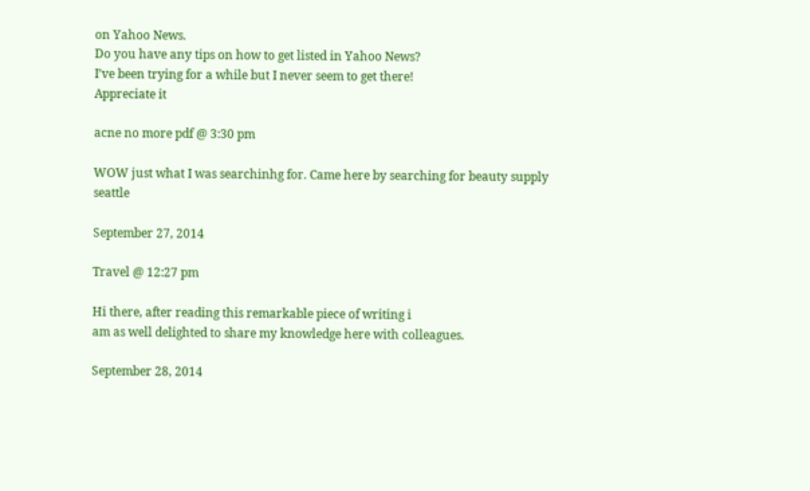on Yahoo News.
Do you have any tips on how to get listed in Yahoo News?
I’ve been trying for a while but I never seem to get there!
Appreciate it

acne no more pdf @ 3:30 pm

WOW just what I was searchinhg for. Came here by searching for beauty supply seattle

September 27, 2014

Travel @ 12:27 pm

Hi there, after reading this remarkable piece of writing i
am as well delighted to share my knowledge here with colleagues.

September 28, 2014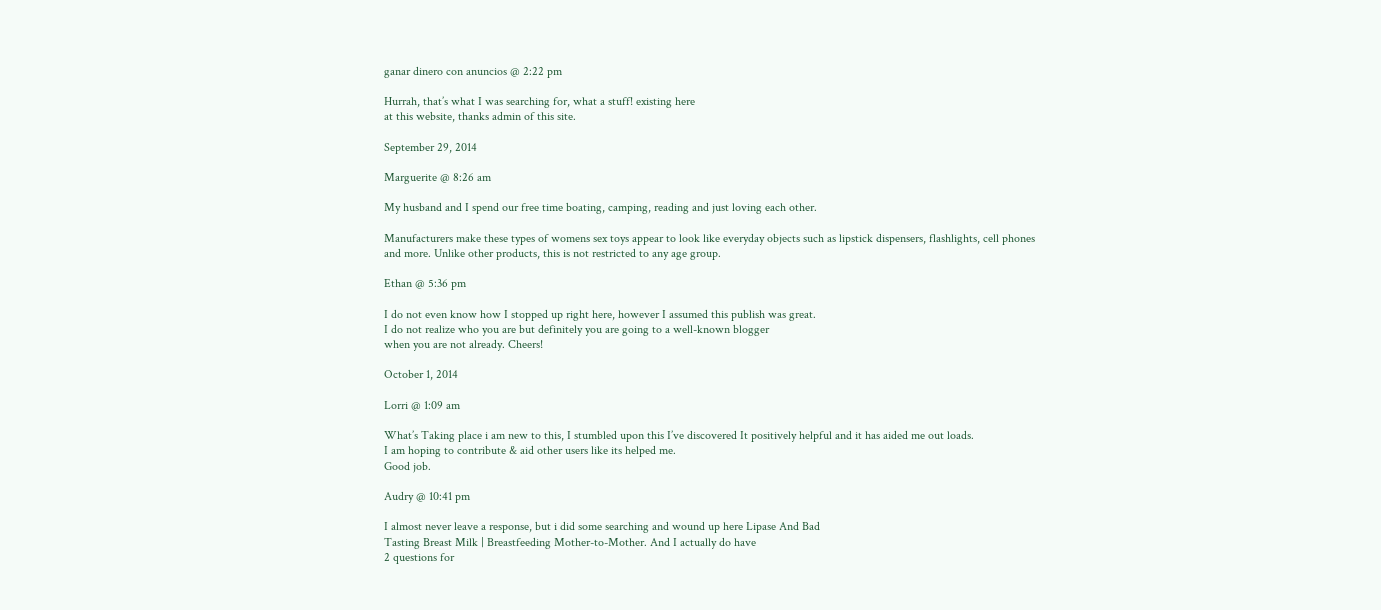ganar dinero con anuncios @ 2:22 pm

Hurrah, that’s what I was searching for, what a stuff! existing here
at this website, thanks admin of this site.

September 29, 2014

Marguerite @ 8:26 am

My husband and I spend our free time boating, camping, reading and just loving each other.

Manufacturers make these types of womens sex toys appear to look like everyday objects such as lipstick dispensers, flashlights, cell phones
and more. Unlike other products, this is not restricted to any age group.

Ethan @ 5:36 pm

I do not even know how I stopped up right here, however I assumed this publish was great.
I do not realize who you are but definitely you are going to a well-known blogger
when you are not already. Cheers!

October 1, 2014

Lorri @ 1:09 am

What’s Taking place i am new to this, I stumbled upon this I’ve discovered It positively helpful and it has aided me out loads.
I am hoping to contribute & aid other users like its helped me.
Good job.

Audry @ 10:41 pm

I almost never leave a response, but i did some searching and wound up here Lipase And Bad
Tasting Breast Milk | Breastfeeding Mother-to-Mother. And I actually do have
2 questions for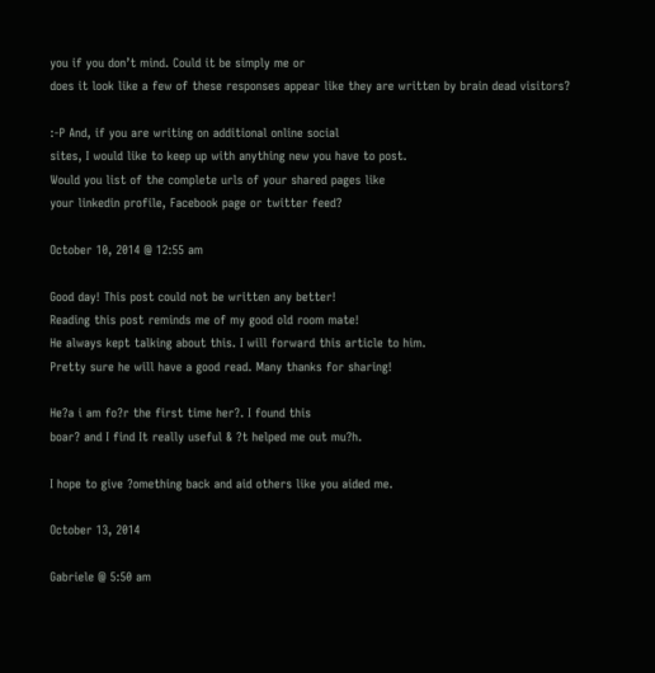you if you don’t mind. Could it be simply me or
does it look like a few of these responses appear like they are written by brain dead visitors?

:-P And, if you are writing on additional online social
sites, I would like to keep up with anything new you have to post.
Would you list of the complete urls of your shared pages like
your linkedin profile, Facebook page or twitter feed?

October 10, 2014 @ 12:55 am

Good day! This post could not be written any better!
Reading this post reminds me of my good old room mate!
He always kept talking about this. I will forward this article to him.
Pretty sure he will have a good read. Many thanks for sharing!

He?a i am fo?r the first time her?. I found this
boar? and I find It really useful & ?t helped me out mu?h.

I hope to give ?omething back and aid others like you aided me.

October 13, 2014

Gabriele @ 5:50 am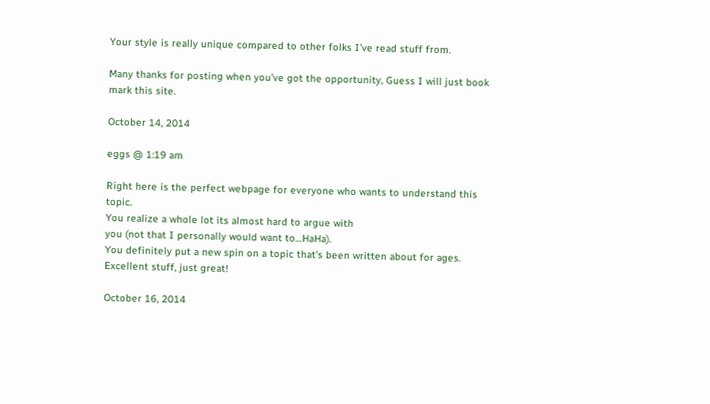Your style is really unique compared to other folks I’ve read stuff from.

Many thanks for posting when you’ve got the opportunity, Guess I will just book mark this site.

October 14, 2014

eggs @ 1:19 am

Right here is the perfect webpage for everyone who wants to understand this topic.
You realize a whole lot its almost hard to argue with
you (not that I personally would want to…HaHa).
You definitely put a new spin on a topic that’s been written about for ages.
Excellent stuff, just great!

October 16, 2014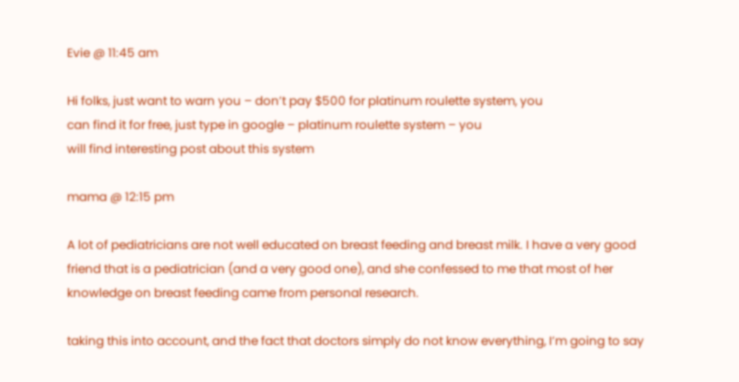Evie @ 11:45 am

Hi folks, just want to warn you – don’t pay $500 for platinum roulette system, you
can find it for free, just type in google – platinum roulette system – you
will find interesting post about this system

mama @ 12:15 pm

A lot of pediatricians are not well educated on breast feeding and breast milk. I have a very good friend that is a pediatrician (and a very good one), and she confessed to me that most of her knowledge on breast feeding came from personal research.

taking this into account, and the fact that doctors simply do not know everything, I’m going to say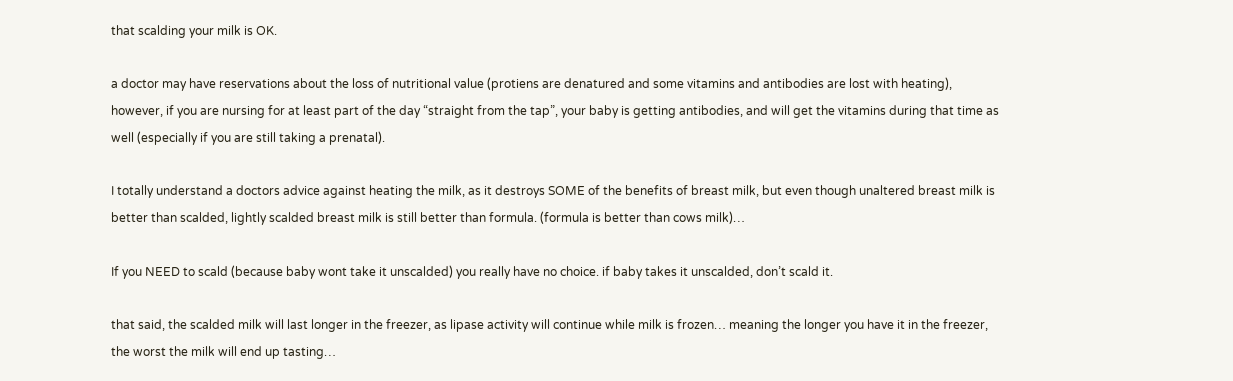that scalding your milk is OK.

a doctor may have reservations about the loss of nutritional value (protiens are denatured and some vitamins and antibodies are lost with heating), however, if you are nursing for at least part of the day “straight from the tap”, your baby is getting antibodies, and will get the vitamins during that time as well (especially if you are still taking a prenatal).

I totally understand a doctors advice against heating the milk, as it destroys SOME of the benefits of breast milk, but even though unaltered breast milk is better than scalded, lightly scalded breast milk is still better than formula. (formula is better than cows milk)…

If you NEED to scald (because baby wont take it unscalded) you really have no choice. if baby takes it unscalded, don’t scald it.

that said, the scalded milk will last longer in the freezer, as lipase activity will continue while milk is frozen… meaning the longer you have it in the freezer, the worst the milk will end up tasting…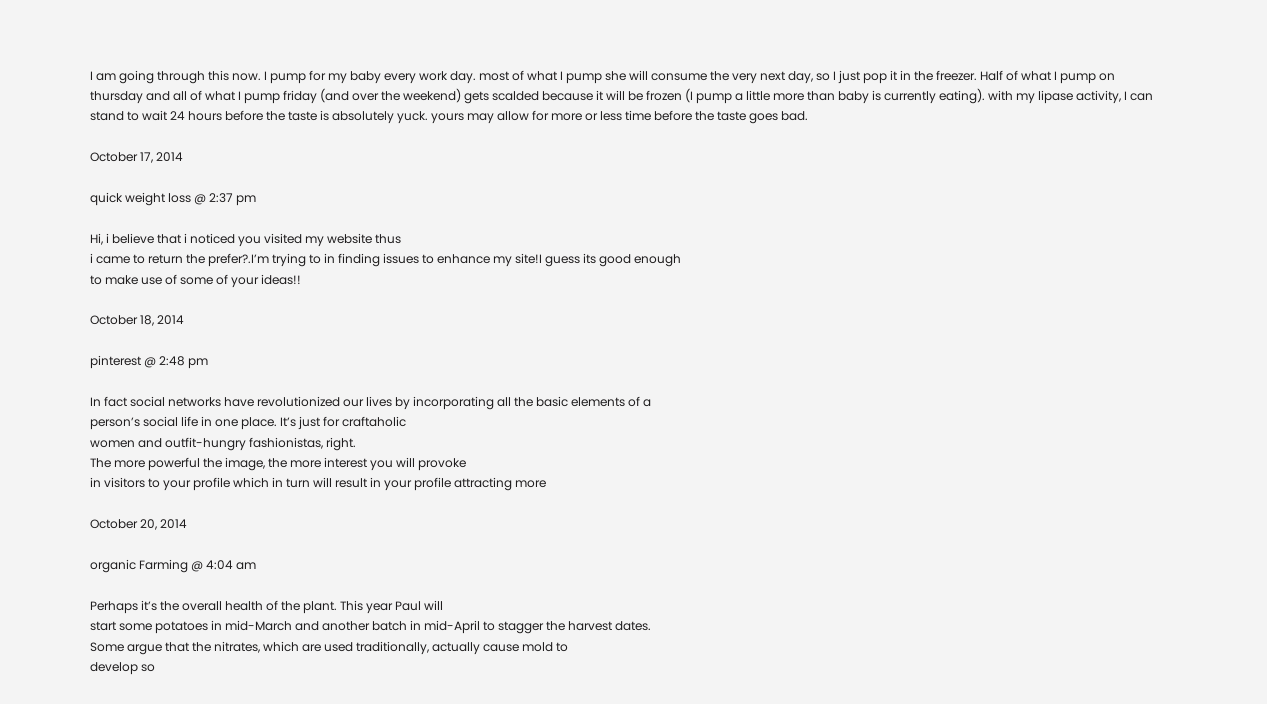I am going through this now. I pump for my baby every work day. most of what I pump she will consume the very next day, so I just pop it in the freezer. Half of what I pump on thursday and all of what I pump friday (and over the weekend) gets scalded because it will be frozen (I pump a little more than baby is currently eating). with my lipase activity, I can stand to wait 24 hours before the taste is absolutely yuck. yours may allow for more or less time before the taste goes bad.

October 17, 2014

quick weight loss @ 2:37 pm

Hi, i believe that i noticed you visited my website thus
i came to return the prefer?.I’m trying to in finding issues to enhance my site!I guess its good enough
to make use of some of your ideas!!

October 18, 2014

pinterest @ 2:48 pm

In fact social networks have revolutionized our lives by incorporating all the basic elements of a
person’s social life in one place. It’s just for craftaholic
women and outfit-hungry fashionistas, right.
The more powerful the image, the more interest you will provoke
in visitors to your profile which in turn will result in your profile attracting more

October 20, 2014

organic Farming @ 4:04 am

Perhaps it’s the overall health of the plant. This year Paul will
start some potatoes in mid-March and another batch in mid-April to stagger the harvest dates.
Some argue that the nitrates, which are used traditionally, actually cause mold to
develop so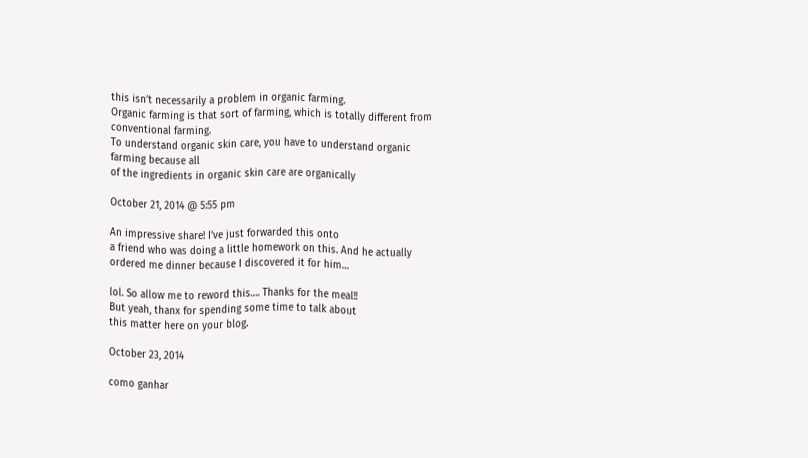this isn’t necessarily a problem in organic farming.
Organic farming is that sort of farming, which is totally different from conventional farming.
To understand organic skin care, you have to understand organic farming because all
of the ingredients in organic skin care are organically

October 21, 2014 @ 5:55 pm

An impressive share! I’ve just forwarded this onto
a friend who was doing a little homework on this. And he actually ordered me dinner because I discovered it for him…

lol. So allow me to reword this…. Thanks for the meal!!
But yeah, thanx for spending some time to talk about
this matter here on your blog.

October 23, 2014

como ganhar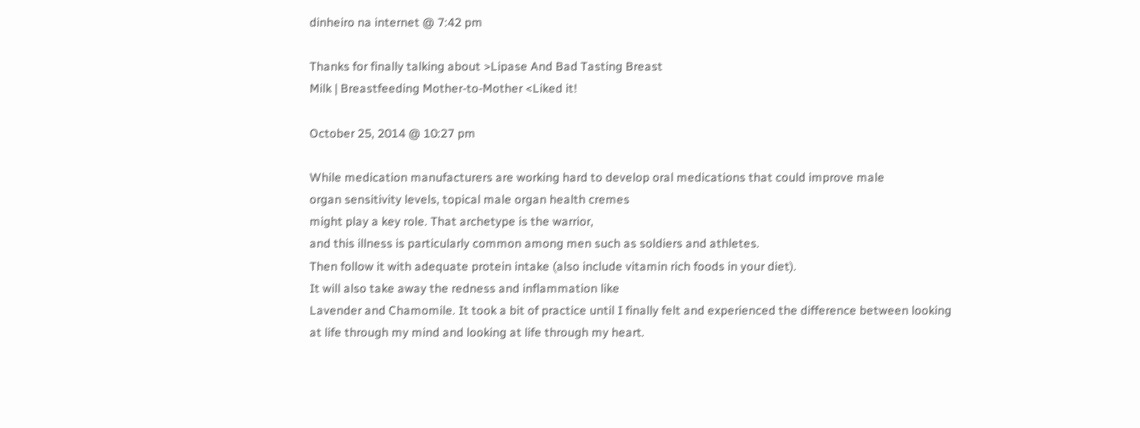dinheiro na internet @ 7:42 pm

Thanks for finally talking about >Lipase And Bad Tasting Breast
Milk | Breastfeeding Mother-to-Mother <Liked it!

October 25, 2014 @ 10:27 pm

While medication manufacturers are working hard to develop oral medications that could improve male
organ sensitivity levels, topical male organ health cremes
might play a key role. That archetype is the warrior,
and this illness is particularly common among men such as soldiers and athletes.
Then follow it with adequate protein intake (also include vitamin rich foods in your diet).
It will also take away the redness and inflammation like
Lavender and Chamomile. It took a bit of practice until I finally felt and experienced the difference between looking
at life through my mind and looking at life through my heart.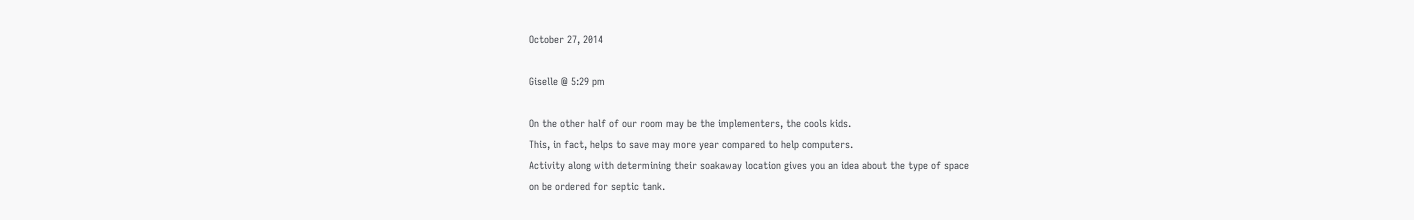October 27, 2014

Giselle @ 5:29 pm

On the other half of our room may be the implementers, the cools kids.
This, in fact, helps to save may more year compared to help computers.
Activity along with determining their soakaway location gives you an idea about the type of space
on be ordered for septic tank.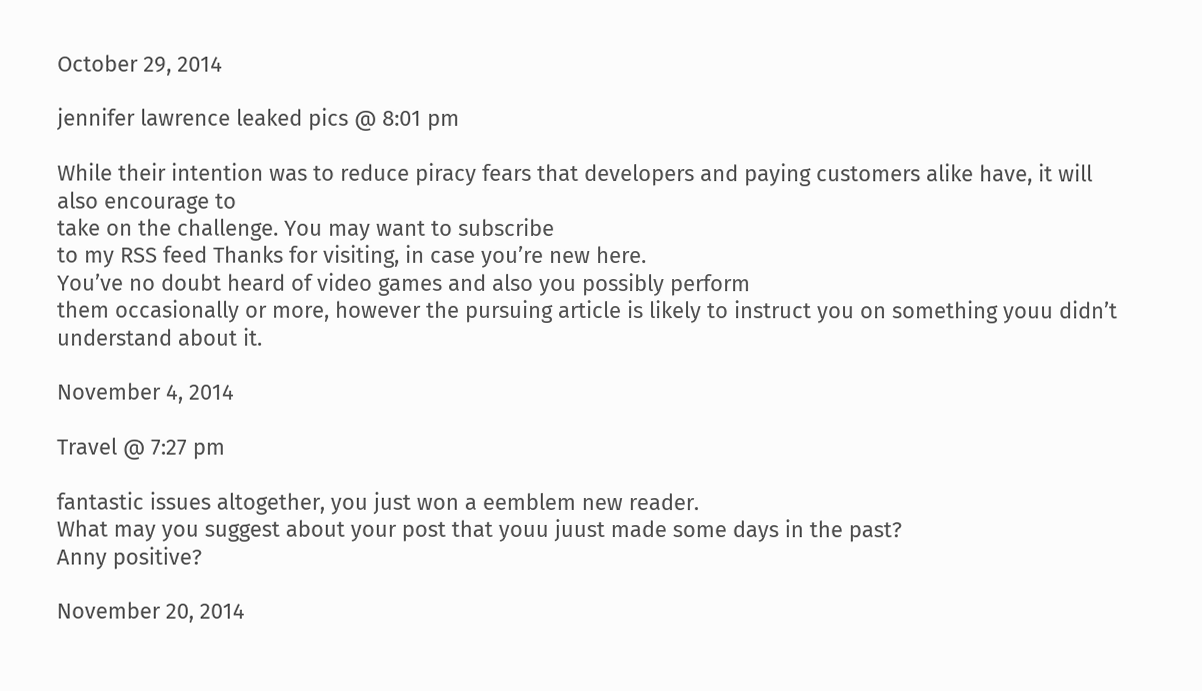October 29, 2014

jennifer lawrence leaked pics @ 8:01 pm

While their intention was to reduce piracy fears that developers and paying customers alike have, it will also encourage to
take on the challenge. You may want to subscribe
to my RSS feed Thanks for visiting, in case you’re new here.
You’ve no doubt heard of video games and also you possibly perform
them occasionally or more, however the pursuing article is likely to instruct you on something youu didn’t understand about it.

November 4, 2014

Travel @ 7:27 pm

fantastic issues altogether, you just won a eemblem new reader.
What may you suggest about your post that youu juust made some days in the past?
Anny positive?

November 20, 2014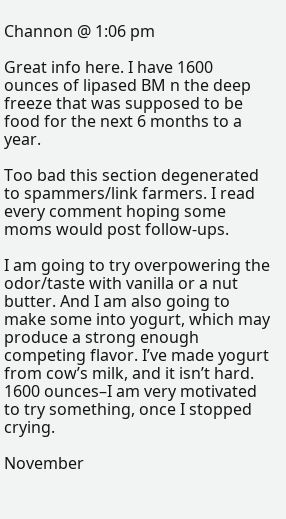Channon @ 1:06 pm

Great info here. I have 1600 ounces of lipased BM n the deep freeze that was supposed to be food for the next 6 months to a year.

Too bad this section degenerated to spammers/link farmers. I read every comment hoping some moms would post follow-ups.

I am going to try overpowering the odor/taste with vanilla or a nut butter. And I am also going to make some into yogurt, which may produce a strong enough competing flavor. I’ve made yogurt from cow’s milk, and it isn’t hard. 1600 ounces–I am very motivated to try something, once I stopped crying.

November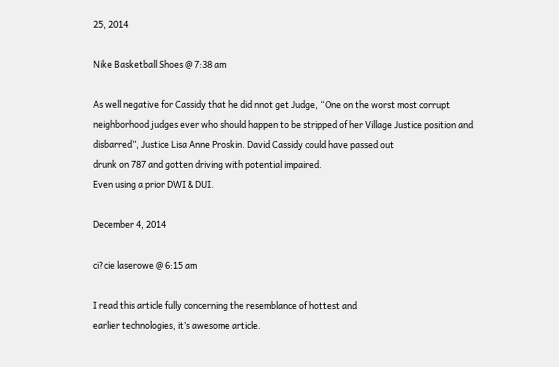25, 2014

Nike Basketball Shoes @ 7:38 am

As well negative for Cassidy that he did nnot get Judge, “One on the worst most corrupt neighborhood judges ever who should happen to be stripped of her Village Justice position and disbarred”, Justice Lisa Anne Proskin. David Cassidy could have passed out
drunk on 787 and gotten driving with potential impaired.
Even using a prior DWI & DUI.

December 4, 2014

ci?cie laserowe @ 6:15 am

I read this article fully concerning the resemblance of hottest and
earlier technologies, it’s awesome article.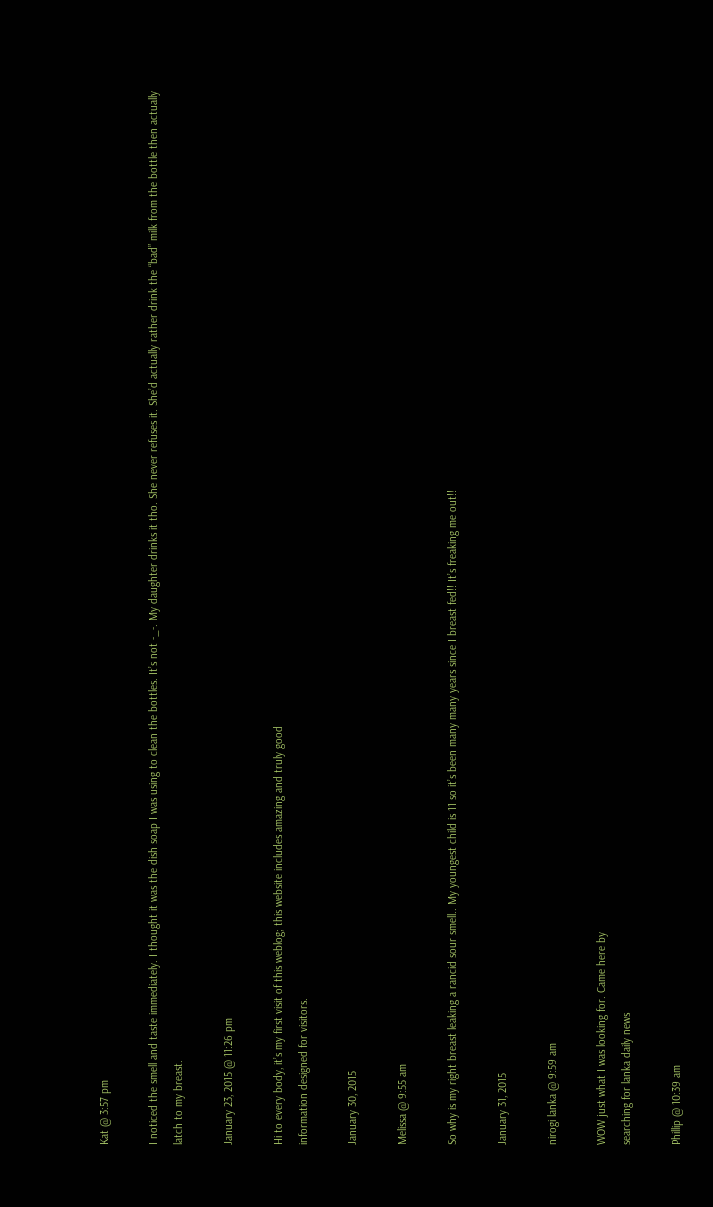Kat @ 3:57 pm

I noticed the smell and taste immediately. I thought it was the dish soap I was using to clean the bottles. It’s not -_-. My daughter drinks it tho. She never refuses it. She’d actually rather drink the “bad” milk from the bottle then actually latch to my breast.

January 23, 2015 @ 11:26 pm

Hi to every body, it’s my first visit of this weblog; this website includes amazing and truly good
information designed for visitors.

January 30, 2015

Melissa @ 9:55 am

So why is my right breast leaking a rancid sour smell.. My youngest child is 11 so it’s been many many years since I breast fed!! It’s freaking me out!!

January 31, 2015

nirogi lanka @ 9:59 am

WOW just what I was looking for. Came here by
searching for lanka daily news

Phillip @ 10:39 am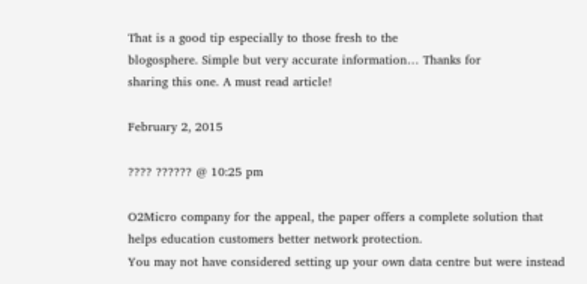That is a good tip especially to those fresh to the
blogosphere. Simple but very accurate information… Thanks for
sharing this one. A must read article!

February 2, 2015

???? ?????? @ 10:25 pm

O2Micro company for the appeal, the paper offers a complete solution that helps education customers better network protection.
You may not have considered setting up your own data centre but were instead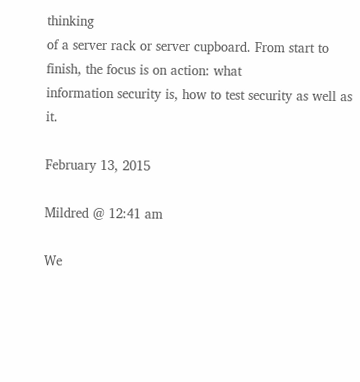thinking
of a server rack or server cupboard. From start to finish, the focus is on action: what
information security is, how to test security as well as it.

February 13, 2015

Mildred @ 12:41 am

We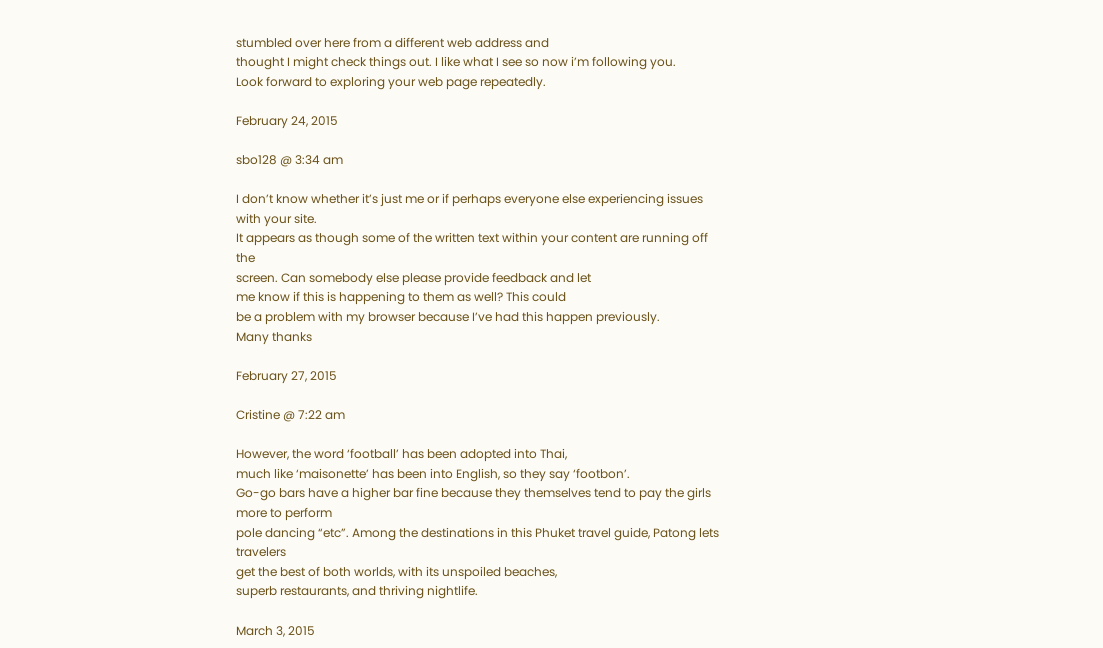stumbled over here from a different web address and
thought I might check things out. I like what I see so now i’m following you.
Look forward to exploring your web page repeatedly.

February 24, 2015

sbo128 @ 3:34 am

I don’t know whether it’s just me or if perhaps everyone else experiencing issues with your site.
It appears as though some of the written text within your content are running off the
screen. Can somebody else please provide feedback and let
me know if this is happening to them as well? This could
be a problem with my browser because I’ve had this happen previously.
Many thanks

February 27, 2015

Cristine @ 7:22 am

However, the word ‘football’ has been adopted into Thai,
much like ‘maisonette’ has been into English, so they say ‘footbon’.
Go-go bars have a higher bar fine because they themselves tend to pay the girls more to perform
pole dancing “etc”. Among the destinations in this Phuket travel guide, Patong lets travelers
get the best of both worlds, with its unspoiled beaches,
superb restaurants, and thriving nightlife.

March 3, 2015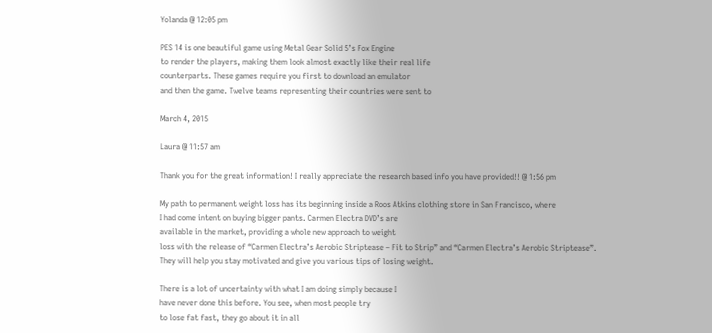Yolanda @ 12:05 pm

PES 14 is one beautiful game using Metal Gear Solid 5’s Fox Engine
to render the players, making them look almost exactly like their real life
counterparts. These games require you first to download an emulator
and then the game. Twelve teams representing their countries were sent to

March 4, 2015

Laura @ 11:57 am

Thank you for the great information! I really appreciate the research based info you have provided!! @ 1:56 pm

My path to permanent weight loss has its beginning inside a Roos Atkins clothing store in San Francisco, where
I had come intent on buying bigger pants. Carmen Electra DVD’s are
available in the market, providing a whole new approach to weight
loss with the release of “Carmen Electra’s Aerobic Striptease – Fit to Strip” and “Carmen Electra’s Aerobic Striptease”.
They will help you stay motivated and give you various tips of losing weight.

There is a lot of uncertainty with what I am doing simply because I
have never done this before. You see, when most people try
to lose fat fast, they go about it in all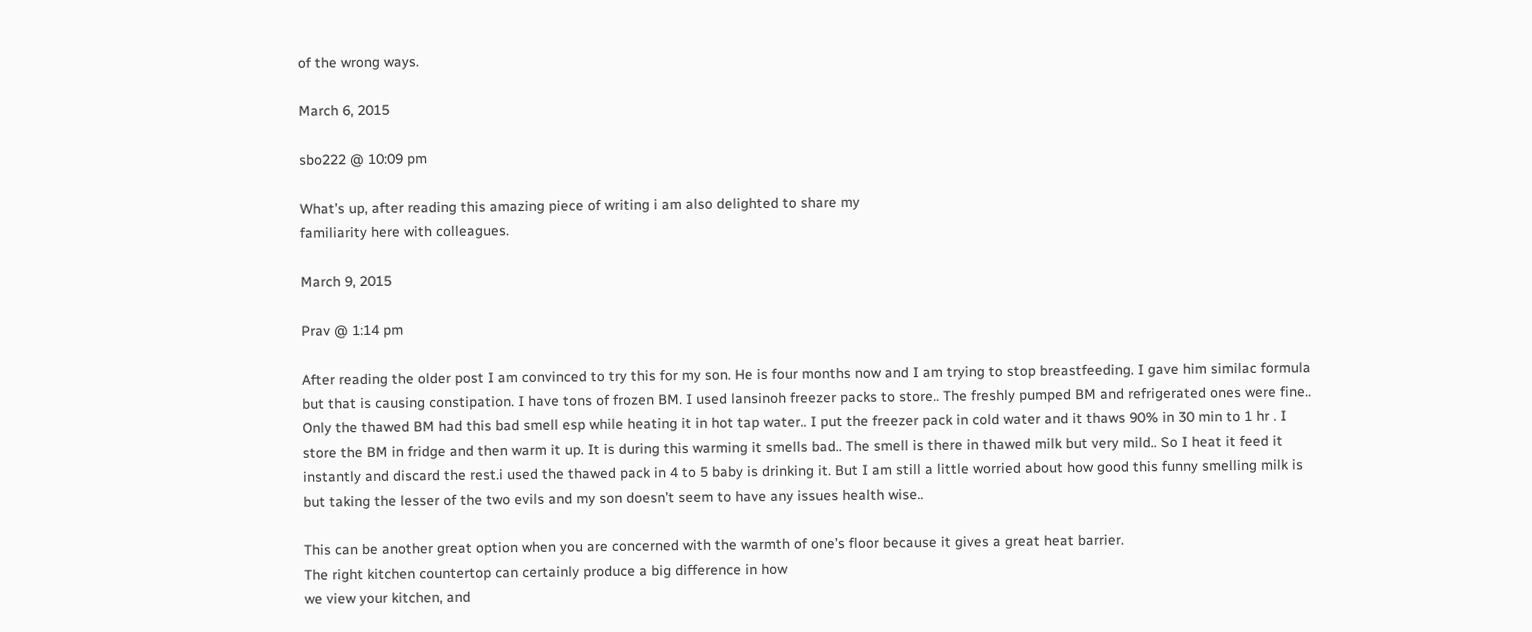of the wrong ways.

March 6, 2015

sbo222 @ 10:09 pm

What’s up, after reading this amazing piece of writing i am also delighted to share my
familiarity here with colleagues.

March 9, 2015

Prav @ 1:14 pm

After reading the older post I am convinced to try this for my son. He is four months now and I am trying to stop breastfeeding. I gave him similac formula but that is causing constipation. I have tons of frozen BM. I used lansinoh freezer packs to store.. The freshly pumped BM and refrigerated ones were fine.. Only the thawed BM had this bad smell esp while heating it in hot tap water.. I put the freezer pack in cold water and it thaws 90% in 30 min to 1 hr . I store the BM in fridge and then warm it up. It is during this warming it smells bad.. The smell is there in thawed milk but very mild.. So I heat it feed it instantly and discard the rest.i used the thawed pack in 4 to 5 baby is drinking it. But I am still a little worried about how good this funny smelling milk is but taking the lesser of the two evils and my son doesn’t seem to have any issues health wise..

This can be another great option when you are concerned with the warmth of one’s floor because it gives a great heat barrier.
The right kitchen countertop can certainly produce a big difference in how
we view your kitchen, and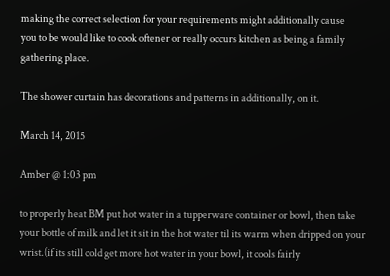making the correct selection for your requirements might additionally cause
you to be would like to cook oftener or really occurs kitchen as being a family gathering place.

The shower curtain has decorations and patterns in additionally, on it.

March 14, 2015

Amber @ 1:03 pm

to properly heat BM put hot water in a tupperware container or bowl, then take your bottle of milk and let it sit in the hot water til its warm when dripped on your wrist.(if its still cold get more hot water in your bowl, it cools fairly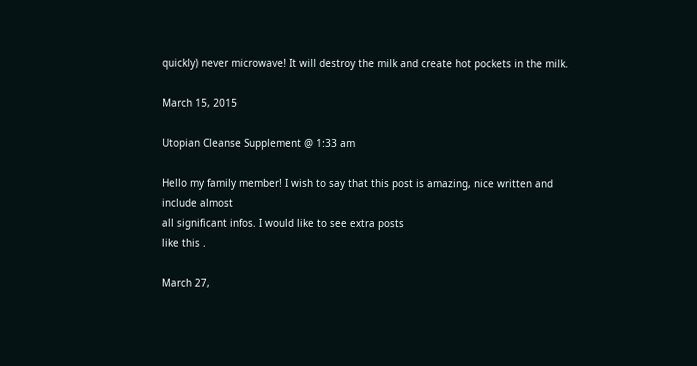quickly) never microwave! It will destroy the milk and create hot pockets in the milk.

March 15, 2015

Utopian Cleanse Supplement @ 1:33 am

Hello my family member! I wish to say that this post is amazing, nice written and include almost
all significant infos. I would like to see extra posts
like this .

March 27,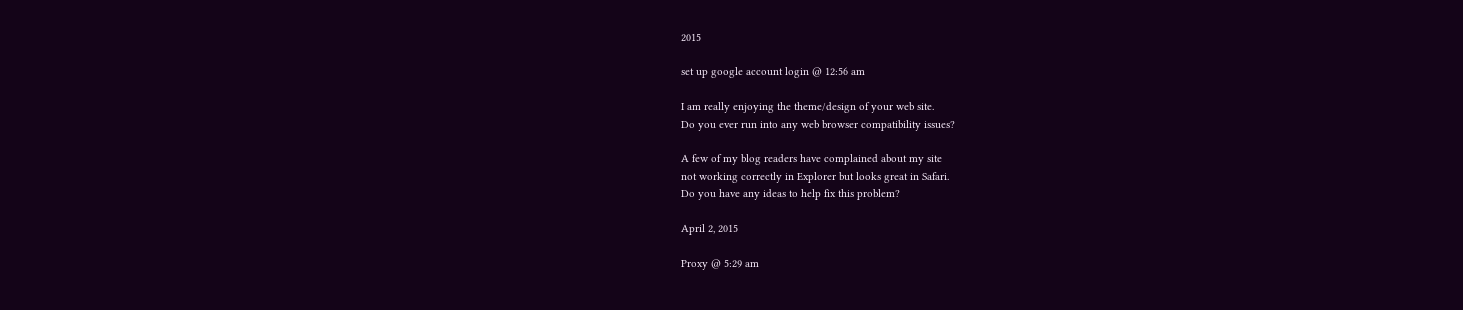2015

set up google account login @ 12:56 am

I am really enjoying the theme/design of your web site.
Do you ever run into any web browser compatibility issues?

A few of my blog readers have complained about my site
not working correctly in Explorer but looks great in Safari.
Do you have any ideas to help fix this problem?

April 2, 2015

Proxy @ 5:29 am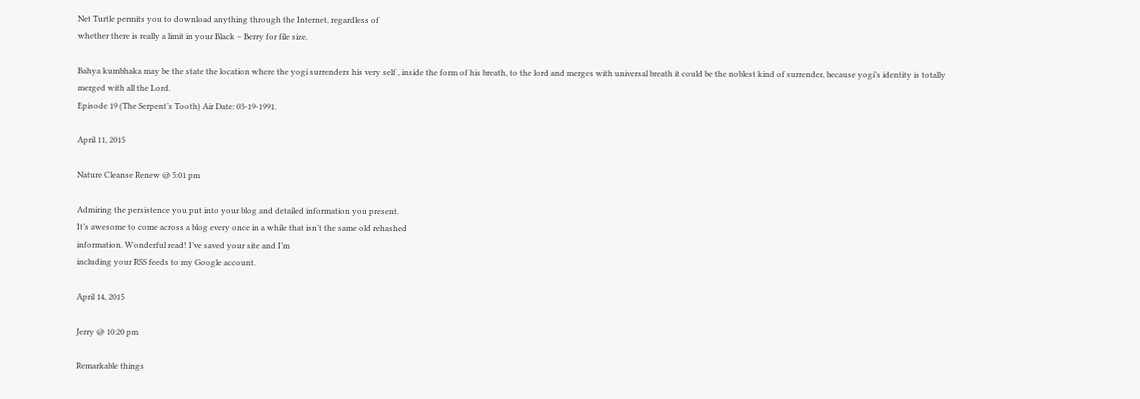Net Turtle permits you to download anything through the Internet, regardless of
whether there is really a limit in your Black – Berry for file size.

Bahya kumbhaka may be the state the location where the yogi surrenders his very self , inside the form of his breath, to the lord and merges with universal breath it could be the noblest kind of surrender, because yogi’s identity is totally merged with all the Lord.
Episode 19 (The Serpent’s Tooth) Air Date: 03-19-1991.

April 11, 2015

Nature Cleanse Renew @ 5:01 pm

Admiring the persistence you put into your blog and detailed information you present.
It’s awesome to come across a blog every once in a while that isn’t the same old rehashed
information. Wonderful read! I’ve saved your site and I’m
including your RSS feeds to my Google account.

April 14, 2015

Jerry @ 10:20 pm

Remarkable things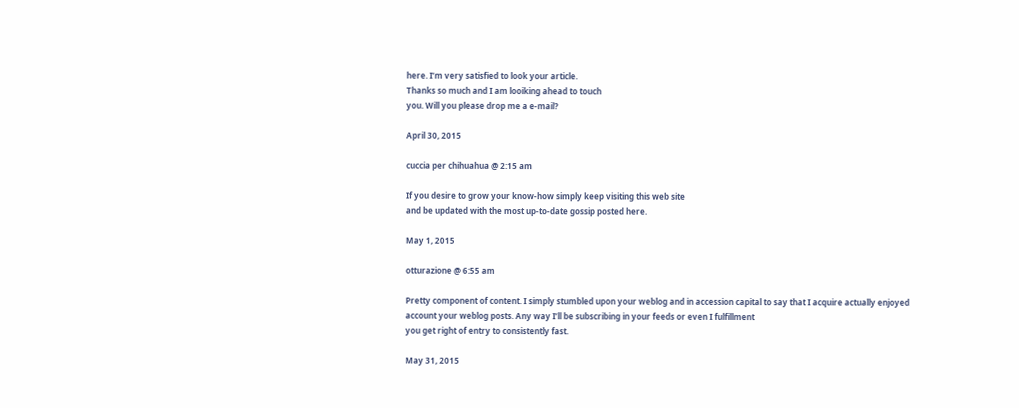here. I’m very satisfied to look your article.
Thanks so much and I am looiking ahead to touch
you. Will you please drop me a e-mail?

April 30, 2015

cuccia per chihuahua @ 2:15 am

If you desire to grow your know-how simply keep visiting this web site
and be updated with the most up-to-date gossip posted here.

May 1, 2015

otturazione @ 6:55 am

Pretty component of content. I simply stumbled upon your weblog and in accession capital to say that I acquire actually enjoyed
account your weblog posts. Any way I’ll be subscribing in your feeds or even I fulfillment
you get right of entry to consistently fast.

May 31, 2015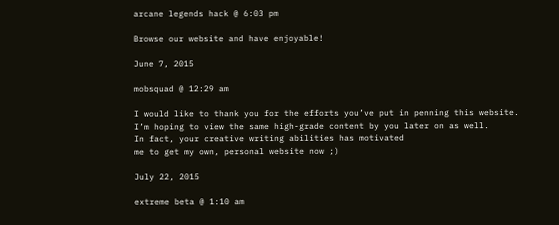arcane legends hack @ 6:03 pm

Browse our website and have enjoyable!

June 7, 2015

mobsquad @ 12:29 am

I would like to thank you for the efforts you’ve put in penning this website.
I’m hoping to view the same high-grade content by you later on as well.
In fact, your creative writing abilities has motivated
me to get my own, personal website now ;)

July 22, 2015

extreme beta @ 1:10 am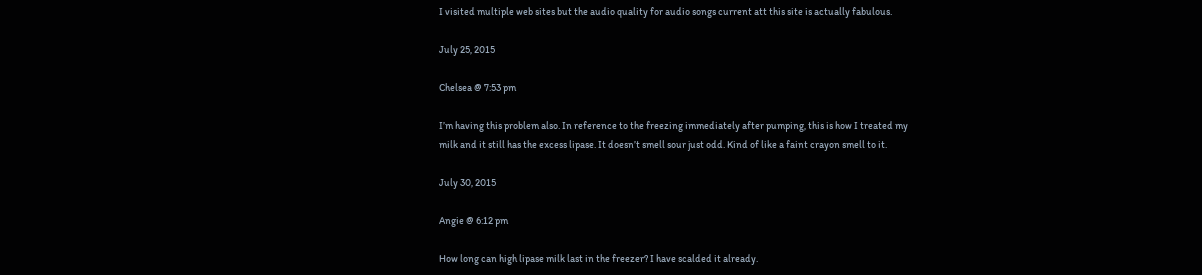I visited multiple web sites but the audio quality for audio songs current att this site is actually fabulous.

July 25, 2015

Chelsea @ 7:53 pm

I’m having this problem also. In reference to the freezing immediately after pumping, this is how I treated my milk and it still has the excess lipase. It doesn’t smell sour just odd. Kind of like a faint crayon smell to it.

July 30, 2015

Angie @ 6:12 pm

How long can high lipase milk last in the freezer? I have scalded it already.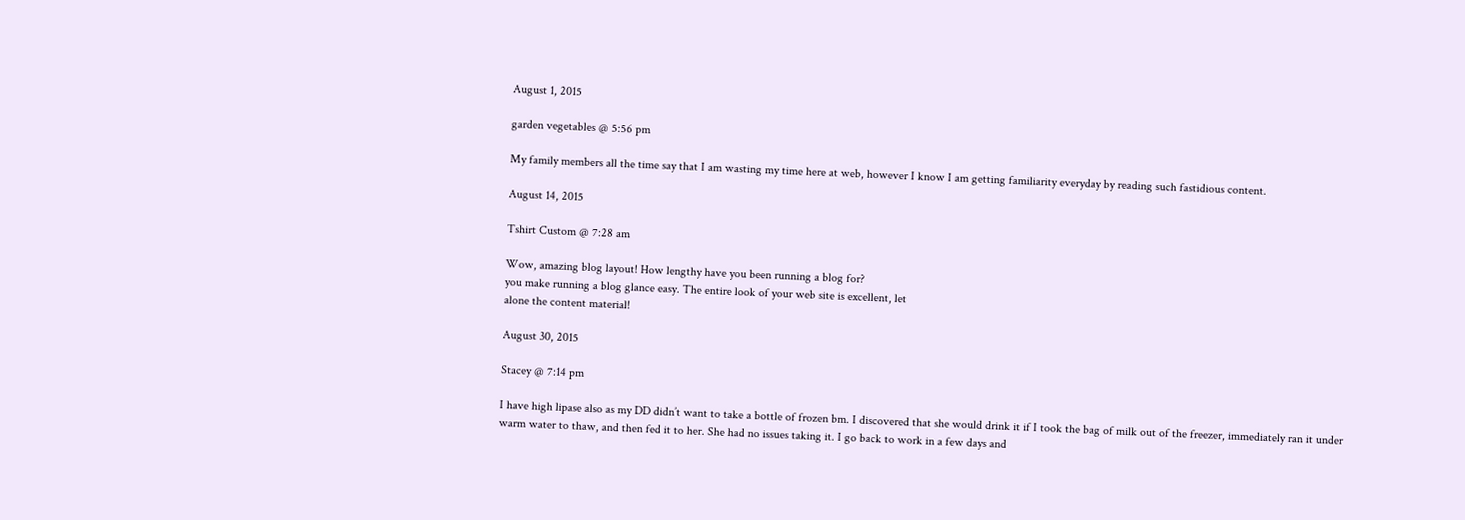August 1, 2015

garden vegetables @ 5:56 pm

My family members all the time say that I am wasting my time here at web, however I know I am getting familiarity everyday by reading such fastidious content.

August 14, 2015

Tshirt Custom @ 7:28 am

Wow, amazing blog layout! How lengthy have you been running a blog for?
you make running a blog glance easy. The entire look of your web site is excellent, let
alone the content material!

August 30, 2015

Stacey @ 7:14 pm

I have high lipase also as my DD didn’t want to take a bottle of frozen bm. I discovered that she would drink it if I took the bag of milk out of the freezer, immediately ran it under warm water to thaw, and then fed it to her. She had no issues taking it. I go back to work in a few days and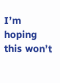I’m hoping this won’t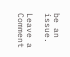be an issue.

Leave a Comment